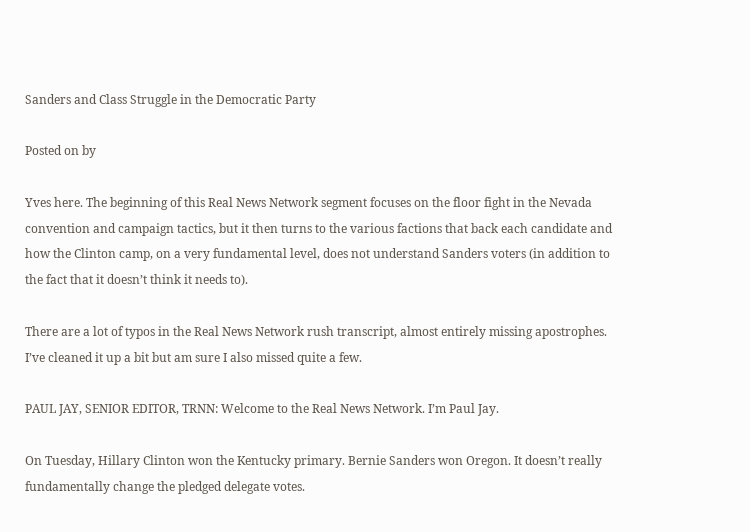Sanders and Class Struggle in the Democratic Party

Posted on by

Yves here. The beginning of this Real News Network segment focuses on the floor fight in the Nevada convention and campaign tactics, but it then turns to the various factions that back each candidate and how the Clinton camp, on a very fundamental level, does not understand Sanders voters (in addition to the fact that it doesn’t think it needs to).

There are a lot of typos in the Real News Network rush transcript, almost entirely missing apostrophes. I’ve cleaned it up a bit but am sure I also missed quite a few.

PAUL JAY, SENIOR EDITOR, TRNN: Welcome to the Real News Network. I’m Paul Jay.

On Tuesday, Hillary Clinton won the Kentucky primary. Bernie Sanders won Oregon. It doesn’t really fundamentally change the pledged delegate votes.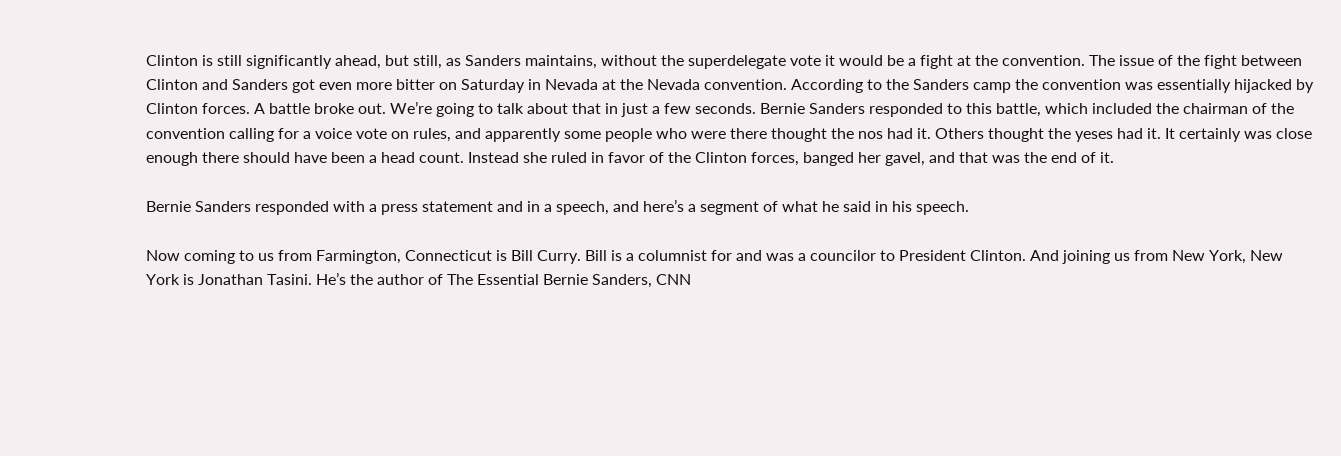Clinton is still significantly ahead, but still, as Sanders maintains, without the superdelegate vote it would be a fight at the convention. The issue of the fight between Clinton and Sanders got even more bitter on Saturday in Nevada at the Nevada convention. According to the Sanders camp the convention was essentially hijacked by Clinton forces. A battle broke out. We’re going to talk about that in just a few seconds. Bernie Sanders responded to this battle, which included the chairman of the convention calling for a voice vote on rules, and apparently some people who were there thought the nos had it. Others thought the yeses had it. It certainly was close enough there should have been a head count. Instead she ruled in favor of the Clinton forces, banged her gavel, and that was the end of it.

Bernie Sanders responded with a press statement and in a speech, and here’s a segment of what he said in his speech.

Now coming to us from Farmington, Connecticut is Bill Curry. Bill is a columnist for and was a councilor to President Clinton. And joining us from New York, New York is Jonathan Tasini. He’s the author of The Essential Bernie Sanders, CNN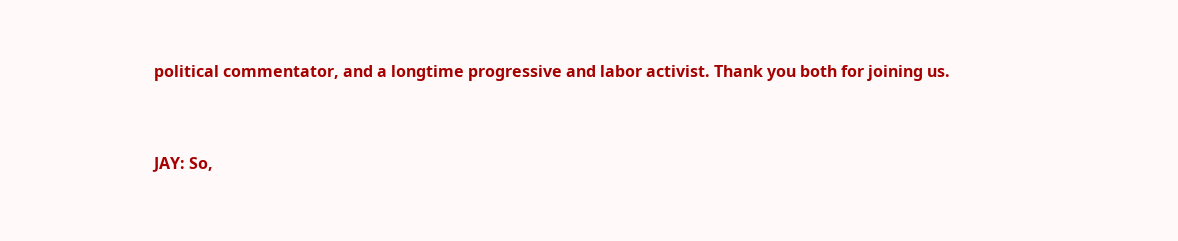political commentator, and a longtime progressive and labor activist. Thank you both for joining us.


JAY: So,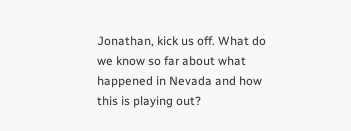Jonathan, kick us off. What do we know so far about what happened in Nevada and how this is playing out?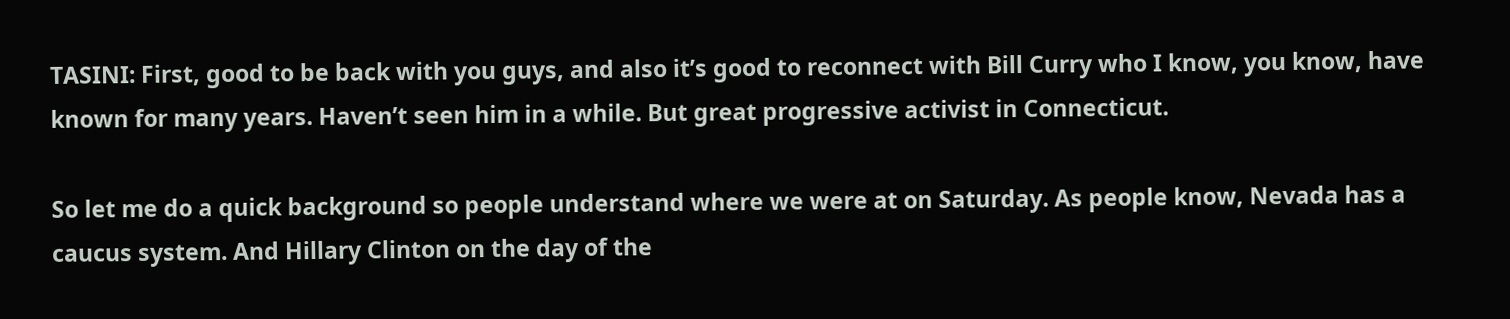TASINI: First, good to be back with you guys, and also it’s good to reconnect with Bill Curry who I know, you know, have known for many years. Haven’t seen him in a while. But great progressive activist in Connecticut.

So let me do a quick background so people understand where we were at on Saturday. As people know, Nevada has a caucus system. And Hillary Clinton on the day of the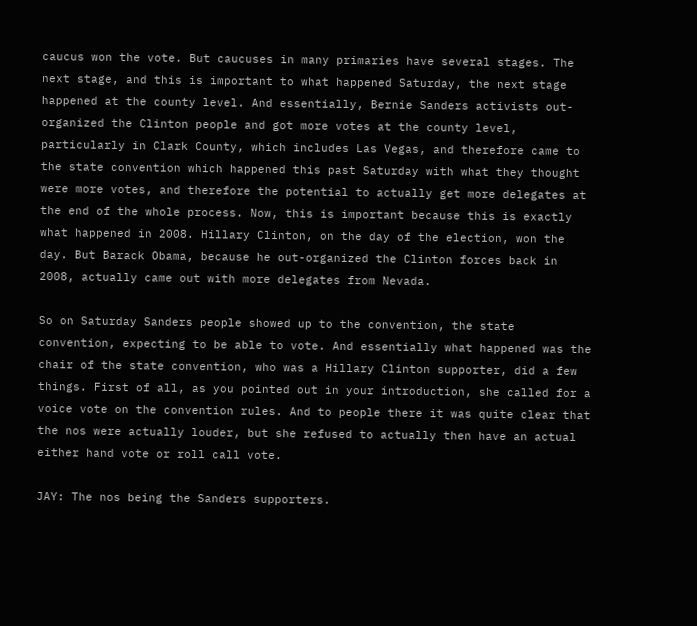caucus won the vote. But caucuses in many primaries have several stages. The next stage, and this is important to what happened Saturday, the next stage happened at the county level. And essentially, Bernie Sanders activists out-organized the Clinton people and got more votes at the county level, particularly in Clark County, which includes Las Vegas, and therefore came to the state convention which happened this past Saturday with what they thought were more votes, and therefore the potential to actually get more delegates at the end of the whole process. Now, this is important because this is exactly what happened in 2008. Hillary Clinton, on the day of the election, won the day. But Barack Obama, because he out-organized the Clinton forces back in 2008, actually came out with more delegates from Nevada.

So on Saturday Sanders people showed up to the convention, the state convention, expecting to be able to vote. And essentially what happened was the chair of the state convention, who was a Hillary Clinton supporter, did a few things. First of all, as you pointed out in your introduction, she called for a voice vote on the convention rules. And to people there it was quite clear that the nos were actually louder, but she refused to actually then have an actual either hand vote or roll call vote.

JAY: The nos being the Sanders supporters.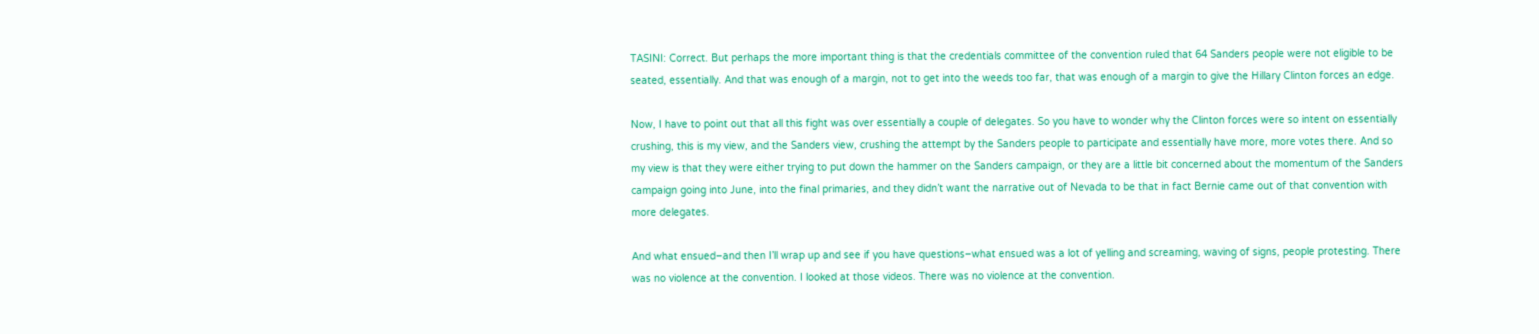TASINI: Correct. But perhaps the more important thing is that the credentials committee of the convention ruled that 64 Sanders people were not eligible to be seated, essentially. And that was enough of a margin, not to get into the weeds too far, that was enough of a margin to give the Hillary Clinton forces an edge.

Now, I have to point out that all this fight was over essentially a couple of delegates. So you have to wonder why the Clinton forces were so intent on essentially crushing, this is my view, and the Sanders view, crushing the attempt by the Sanders people to participate and essentially have more, more votes there. And so my view is that they were either trying to put down the hammer on the Sanders campaign, or they are a little bit concerned about the momentum of the Sanders campaign going into June, into the final primaries, and they didn’t want the narrative out of Nevada to be that in fact Bernie came out of that convention with more delegates.

And what ensued–and then I’ll wrap up and see if you have questions–what ensued was a lot of yelling and screaming, waving of signs, people protesting. There was no violence at the convention. I looked at those videos. There was no violence at the convention.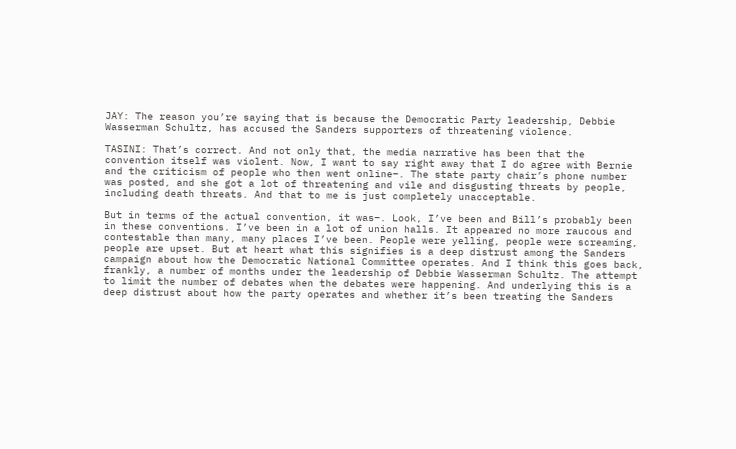JAY: The reason you’re saying that is because the Democratic Party leadership, Debbie Wasserman Schultz, has accused the Sanders supporters of threatening violence.

TASINI: That’s correct. And not only that, the media narrative has been that the convention itself was violent. Now, I want to say right away that I do agree with Bernie and the criticism of people who then went online–. The state party chair’s phone number was posted, and she got a lot of threatening and vile and disgusting threats by people, including death threats. And that to me is just completely unacceptable.

But in terms of the actual convention, it was–. Look, I’ve been and Bill’s probably been in these conventions. I’ve been in a lot of union halls. It appeared no more raucous and contestable than many, many places I’ve been. People were yelling, people were screaming, people are upset. But at heart what this signifies is a deep distrust among the Sanders campaign about how the Democratic National Committee operates. And I think this goes back, frankly, a number of months under the leadership of Debbie Wasserman Schultz. The attempt to limit the number of debates when the debates were happening. And underlying this is a deep distrust about how the party operates and whether it’s been treating the Sanders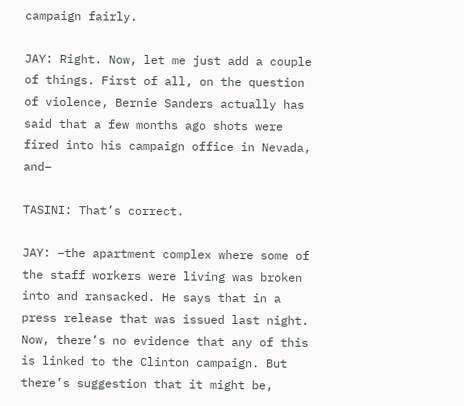campaign fairly.

JAY: Right. Now, let me just add a couple of things. First of all, on the question of violence, Bernie Sanders actually has said that a few months ago shots were fired into his campaign office in Nevada, and–

TASINI: That’s correct.

JAY: –the apartment complex where some of the staff workers were living was broken into and ransacked. He says that in a press release that was issued last night. Now, there’s no evidence that any of this is linked to the Clinton campaign. But there’s suggestion that it might be,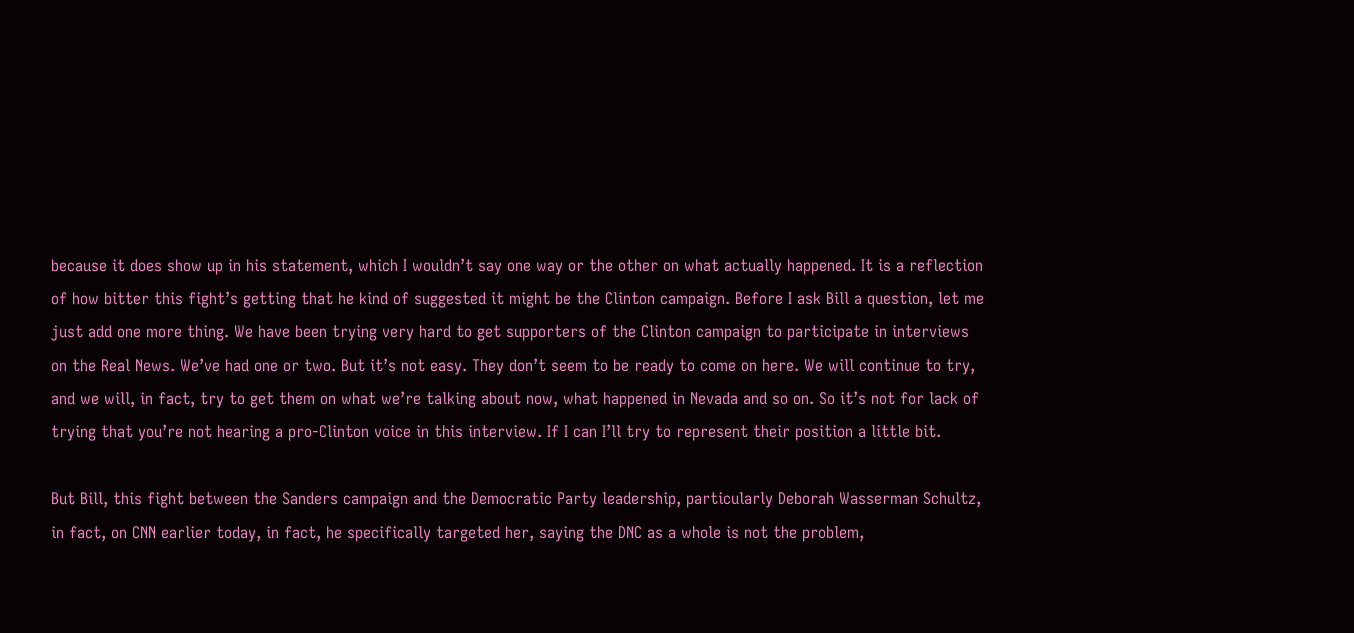because it does show up in his statement, which I wouldn’t say one way or the other on what actually happened. It is a reflection of how bitter this fight’s getting that he kind of suggested it might be the Clinton campaign. Before I ask Bill a question, let me just add one more thing. We have been trying very hard to get supporters of the Clinton campaign to participate in interviews on the Real News. We’ve had one or two. But it’s not easy. They don’t seem to be ready to come on here. We will continue to try, and we will, in fact, try to get them on what we’re talking about now, what happened in Nevada and so on. So it’s not for lack of trying that you’re not hearing a pro-Clinton voice in this interview. If I can I’ll try to represent their position a little bit.

But Bill, this fight between the Sanders campaign and the Democratic Party leadership, particularly Deborah Wasserman Schultz, in fact, on CNN earlier today, in fact, he specifically targeted her, saying the DNC as a whole is not the problem,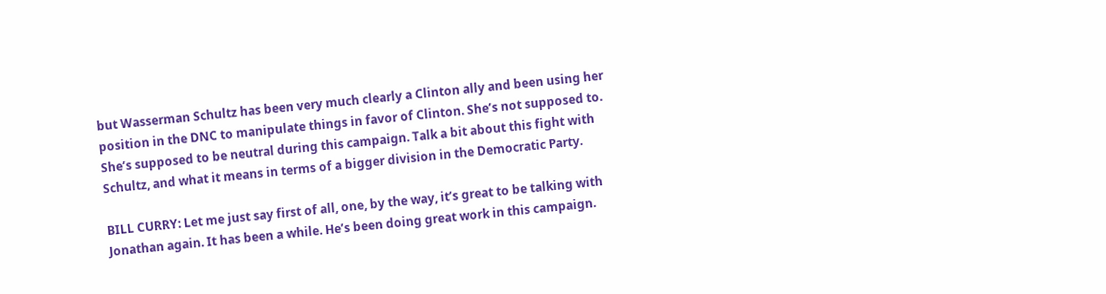but Wasserman Schultz has been very much clearly a Clinton ally and been using her position in the DNC to manipulate things in favor of Clinton. She’s not supposed to. She’s supposed to be neutral during this campaign. Talk a bit about this fight with Schultz, and what it means in terms of a bigger division in the Democratic Party.

BILL CURRY: Let me just say first of all, one, by the way, it’s great to be talking with Jonathan again. It has been a while. He’s been doing great work in this campaign.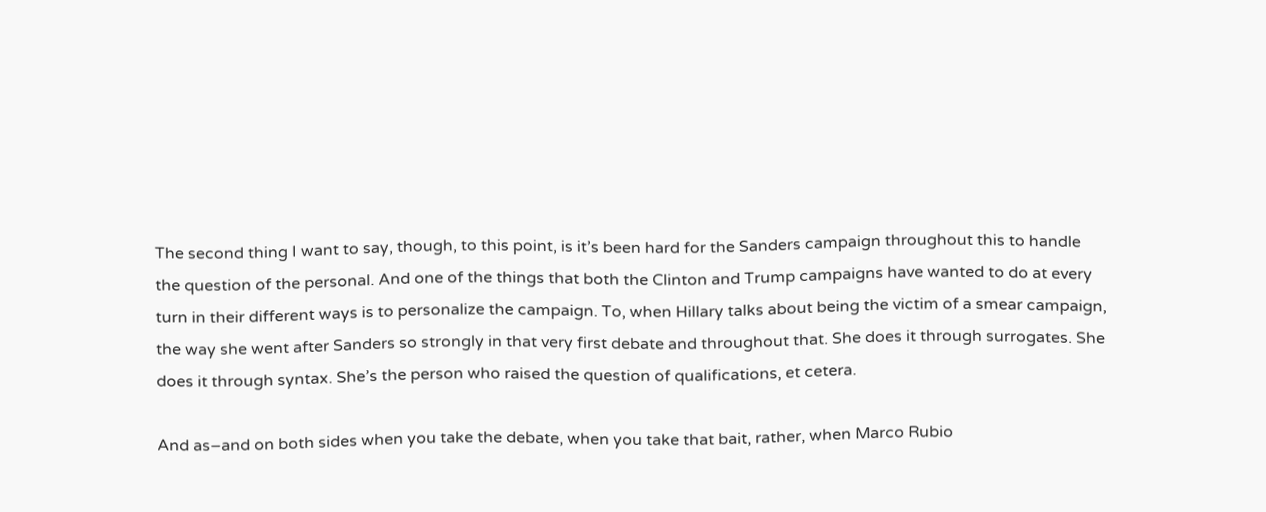The second thing I want to say, though, to this point, is it’s been hard for the Sanders campaign throughout this to handle the question of the personal. And one of the things that both the Clinton and Trump campaigns have wanted to do at every turn in their different ways is to personalize the campaign. To, when Hillary talks about being the victim of a smear campaign, the way she went after Sanders so strongly in that very first debate and throughout that. She does it through surrogates. She does it through syntax. She’s the person who raised the question of qualifications, et cetera.

And as–and on both sides when you take the debate, when you take that bait, rather, when Marco Rubio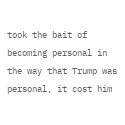took the bait of becoming personal in the way that Trump was personal, it cost him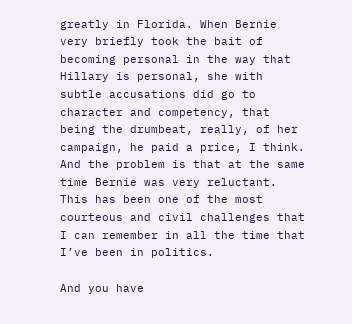greatly in Florida. When Bernie very briefly took the bait of becoming personal in the way that Hillary is personal, she with subtle accusations did go to character and competency, that being the drumbeat, really, of her campaign, he paid a price, I think. And the problem is that at the same time Bernie was very reluctant. This has been one of the most courteous and civil challenges that I can remember in all the time that I’ve been in politics.

And you have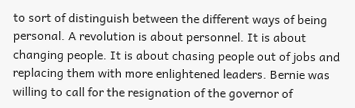to sort of distinguish between the different ways of being personal. A revolution is about personnel. It is about changing people. It is about chasing people out of jobs and replacing them with more enlightened leaders. Bernie was willing to call for the resignation of the governor of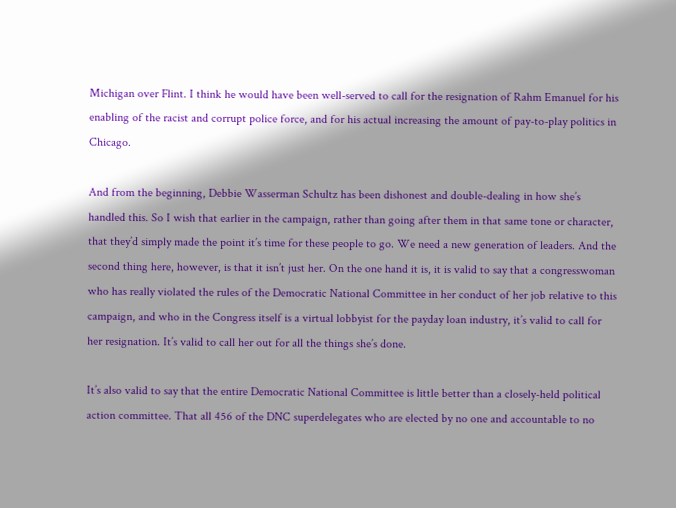Michigan over Flint. I think he would have been well-served to call for the resignation of Rahm Emanuel for his enabling of the racist and corrupt police force, and for his actual increasing the amount of pay-to-play politics in Chicago.

And from the beginning, Debbie Wasserman Schultz has been dishonest and double-dealing in how she’s handled this. So I wish that earlier in the campaign, rather than going after them in that same tone or character, that they’d simply made the point it’s time for these people to go. We need a new generation of leaders. And the second thing here, however, is that it isn’t just her. On the one hand it is, it is valid to say that a congresswoman who has really violated the rules of the Democratic National Committee in her conduct of her job relative to this campaign, and who in the Congress itself is a virtual lobbyist for the payday loan industry, it’s valid to call for her resignation. It’s valid to call her out for all the things she’s done.

It’s also valid to say that the entire Democratic National Committee is little better than a closely-held political action committee. That all 456 of the DNC superdelegates who are elected by no one and accountable to no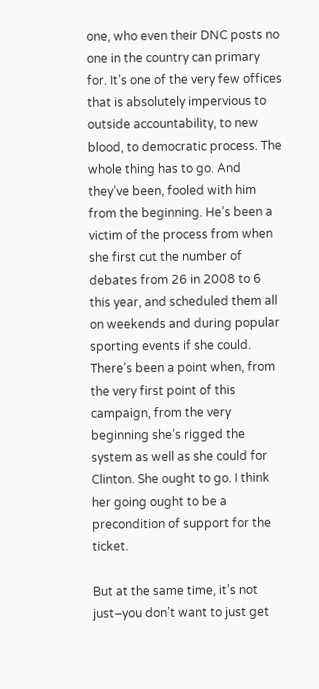one, who even their DNC posts no one in the country can primary for. It’s one of the very few offices that is absolutely impervious to outside accountability, to new blood, to democratic process. The whole thing has to go. And they’ve been, fooled with him from the beginning. He’s been a victim of the process from when she first cut the number of debates from 26 in 2008 to 6 this year, and scheduled them all on weekends and during popular sporting events if she could. There’s been a point when, from the very first point of this campaign, from the very beginning she’s rigged the system as well as she could for Clinton. She ought to go. I think her going ought to be a precondition of support for the ticket.

But at the same time, it’s not just–you don’t want to just get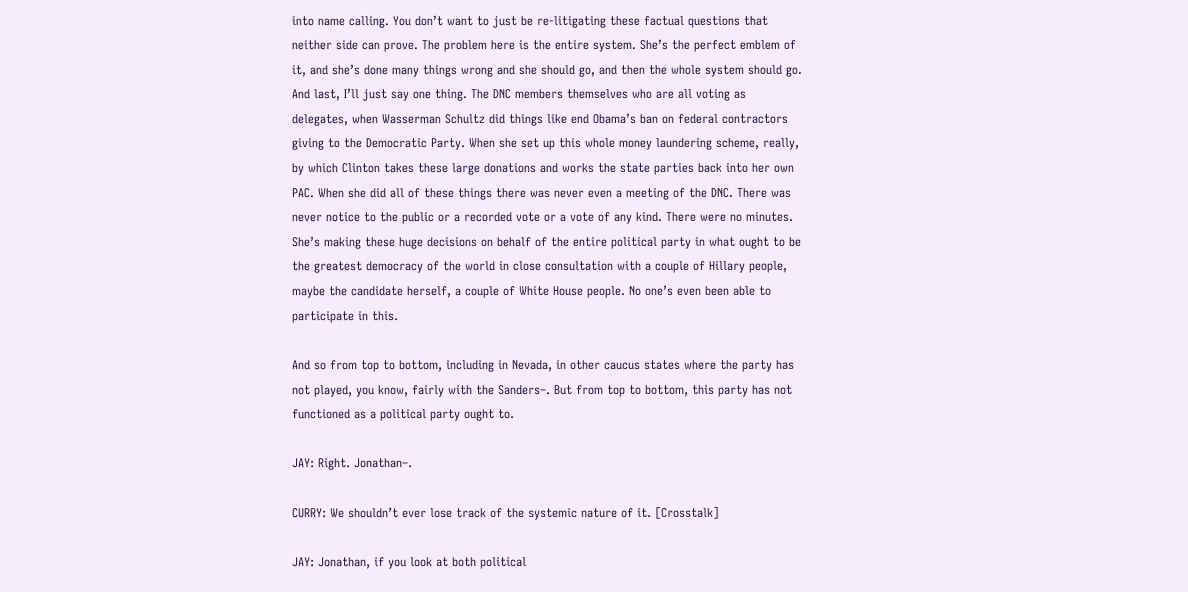into name calling. You don’t want to just be re-litigating these factual questions that neither side can prove. The problem here is the entire system. She’s the perfect emblem of it, and she’s done many things wrong and she should go, and then the whole system should go. And last, I’ll just say one thing. The DNC members themselves who are all voting as delegates, when Wasserman Schultz did things like end Obama’s ban on federal contractors giving to the Democratic Party. When she set up this whole money laundering scheme, really, by which Clinton takes these large donations and works the state parties back into her own PAC. When she did all of these things there was never even a meeting of the DNC. There was never notice to the public or a recorded vote or a vote of any kind. There were no minutes. She’s making these huge decisions on behalf of the entire political party in what ought to be the greatest democracy of the world in close consultation with a couple of Hillary people, maybe the candidate herself, a couple of White House people. No one’s even been able to participate in this.

And so from top to bottom, including in Nevada, in other caucus states where the party has not played, you know, fairly with the Sanders–. But from top to bottom, this party has not functioned as a political party ought to.

JAY: Right. Jonathan–.

CURRY: We shouldn’t ever lose track of the systemic nature of it. [Crosstalk]

JAY: Jonathan, if you look at both political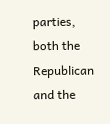parties, both the Republican and the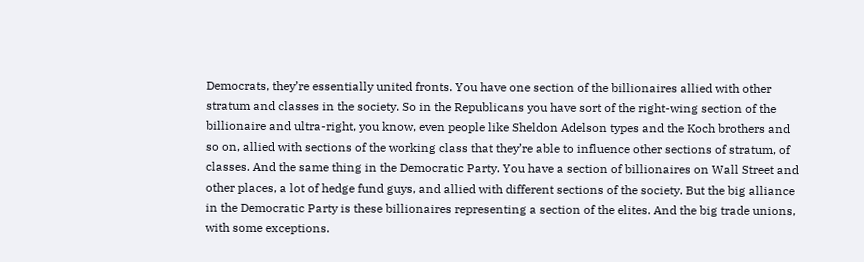Democrats, they’re essentially united fronts. You have one section of the billionaires allied with other stratum and classes in the society. So in the Republicans you have sort of the right-wing section of the billionaire and ultra-right, you know, even people like Sheldon Adelson types and the Koch brothers and so on, allied with sections of the working class that they’re able to influence other sections of stratum, of classes. And the same thing in the Democratic Party. You have a section of billionaires on Wall Street and other places, a lot of hedge fund guys, and allied with different sections of the society. But the big alliance in the Democratic Party is these billionaires representing a section of the elites. And the big trade unions, with some exceptions.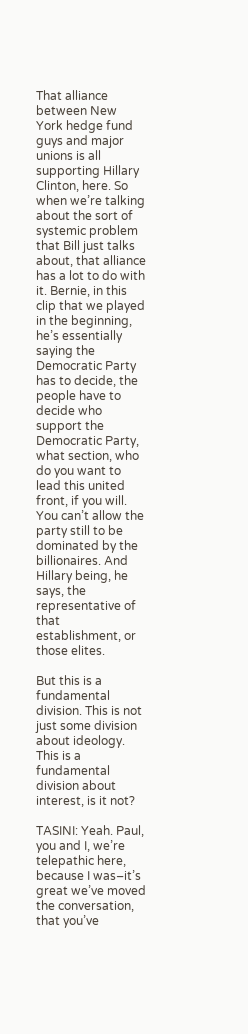That alliance between New York hedge fund guys and major unions is all supporting Hillary Clinton, here. So when we’re talking about the sort of systemic problem that Bill just talks about, that alliance has a lot to do with it. Bernie, in this clip that we played in the beginning, he’s essentially saying the Democratic Party has to decide, the people have to decide who support the Democratic Party, what section, who do you want to lead this united front, if you will. You can’t allow the party still to be dominated by the billionaires. And Hillary being, he says, the representative of that establishment, or those elites.

But this is a fundamental division. This is not just some division about ideology. This is a fundamental division about interest, is it not?

TASINI: Yeah. Paul, you and I, we’re telepathic here, because I was–it’s great we’ve moved the conversation, that you’ve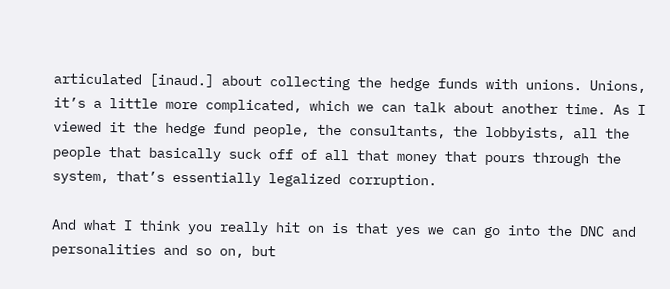articulated [inaud.] about collecting the hedge funds with unions. Unions, it’s a little more complicated, which we can talk about another time. As I viewed it the hedge fund people, the consultants, the lobbyists, all the people that basically suck off of all that money that pours through the system, that’s essentially legalized corruption.

And what I think you really hit on is that yes we can go into the DNC and personalities and so on, but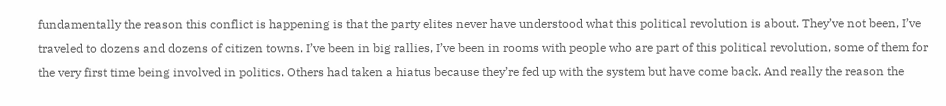fundamentally the reason this conflict is happening is that the party elites never have understood what this political revolution is about. They’ve not been, I’ve traveled to dozens and dozens of citizen towns. I’ve been in big rallies, I’ve been in rooms with people who are part of this political revolution, some of them for the very first time being involved in politics. Others had taken a hiatus because they’re fed up with the system but have come back. And really the reason the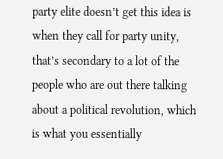party elite doesn’t get this idea is when they call for party unity, that’s secondary to a lot of the people who are out there talking about a political revolution, which is what you essentially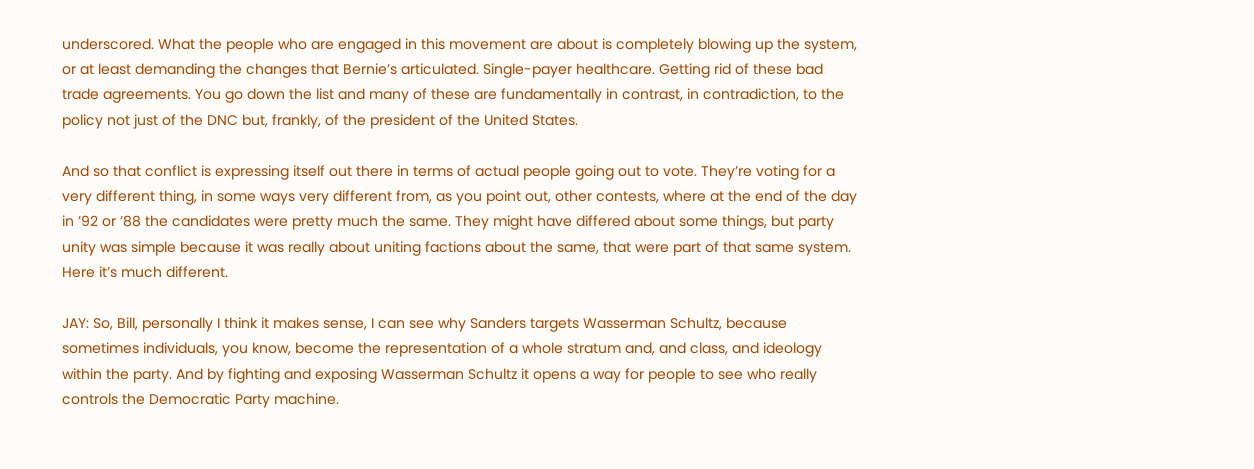underscored. What the people who are engaged in this movement are about is completely blowing up the system, or at least demanding the changes that Bernie’s articulated. Single-payer healthcare. Getting rid of these bad trade agreements. You go down the list and many of these are fundamentally in contrast, in contradiction, to the policy not just of the DNC but, frankly, of the president of the United States.

And so that conflict is expressing itself out there in terms of actual people going out to vote. They’re voting for a very different thing, in some ways very different from, as you point out, other contests, where at the end of the day in ’92 or ’88 the candidates were pretty much the same. They might have differed about some things, but party unity was simple because it was really about uniting factions about the same, that were part of that same system. Here it’s much different.

JAY: So, Bill, personally I think it makes sense, I can see why Sanders targets Wasserman Schultz, because sometimes individuals, you know, become the representation of a whole stratum and, and class, and ideology within the party. And by fighting and exposing Wasserman Schultz it opens a way for people to see who really controls the Democratic Party machine.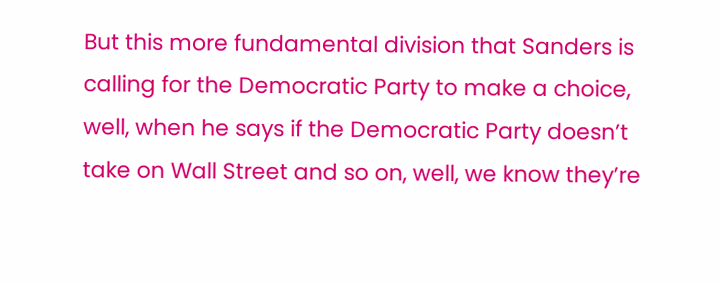But this more fundamental division that Sanders is calling for the Democratic Party to make a choice, well, when he says if the Democratic Party doesn’t take on Wall Street and so on, well, we know they’re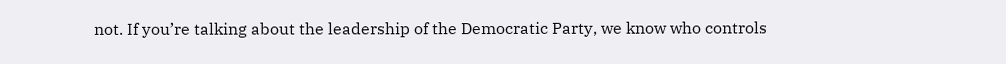not. If you’re talking about the leadership of the Democratic Party, we know who controls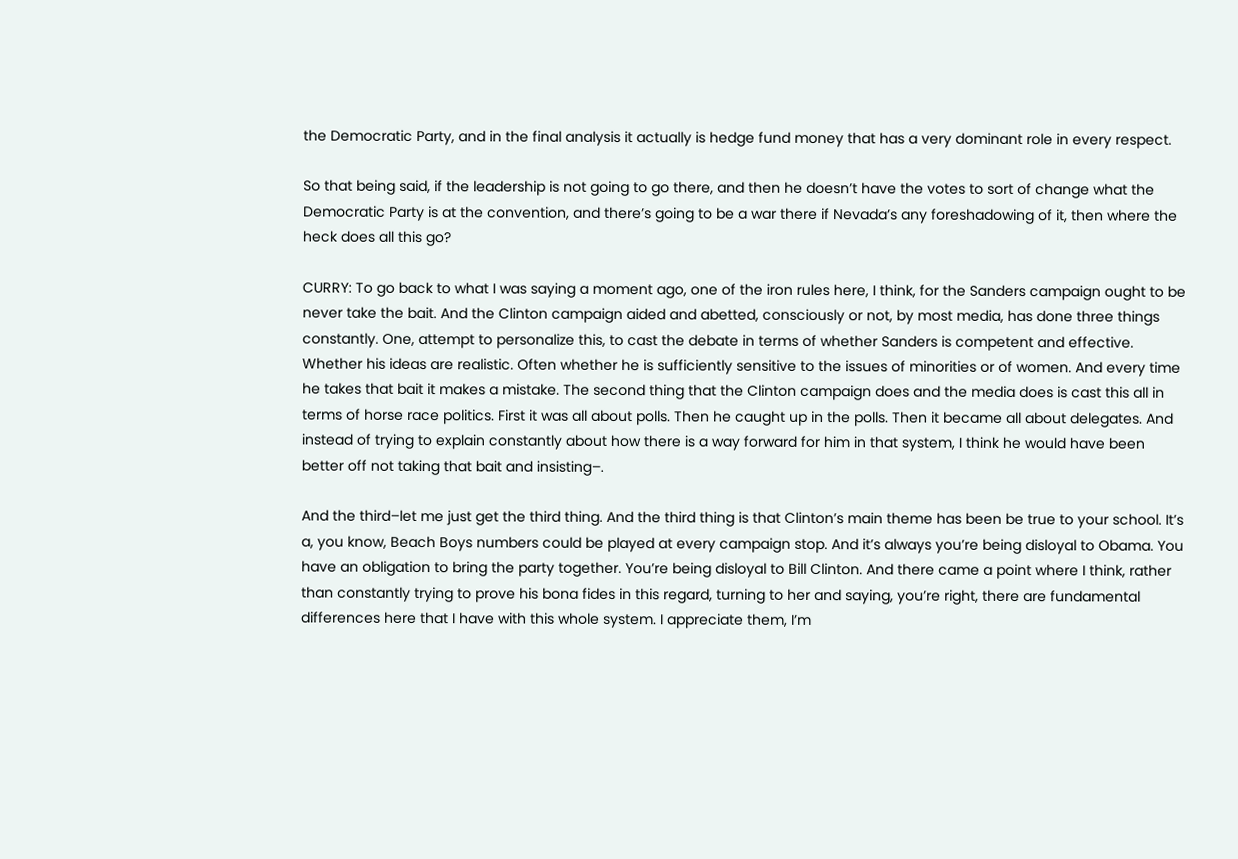the Democratic Party, and in the final analysis it actually is hedge fund money that has a very dominant role in every respect.

So that being said, if the leadership is not going to go there, and then he doesn’t have the votes to sort of change what the Democratic Party is at the convention, and there’s going to be a war there if Nevada’s any foreshadowing of it, then where the heck does all this go?

CURRY: To go back to what I was saying a moment ago, one of the iron rules here, I think, for the Sanders campaign ought to be never take the bait. And the Clinton campaign aided and abetted, consciously or not, by most media, has done three things constantly. One, attempt to personalize this, to cast the debate in terms of whether Sanders is competent and effective. Whether his ideas are realistic. Often whether he is sufficiently sensitive to the issues of minorities or of women. And every time he takes that bait it makes a mistake. The second thing that the Clinton campaign does and the media does is cast this all in terms of horse race politics. First it was all about polls. Then he caught up in the polls. Then it became all about delegates. And instead of trying to explain constantly about how there is a way forward for him in that system, I think he would have been better off not taking that bait and insisting–.

And the third–let me just get the third thing. And the third thing is that Clinton’s main theme has been be true to your school. It’s a, you know, Beach Boys numbers could be played at every campaign stop. And it’s always you’re being disloyal to Obama. You have an obligation to bring the party together. You’re being disloyal to Bill Clinton. And there came a point where I think, rather than constantly trying to prove his bona fides in this regard, turning to her and saying, you’re right, there are fundamental differences here that I have with this whole system. I appreciate them, I’m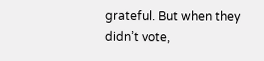grateful. But when they didn’t vote,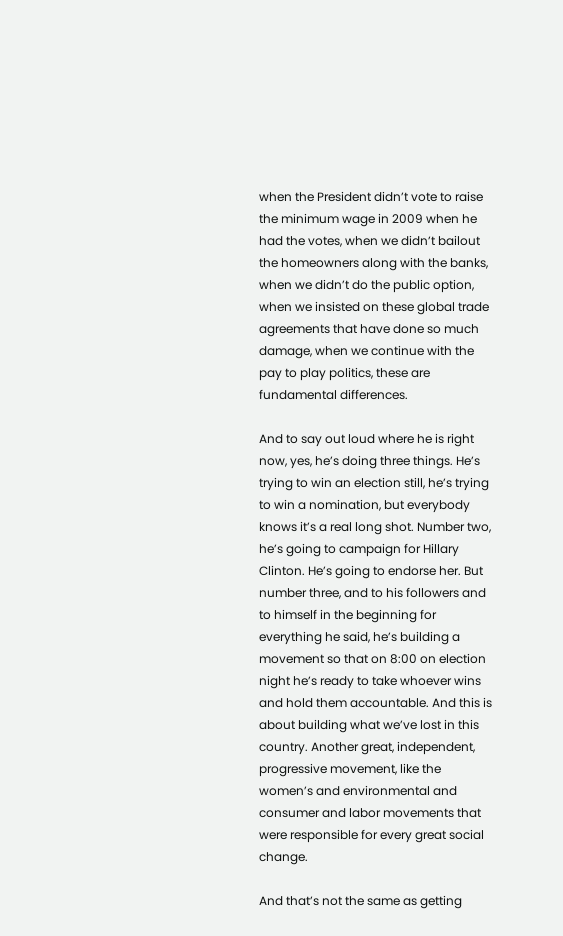when the President didn’t vote to raise the minimum wage in 2009 when he had the votes, when we didn’t bailout the homeowners along with the banks, when we didn’t do the public option, when we insisted on these global trade agreements that have done so much damage, when we continue with the pay to play politics, these are fundamental differences.

And to say out loud where he is right now, yes, he’s doing three things. He’s trying to win an election still, he’s trying to win a nomination, but everybody knows it’s a real long shot. Number two, he’s going to campaign for Hillary Clinton. He’s going to endorse her. But number three, and to his followers and to himself in the beginning for everything he said, he’s building a movement so that on 8:00 on election night he’s ready to take whoever wins and hold them accountable. And this is about building what we’ve lost in this country. Another great, independent, progressive movement, like the women’s and environmental and consumer and labor movements that were responsible for every great social change.

And that’s not the same as getting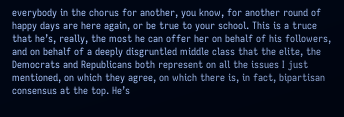everybody in the chorus for another, you know, for another round of happy days are here again, or be true to your school. This is a truce that he’s, really, the most he can offer her on behalf of his followers, and on behalf of a deeply disgruntled middle class that the elite, the Democrats and Republicans both represent on all the issues I just mentioned, on which they agree, on which there is, in fact, bipartisan consensus at the top. He’s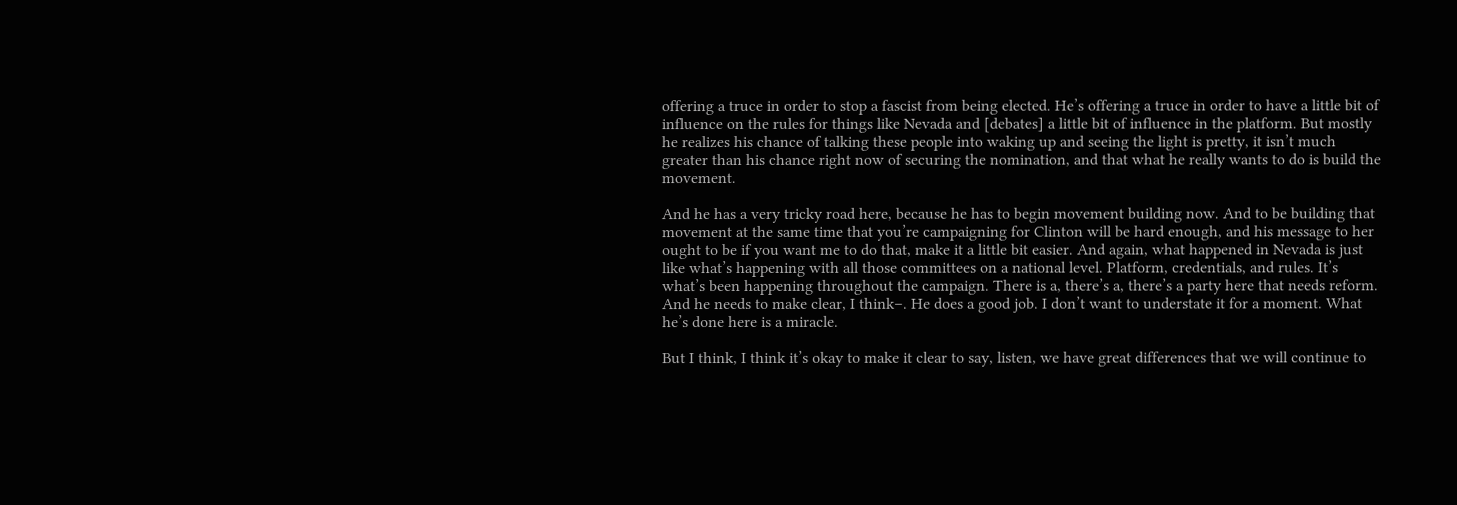offering a truce in order to stop a fascist from being elected. He’s offering a truce in order to have a little bit of influence on the rules for things like Nevada and [debates] a little bit of influence in the platform. But mostly he realizes his chance of talking these people into waking up and seeing the light is pretty, it isn’t much greater than his chance right now of securing the nomination, and that what he really wants to do is build the movement.

And he has a very tricky road here, because he has to begin movement building now. And to be building that movement at the same time that you’re campaigning for Clinton will be hard enough, and his message to her ought to be if you want me to do that, make it a little bit easier. And again, what happened in Nevada is just like what’s happening with all those committees on a national level. Platform, credentials, and rules. It’s what’s been happening throughout the campaign. There is a, there’s a, there’s a party here that needs reform. And he needs to make clear, I think–. He does a good job. I don’t want to understate it for a moment. What he’s done here is a miracle.

But I think, I think it’s okay to make it clear to say, listen, we have great differences that we will continue to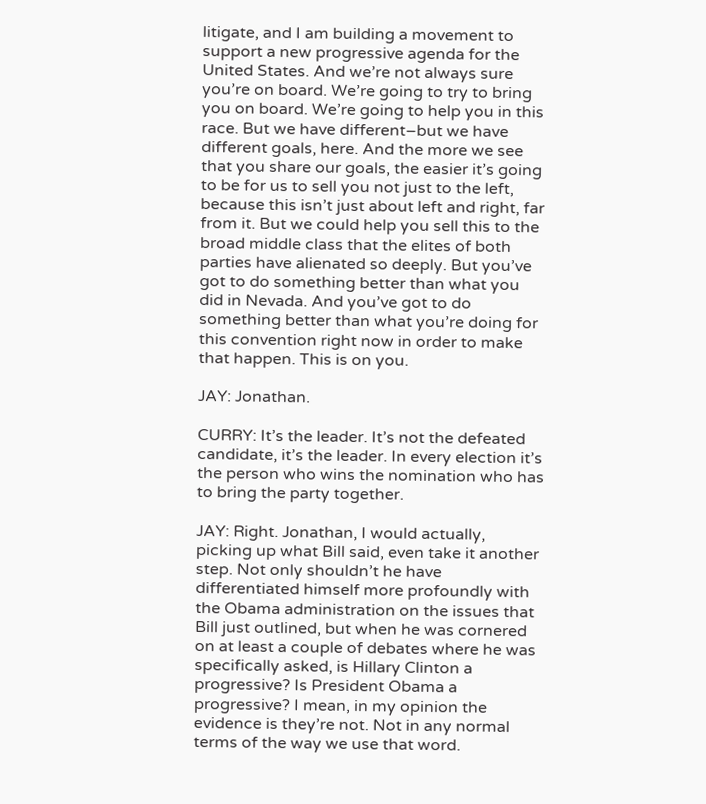litigate, and I am building a movement to support a new progressive agenda for the United States. And we’re not always sure you’re on board. We’re going to try to bring you on board. We’re going to help you in this race. But we have different–but we have different goals, here. And the more we see that you share our goals, the easier it’s going to be for us to sell you not just to the left, because this isn’t just about left and right, far from it. But we could help you sell this to the broad middle class that the elites of both parties have alienated so deeply. But you’ve got to do something better than what you did in Nevada. And you’ve got to do something better than what you’re doing for this convention right now in order to make that happen. This is on you.

JAY: Jonathan.

CURRY: It’s the leader. It’s not the defeated candidate, it’s the leader. In every election it’s the person who wins the nomination who has to bring the party together.

JAY: Right. Jonathan, I would actually, picking up what Bill said, even take it another step. Not only shouldn’t he have differentiated himself more profoundly with the Obama administration on the issues that Bill just outlined, but when he was cornered on at least a couple of debates where he was specifically asked, is Hillary Clinton a progressive? Is President Obama a progressive? I mean, in my opinion the evidence is they’re not. Not in any normal terms of the way we use that word.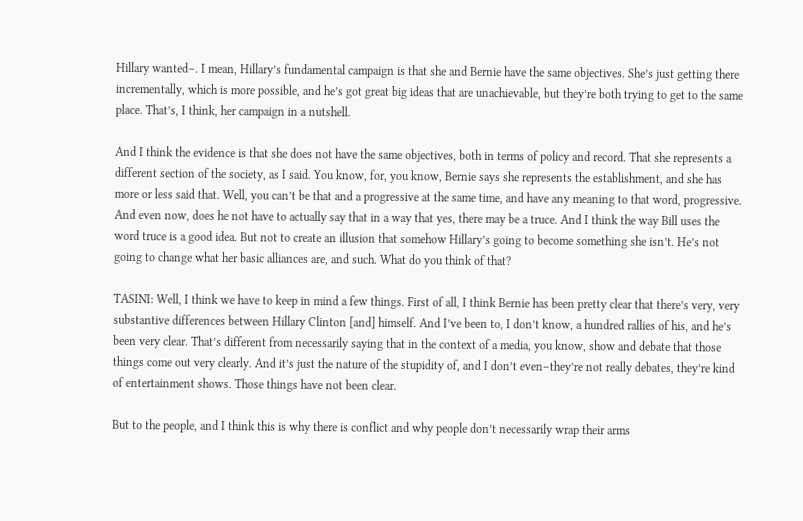Hillary wanted–. I mean, Hillary’s fundamental campaign is that she and Bernie have the same objectives. She’s just getting there incrementally, which is more possible, and he’s got great big ideas that are unachievable, but they’re both trying to get to the same place. That’s, I think, her campaign in a nutshell.

And I think the evidence is that she does not have the same objectives, both in terms of policy and record. That she represents a different section of the society, as I said. You know, for, you know, Bernie says she represents the establishment, and she has more or less said that. Well, you can’t be that and a progressive at the same time, and have any meaning to that word, progressive. And even now, does he not have to actually say that in a way that yes, there may be a truce. And I think the way Bill uses the word truce is a good idea. But not to create an illusion that somehow Hillary’s going to become something she isn’t. He’s not going to change what her basic alliances are, and such. What do you think of that?

TASINI: Well, I think we have to keep in mind a few things. First of all, I think Bernie has been pretty clear that there’s very, very substantive differences between Hillary Clinton [and] himself. And I’ve been to, I don’t know, a hundred rallies of his, and he’s been very clear. That’s different from necessarily saying that in the context of a media, you know, show and debate that those things come out very clearly. And it’s just the nature of the stupidity of, and I don’t even–they’re not really debates, they’re kind of entertainment shows. Those things have not been clear.

But to the people, and I think this is why there is conflict and why people don’t necessarily wrap their arms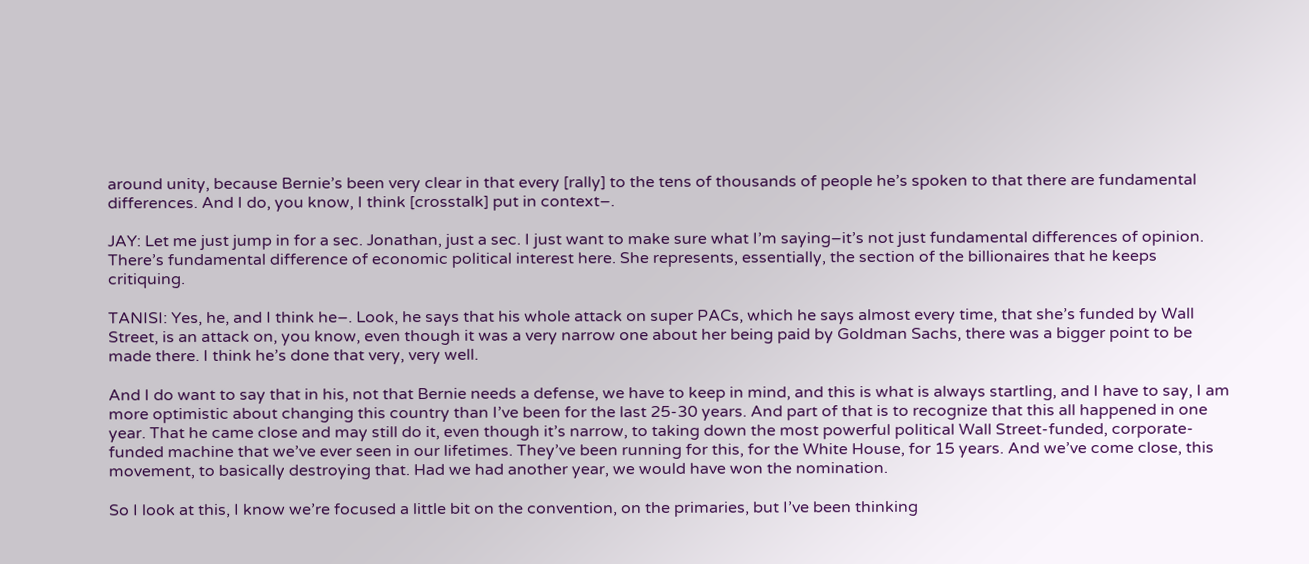around unity, because Bernie’s been very clear in that every [rally] to the tens of thousands of people he’s spoken to that there are fundamental differences. And I do, you know, I think [crosstalk] put in context–.

JAY: Let me just jump in for a sec. Jonathan, just a sec. I just want to make sure what I’m saying–it’s not just fundamental differences of opinion. There’s fundamental difference of economic political interest here. She represents, essentially, the section of the billionaires that he keeps critiquing.

TANISI: Yes, he, and I think he–. Look, he says that his whole attack on super PACs, which he says almost every time, that she’s funded by Wall Street, is an attack on, you know, even though it was a very narrow one about her being paid by Goldman Sachs, there was a bigger point to be made there. I think he’s done that very, very well.

And I do want to say that in his, not that Bernie needs a defense, we have to keep in mind, and this is what is always startling, and I have to say, I am more optimistic about changing this country than I’ve been for the last 25-30 years. And part of that is to recognize that this all happened in one year. That he came close and may still do it, even though it’s narrow, to taking down the most powerful political Wall Street-funded, corporate-funded machine that we’ve ever seen in our lifetimes. They’ve been running for this, for the White House, for 15 years. And we’ve come close, this movement, to basically destroying that. Had we had another year, we would have won the nomination.

So I look at this, I know we’re focused a little bit on the convention, on the primaries, but I’ve been thinking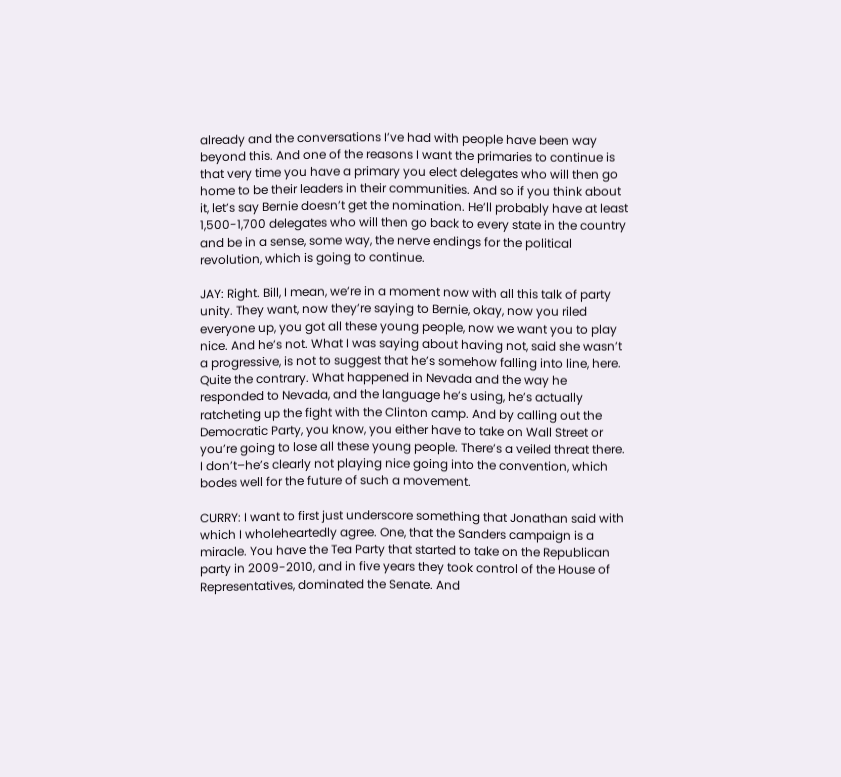already and the conversations I’ve had with people have been way beyond this. And one of the reasons I want the primaries to continue is that very time you have a primary you elect delegates who will then go home to be their leaders in their communities. And so if you think about it, let’s say Bernie doesn’t get the nomination. He’ll probably have at least 1,500-1,700 delegates who will then go back to every state in the country and be in a sense, some way, the nerve endings for the political revolution, which is going to continue.

JAY: Right. Bill, I mean, we’re in a moment now with all this talk of party unity. They want, now they’re saying to Bernie, okay, now you riled everyone up, you got all these young people, now we want you to play nice. And he’s not. What I was saying about having not, said she wasn’t a progressive, is not to suggest that he’s somehow falling into line, here. Quite the contrary. What happened in Nevada and the way he responded to Nevada, and the language he’s using, he’s actually ratcheting up the fight with the Clinton camp. And by calling out the Democratic Party, you know, you either have to take on Wall Street or you’re going to lose all these young people. There’s a veiled threat there. I don’t–he’s clearly not playing nice going into the convention, which bodes well for the future of such a movement.

CURRY: I want to first just underscore something that Jonathan said with which I wholeheartedly agree. One, that the Sanders campaign is a miracle. You have the Tea Party that started to take on the Republican party in 2009-2010, and in five years they took control of the House of Representatives, dominated the Senate. And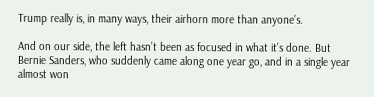Trump really is, in many ways, their airhorn more than anyone’s.

And on our side, the left hasn’t been as focused in what it’s done. But Bernie Sanders, who suddenly came along one year go, and in a single year almost won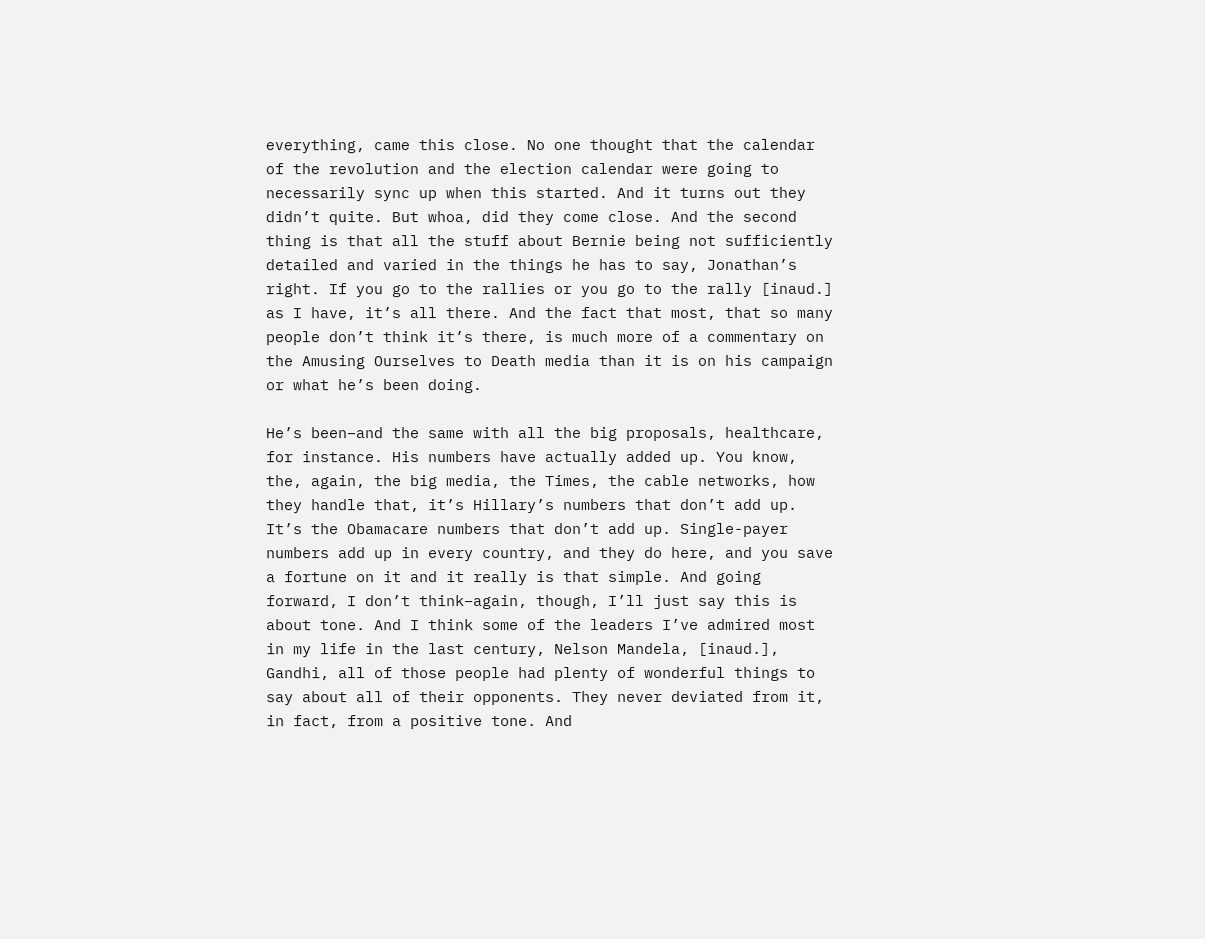everything, came this close. No one thought that the calendar of the revolution and the election calendar were going to necessarily sync up when this started. And it turns out they didn’t quite. But whoa, did they come close. And the second thing is that all the stuff about Bernie being not sufficiently detailed and varied in the things he has to say, Jonathan’s right. If you go to the rallies or you go to the rally [inaud.] as I have, it’s all there. And the fact that most, that so many people don’t think it’s there, is much more of a commentary on the Amusing Ourselves to Death media than it is on his campaign or what he’s been doing.

He’s been–and the same with all the big proposals, healthcare, for instance. His numbers have actually added up. You know, the, again, the big media, the Times, the cable networks, how they handle that, it’s Hillary’s numbers that don’t add up. It’s the Obamacare numbers that don’t add up. Single-payer numbers add up in every country, and they do here, and you save a fortune on it and it really is that simple. And going forward, I don’t think–again, though, I’ll just say this is about tone. And I think some of the leaders I’ve admired most in my life in the last century, Nelson Mandela, [inaud.], Gandhi, all of those people had plenty of wonderful things to say about all of their opponents. They never deviated from it, in fact, from a positive tone. And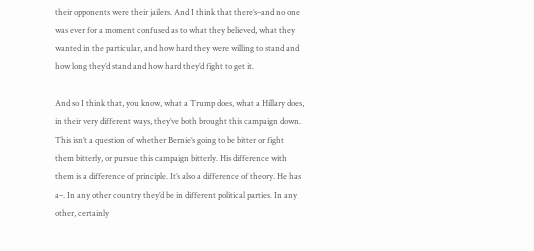their opponents were their jailers. And I think that there’s–and no one was ever for a moment confused as to what they believed, what they wanted in the particular, and how hard they were willing to stand and how long they’d stand and how hard they’d fight to get it.

And so I think that, you know, what a Trump does, what a Hillary does, in their very different ways, they’ve both brought this campaign down. This isn’t a question of whether Bernie’s going to be bitter or fight them bitterly, or pursue this campaign bitterly. His difference with them is a difference of principle. It’s also a difference of theory. He has a–. In any other country they’d be in different political parties. In any other, certainly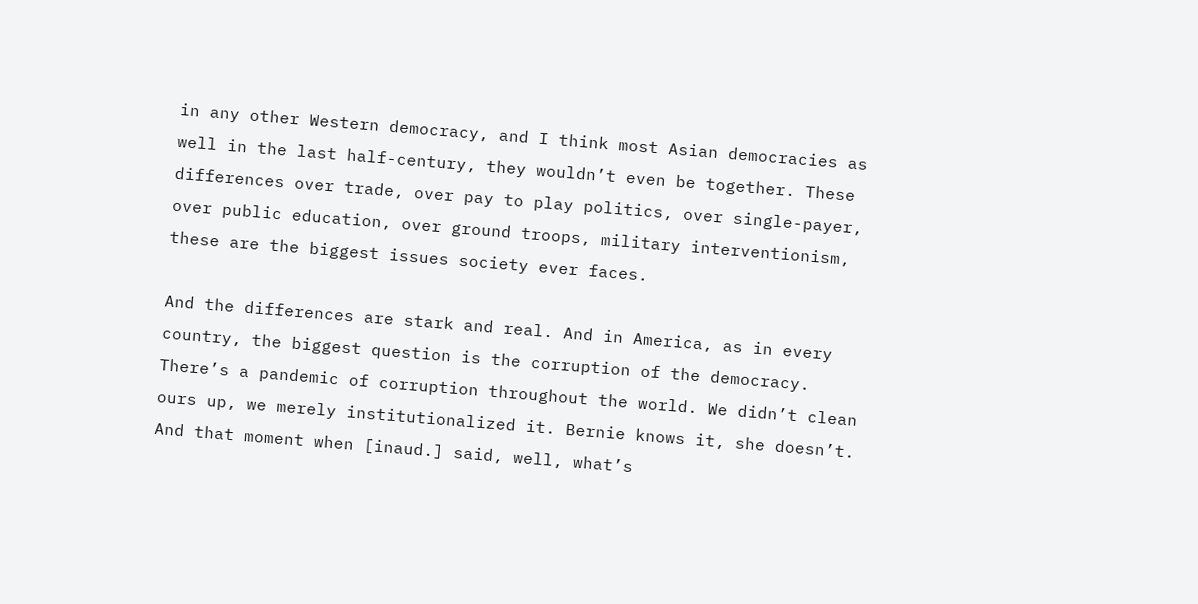in any other Western democracy, and I think most Asian democracies as well in the last half-century, they wouldn’t even be together. These differences over trade, over pay to play politics, over single-payer, over public education, over ground troops, military interventionism, these are the biggest issues society ever faces.

And the differences are stark and real. And in America, as in every country, the biggest question is the corruption of the democracy. There’s a pandemic of corruption throughout the world. We didn’t clean ours up, we merely institutionalized it. Bernie knows it, she doesn’t. And that moment when [inaud.] said, well, what’s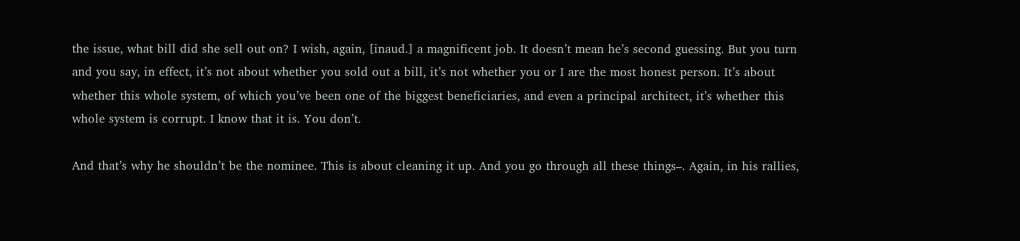the issue, what bill did she sell out on? I wish, again, [inaud.] a magnificent job. It doesn’t mean he’s second guessing. But you turn and you say, in effect, it’s not about whether you sold out a bill, it’s not whether you or I are the most honest person. It’s about whether this whole system, of which you’ve been one of the biggest beneficiaries, and even a principal architect, it’s whether this whole system is corrupt. I know that it is. You don’t.

And that’s why he shouldn’t be the nominee. This is about cleaning it up. And you go through all these things–. Again, in his rallies,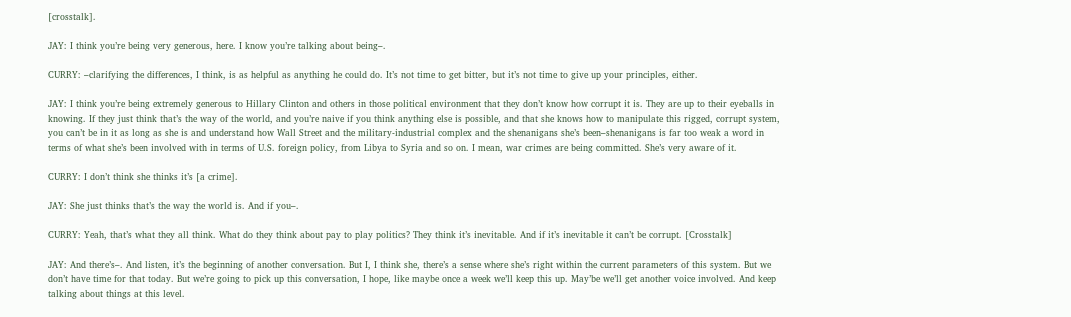[crosstalk].

JAY: I think you’re being very generous, here. I know you’re talking about being–.

CURRY: –clarifying the differences, I think, is as helpful as anything he could do. It’s not time to get bitter, but it’s not time to give up your principles, either.

JAY: I think you’re being extremely generous to Hillary Clinton and others in those political environment that they don’t know how corrupt it is. They are up to their eyeballs in knowing. If they just think that’s the way of the world, and you’re naive if you think anything else is possible, and that she knows how to manipulate this rigged, corrupt system, you can’t be in it as long as she is and understand how Wall Street and the military-industrial complex and the shenanigans she’s been–shenanigans is far too weak a word in terms of what she’s been involved with in terms of U.S. foreign policy, from Libya to Syria and so on. I mean, war crimes are being committed. She’s very aware of it.

CURRY: I don’t think she thinks it’s [a crime].

JAY: She just thinks that’s the way the world is. And if you–.

CURRY: Yeah, that’s what they all think. What do they think about pay to play politics? They think it’s inevitable. And if it’s inevitable it can’t be corrupt. [Crosstalk]

JAY: And there’s–. And listen, it’s the beginning of another conversation. But I, I think she, there’s a sense where she’s right within the current parameters of this system. But we don’t have time for that today. But we’re going to pick up this conversation, I hope, like maybe once a week we’ll keep this up. May’be we’ll get another voice involved. And keep talking about things at this level.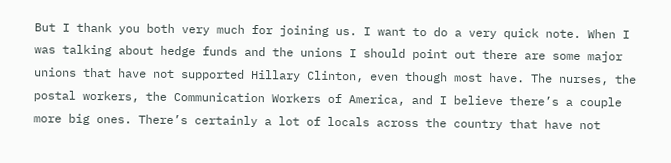But I thank you both very much for joining us. I want to do a very quick note. When I was talking about hedge funds and the unions I should point out there are some major unions that have not supported Hillary Clinton, even though most have. The nurses, the postal workers, the Communication Workers of America, and I believe there’s a couple more big ones. There’s certainly a lot of locals across the country that have not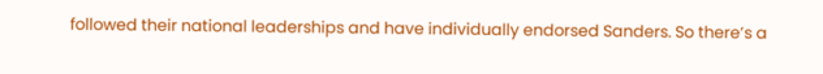followed their national leaderships and have individually endorsed Sanders. So there’s a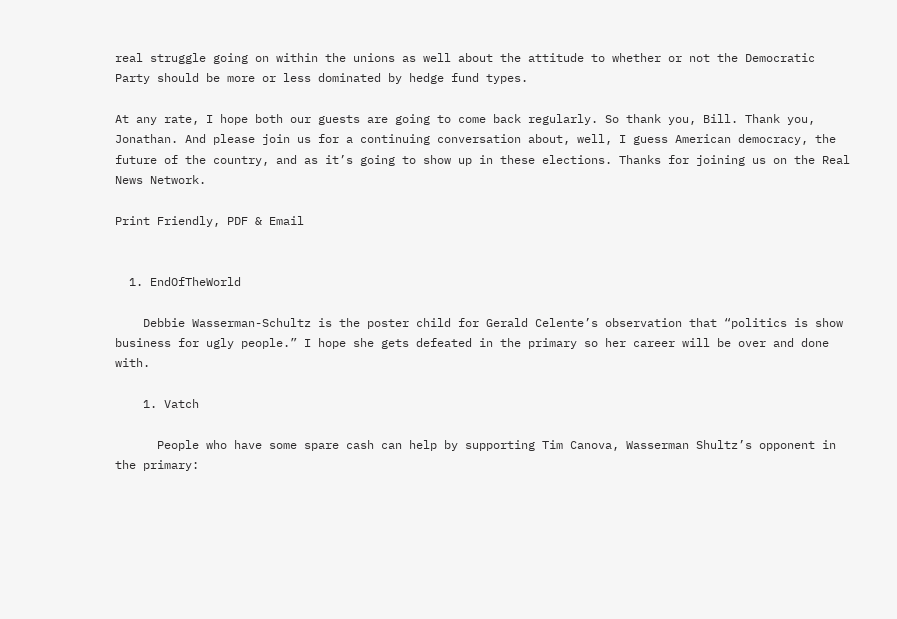real struggle going on within the unions as well about the attitude to whether or not the Democratic Party should be more or less dominated by hedge fund types.

At any rate, I hope both our guests are going to come back regularly. So thank you, Bill. Thank you, Jonathan. And please join us for a continuing conversation about, well, I guess American democracy, the future of the country, and as it’s going to show up in these elections. Thanks for joining us on the Real News Network.

Print Friendly, PDF & Email


  1. EndOfTheWorld

    Debbie Wasserman-Schultz is the poster child for Gerald Celente’s observation that “politics is show business for ugly people.” I hope she gets defeated in the primary so her career will be over and done with.

    1. Vatch

      People who have some spare cash can help by supporting Tim Canova, Wasserman Shultz’s opponent in the primary: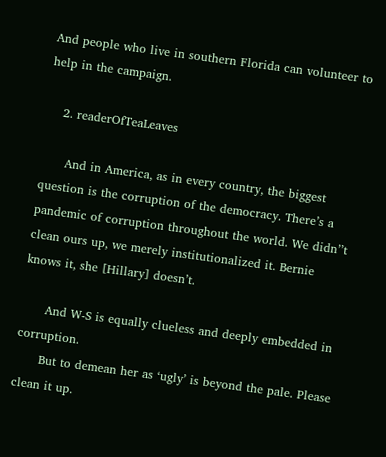And people who live in southern Florida can volunteer to help in the campaign.

    2. readerOfTeaLeaves

      And in America, as in every country, the biggest question is the corruption of the democracy. There’s a pandemic of corruption throughout the world. We didn’’t clean ours up, we merely institutionalized it. Bernie knows it, she [Hillary] doesn’t.

      And W-S is equally clueless and deeply embedded in corruption.
      But to demean her as ‘ugly’ is beyond the pale. Please clean it up.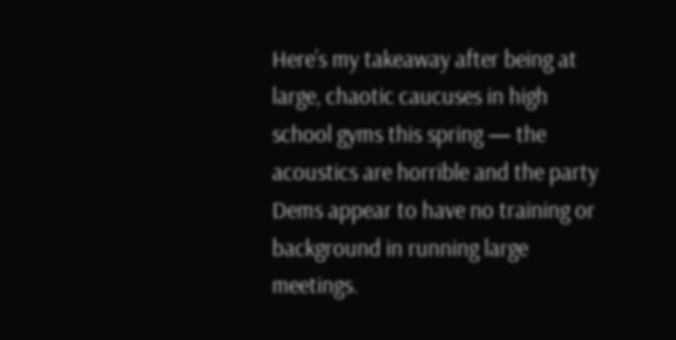Here’s my takeaway after being at large, chaotic caucuses in high school gyms this spring — the acoustics are horrible and the party Dems appear to have no training or background in running large meetings.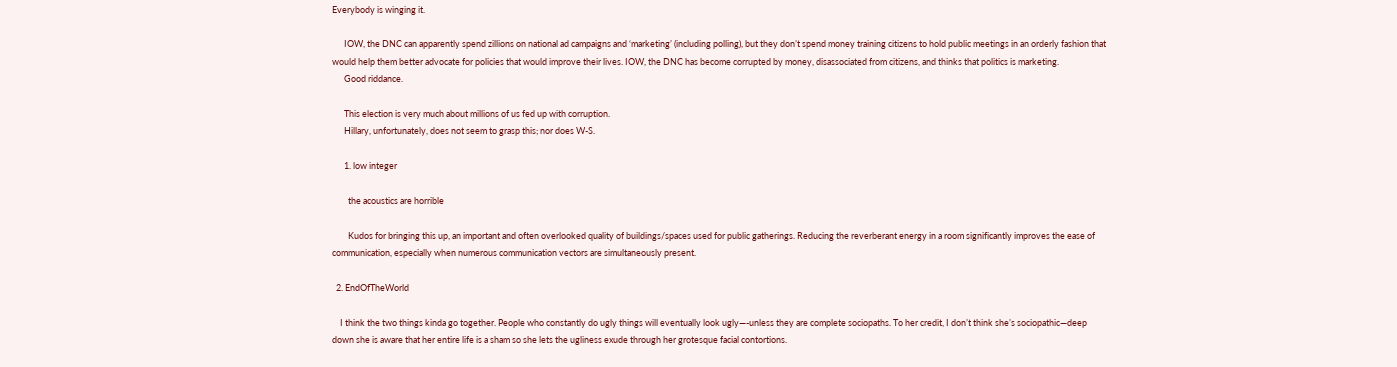Everybody is winging it.

      IOW, the DNC can apparently spend zillions on national ad campaigns and ‘marketing’ (including polling), but they don’t spend money training citizens to hold public meetings in an orderly fashion that would help them better advocate for policies that would improve their lives. IOW, the DNC has become corrupted by money, disassociated from citizens, and thinks that politics is marketing.
      Good riddance.

      This election is very much about millions of us fed up with corruption.
      Hillary, unfortunately, does not seem to grasp this; nor does W-S.

      1. low integer

        the acoustics are horrible

        Kudos for bringing this up, an important and often overlooked quality of buildings/spaces used for public gatherings. Reducing the reverberant energy in a room significantly improves the ease of communication, especially when numerous communication vectors are simultaneously present.

  2. EndOfTheWorld

    I think the two things kinda go together. People who constantly do ugly things will eventually look ugly—-unless they are complete sociopaths. To her credit, I don’t think she’s sociopathic—deep down she is aware that her entire life is a sham so she lets the ugliness exude through her grotesque facial contortions.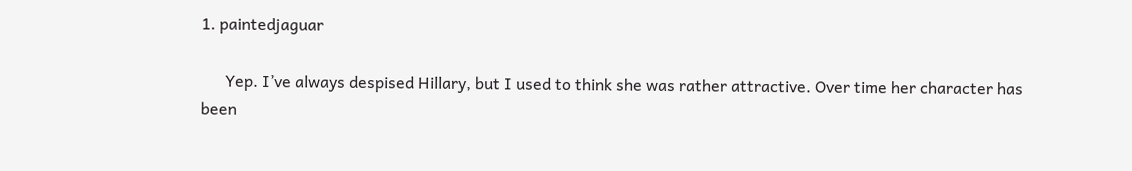1. paintedjaguar

      Yep. I’ve always despised Hillary, but I used to think she was rather attractive. Over time her character has been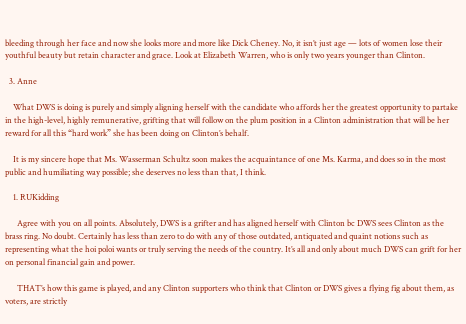bleeding through her face and now she looks more and more like Dick Cheney. No, it isn’t just age — lots of women lose their youthful beauty but retain character and grace. Look at Elizabeth Warren, who is only two years younger than Clinton.

  3. Anne

    What DWS is doing is purely and simply aligning herself with the candidate who affords her the greatest opportunity to partake in the high-level, highly remunerative, grifting that will follow on the plum position in a Clinton administration that will be her reward for all this “hard work” she has been doing on Clinton’s behalf.

    It is my sincere hope that Ms. Wasserman Schultz soon makes the acquaintance of one Ms. Karma, and does so in the most public and humiliating way possible; she deserves no less than that, I think.

    1. RUKidding

      Agree with you on all points. Absolutely, DWS is a grifter and has aligned herself with Clinton bc DWS sees Clinton as the brass ring. No doubt. Certainly has less than zero to do with any of those outdated, antiquated and quaint notions such as representing what the hoi poloi wants or truly serving the needs of the country. It’s all and only about much DWS can grift for her on personal financial gain and power.

      THAT’s how this game is played, and any Clinton supporters who think that Clinton or DWS gives a flying fig about them, as voters, are strictly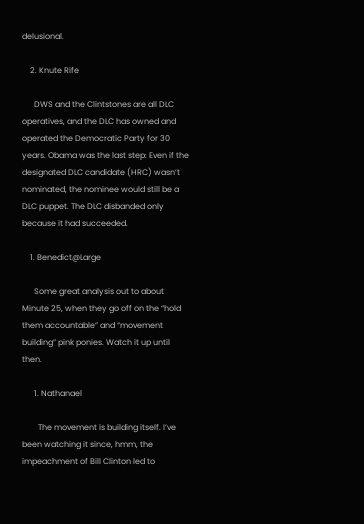delusional.

    2. Knute Rife

      DWS and the Clintstones are all DLC operatives, and the DLC has owned and operated the Democratic Party for 30 years. Obama was the last step: Even if the designated DLC candidate (HRC) wasn’t nominated, the nominee would still be a DLC puppet. The DLC disbanded only because it had succeeded.

    1. Benedict@Large

      Some great analysis out to about Minute 25, when they go off on the “hold them accountable” and “movement building” pink ponies. Watch it up until then.

      1. Nathanael

        The movement is building itself. I’ve been watching it since, hmm, the impeachment of Bill Clinton led to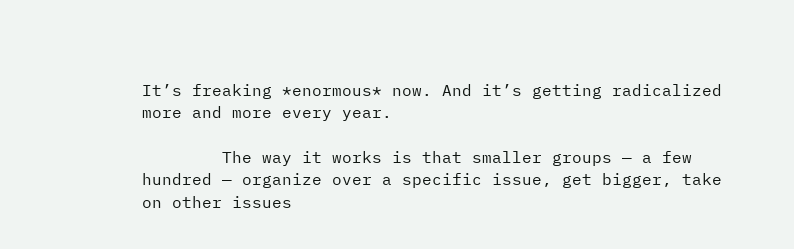It’s freaking *enormous* now. And it’s getting radicalized more and more every year.

        The way it works is that smaller groups — a few hundred — organize over a specific issue, get bigger, take on other issues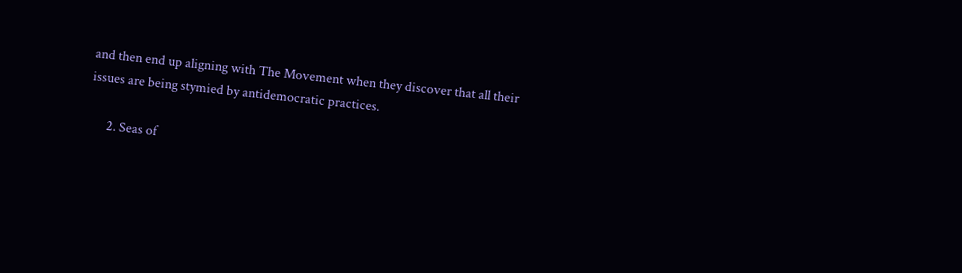and then end up aligning with The Movement when they discover that all their issues are being stymied by antidemocratic practices.

      2. Seas of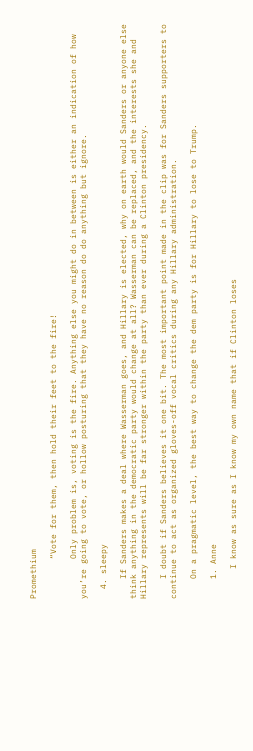Promethium

        “Vote for them, then hold their feet to the fire!

        Only problem is, voting is the fire. Anything else you might do in between is either an indication of how you’re going to vote, or hollow posturing that they have no reason do do anything but ignore.

  4. sleepy

    If Sanders makes a deal where Wasserman goes, and Hillary is elected, why on earth would Sanders or anyone else think anything in the democratic party would change at all? Wasserman can be replaced, and the interests she and Hillary represents will be far stronger within the party than ever during a Clinton presidency.

    I doubt if Sanders believes it one bit. The most important point made in the clip was for Sanders supporters to continue to act as organized gloves-off vocal critics during any Hillary administration.

    On a pragmatic level, the best way to change the dem party is for Hillary to lose to Trump.

    1. Anne

      I know as sure as I know my own name that if Clinton loses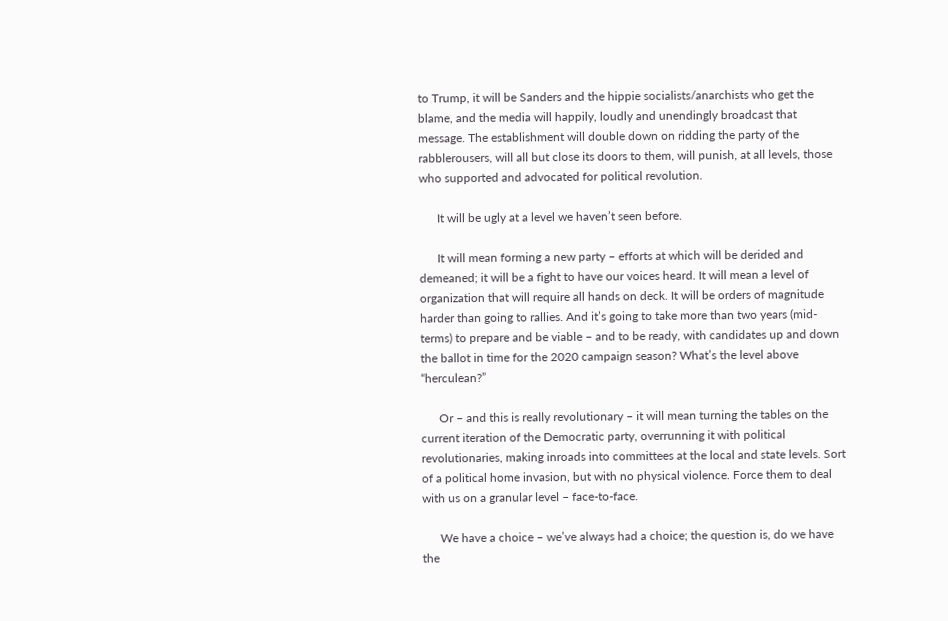to Trump, it will be Sanders and the hippie socialists/anarchists who get the blame, and the media will happily, loudly and unendingly broadcast that message. The establishment will double down on ridding the party of the rabblerousers, will all but close its doors to them, will punish, at all levels, those who supported and advocated for political revolution.

      It will be ugly at a level we haven’t seen before.

      It will mean forming a new party – efforts at which will be derided and demeaned; it will be a fight to have our voices heard. It will mean a level of organization that will require all hands on deck. It will be orders of magnitude harder than going to rallies. And it’s going to take more than two years (mid-terms) to prepare and be viable – and to be ready, with candidates up and down the ballot in time for the 2020 campaign season? What’s the level above “herculean?”

      Or – and this is really revolutionary – it will mean turning the tables on the current iteration of the Democratic party, overrunning it with political revolutionaries, making inroads into committees at the local and state levels. Sort of a political home invasion, but with no physical violence. Force them to deal with us on a granular level – face-to-face.

      We have a choice – we’ve always had a choice; the question is, do we have the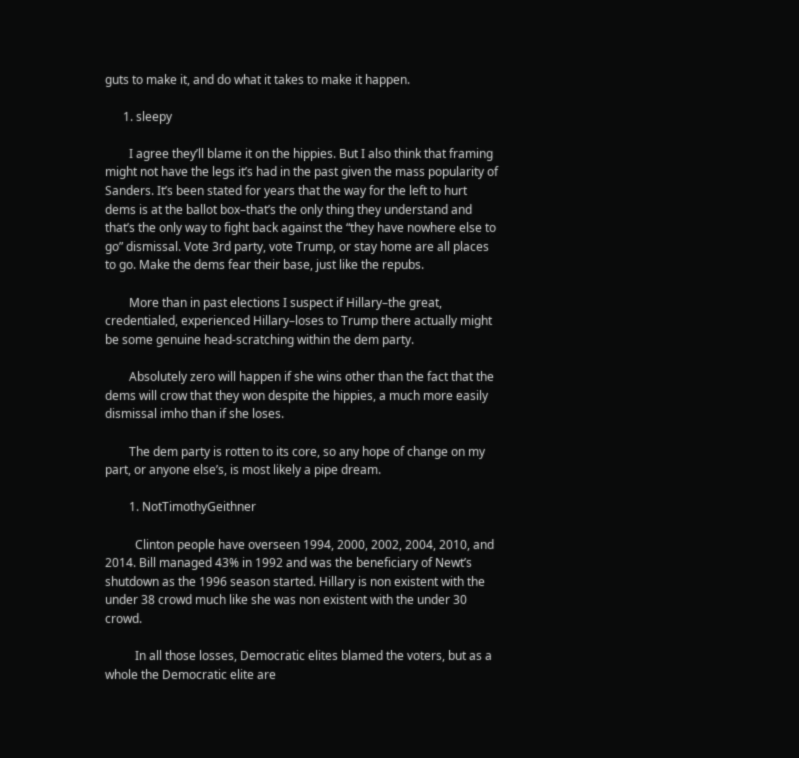guts to make it, and do what it takes to make it happen.

      1. sleepy

        I agree they’ll blame it on the hippies. But I also think that framing might not have the legs it’s had in the past given the mass popularity of Sanders. It’s been stated for years that the way for the left to hurt dems is at the ballot box–that’s the only thing they understand and that’s the only way to fight back against the “they have nowhere else to go” dismissal. Vote 3rd party, vote Trump, or stay home are all places to go. Make the dems fear their base, just like the repubs.

        More than in past elections I suspect if Hillary–the great, credentialed, experienced Hillary–loses to Trump there actually might be some genuine head-scratching within the dem party.

        Absolutely zero will happen if she wins other than the fact that the dems will crow that they won despite the hippies, a much more easily dismissal imho than if she loses.

        The dem party is rotten to its core, so any hope of change on my part, or anyone else’s, is most likely a pipe dream.

        1. NotTimothyGeithner

          Clinton people have overseen 1994, 2000, 2002, 2004, 2010, and 2014. Bill managed 43% in 1992 and was the beneficiary of Newt’s shutdown as the 1996 season started. Hillary is non existent with the under 38 crowd much like she was non existent with the under 30 crowd.

          In all those losses, Democratic elites blamed the voters, but as a whole the Democratic elite are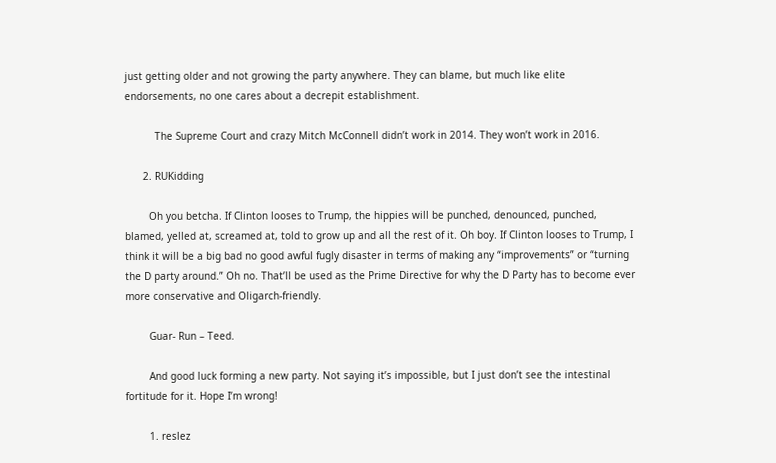just getting older and not growing the party anywhere. They can blame, but much like elite endorsements, no one cares about a decrepit establishment.

          The Supreme Court and crazy Mitch McConnell didn’t work in 2014. They won’t work in 2016.

      2. RUKidding

        Oh you betcha. If Clinton looses to Trump, the hippies will be punched, denounced, punched, blamed, yelled at, screamed at, told to grow up and all the rest of it. Oh boy. If Clinton looses to Trump, I think it will be a big bad no good awful fugly disaster in terms of making any “improvements” or “turning the D party around.” Oh no. That’ll be used as the Prime Directive for why the D Party has to become ever more conservative and Oligarch-friendly.

        Guar- Run – Teed.

        And good luck forming a new party. Not saying it’s impossible, but I just don’t see the intestinal fortitude for it. Hope I’m wrong!

        1. reslez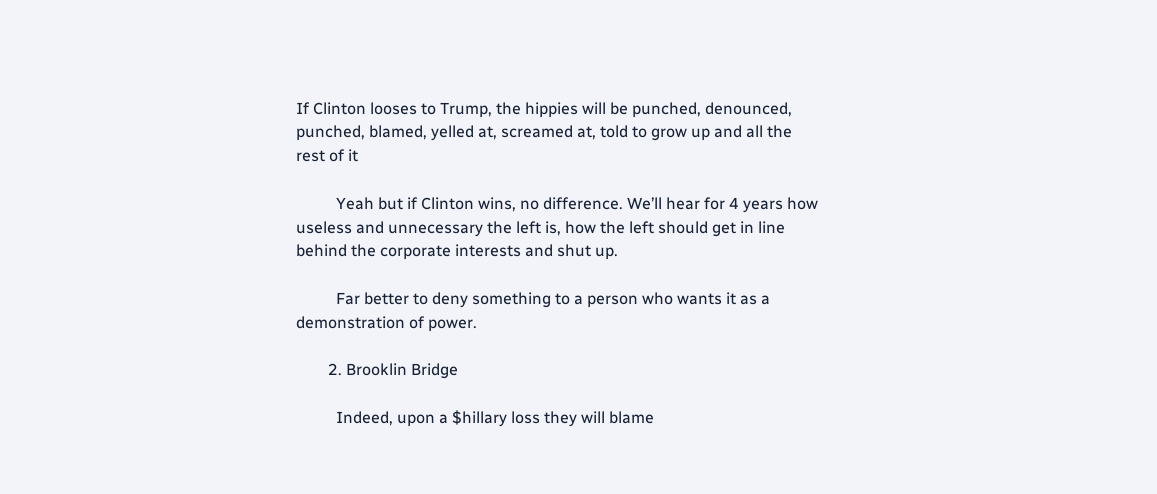If Clinton looses to Trump, the hippies will be punched, denounced, punched, blamed, yelled at, screamed at, told to grow up and all the rest of it

          Yeah but if Clinton wins, no difference. We’ll hear for 4 years how useless and unnecessary the left is, how the left should get in line behind the corporate interests and shut up.

          Far better to deny something to a person who wants it as a demonstration of power.

        2. Brooklin Bridge

          Indeed, upon a $hillary loss they will blame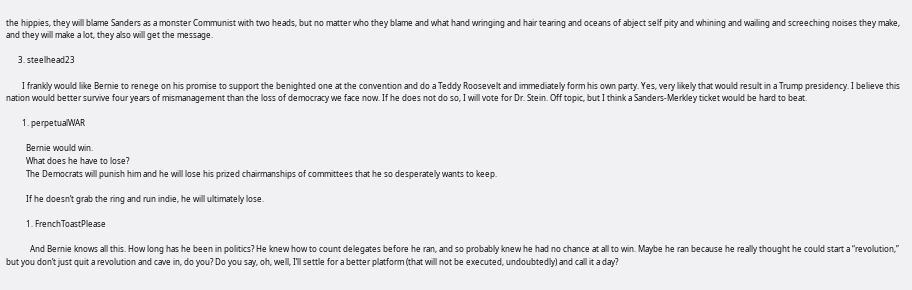the hippies, they will blame Sanders as a monster Communist with two heads, but no matter who they blame and what hand wringing and hair tearing and oceans of abject self pity and whining and wailing and screeching noises they make, and they will make a lot, they also will get the message.

      3. steelhead23

        I frankly would like Bernie to renege on his promise to support the benighted one at the convention and do a Teddy Roosevelt and immediately form his own party. Yes, very likely that would result in a Trump presidency. I believe this nation would better survive four years of mismanagement than the loss of democracy we face now. If he does not do so, I will vote for Dr. Stein. Off topic, but I think a Sanders-Merkley ticket would be hard to beat.

        1. perpetualWAR

          Bernie would win.
          What does he have to lose?
          The Democrats will punish him and he will lose his prized chairmanships of committees that he so desperately wants to keep.

          If he doesn’t grab the ring and run indie, he will ultimately lose.

          1. FrenchToastPlease

            And Bernie knows all this. How long has he been in politics? He knew how to count delegates before he ran, and so probably knew he had no chance at all to win. Maybe he ran because he really thought he could start a “revolution,” but you don’t just quit a revolution and cave in, do you? Do you say, oh, well, I’ll settle for a better platform (that will not be executed, undoubtedly) and call it a day?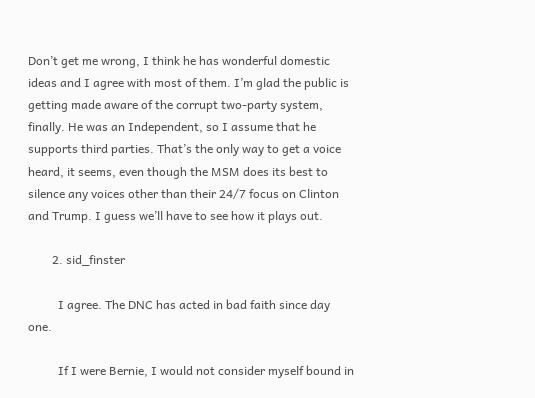Don’t get me wrong, I think he has wonderful domestic ideas and I agree with most of them. I’m glad the public is getting made aware of the corrupt two-party system, finally. He was an Independent, so I assume that he supports third parties. That’s the only way to get a voice heard, it seems, even though the MSM does its best to silence any voices other than their 24/7 focus on Clinton and Trump. I guess we’ll have to see how it plays out.

        2. sid_finster

          I agree. The DNC has acted in bad faith since day one.

          If I were Bernie, I would not consider myself bound in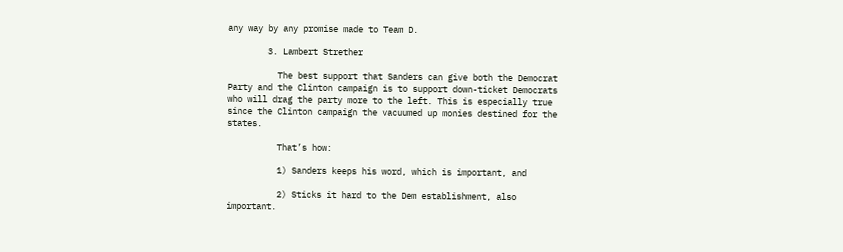any way by any promise made to Team D.

        3. Lambert Strether

          The best support that Sanders can give both the Democrat Party and the Clinton campaign is to support down-ticket Democrats who will drag the party more to the left. This is especially true since the Clinton campaign the vacuumed up monies destined for the states.

          That’s how:

          1) Sanders keeps his word, which is important, and

          2) Sticks it hard to the Dem establishment, also important.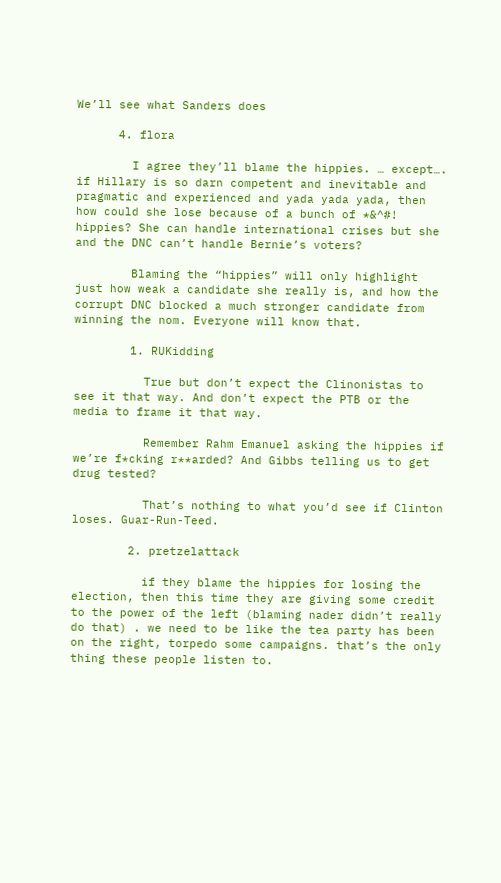We’ll see what Sanders does

      4. flora

        I agree they’ll blame the hippies. … except…. if Hillary is so darn competent and inevitable and pragmatic and experienced and yada yada yada, then how could she lose because of a bunch of *&^#! hippies? She can handle international crises but she and the DNC can’t handle Bernie’s voters?

        Blaming the “hippies” will only highlight just how weak a candidate she really is, and how the corrupt DNC blocked a much stronger candidate from winning the nom. Everyone will know that.

        1. RUKidding

          True but don’t expect the Clinonistas to see it that way. And don’t expect the PTB or the media to frame it that way.

          Remember Rahm Emanuel asking the hippies if we’re f*cking r**arded? And Gibbs telling us to get drug tested?

          That’s nothing to what you’d see if Clinton loses. Guar-Run-Teed.

        2. pretzelattack

          if they blame the hippies for losing the election, then this time they are giving some credit to the power of the left (blaming nader didn’t really do that) . we need to be like the tea party has been on the right, torpedo some campaigns. that’s the only thing these people listen to.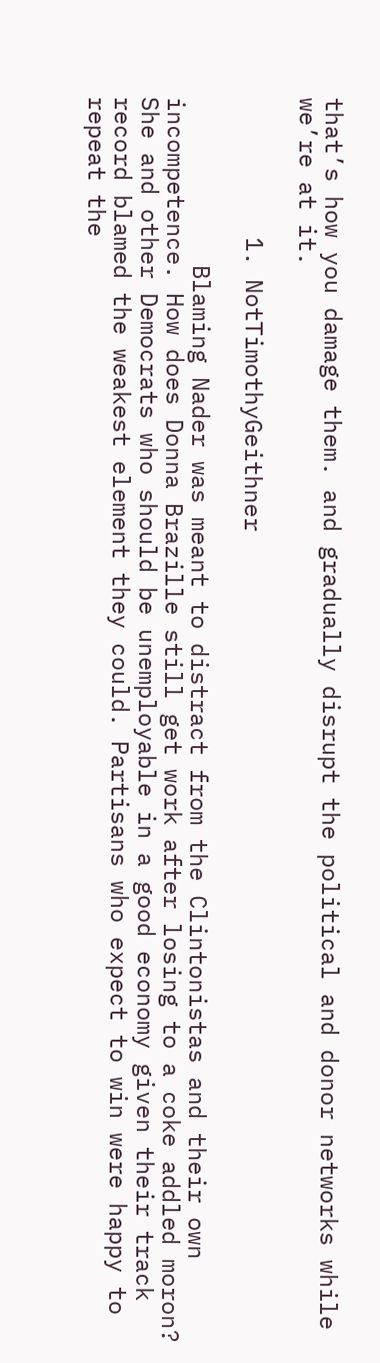that’s how you damage them. and gradually disrupt the political and donor networks while we’re at it.

          1. NotTimothyGeithner

            Blaming Nader was meant to distract from the Clintonistas and their own incompetence. How does Donna Brazille still get work after losing to a coke addled moron? She and other Democrats who should be unemployable in a good economy given their track record blamed the weakest element they could. Partisans who expect to win were happy to repeat the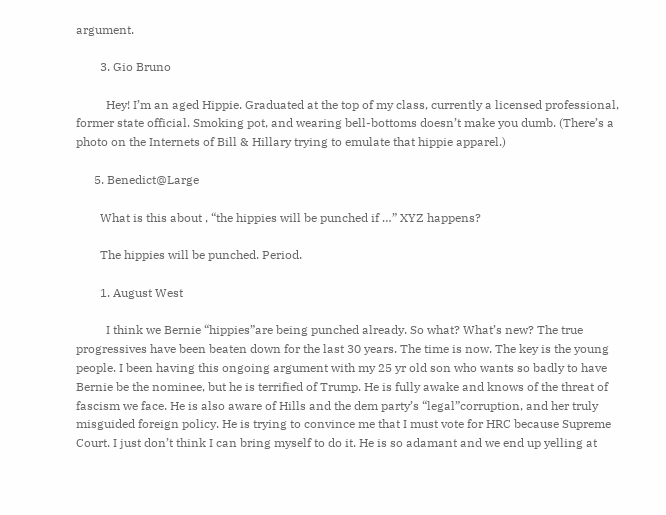argument.

        3. Gio Bruno

          Hey! I’m an aged Hippie. Graduated at the top of my class, currently a licensed professional, former state official. Smoking pot, and wearing bell-bottoms doesn’t make you dumb. (There’s a photo on the Internets of Bill & Hillary trying to emulate that hippie apparel.)

      5. Benedict@Large

        What is this about , “the hippies will be punched if …” XYZ happens?

        The hippies will be punched. Period.

        1. August West

          I think we Bernie “hippies”are being punched already. So what? What’s new? The true progressives have been beaten down for the last 30 years. The time is now. The key is the young people. I been having this ongoing argument with my 25 yr old son who wants so badly to have Bernie be the nominee, but he is terrified of Trump. He is fully awake and knows of the threat of fascism we face. He is also aware of Hills and the dem party’s “legal”corruption, and her truly misguided foreign policy. He is trying to convince me that I must vote for HRC because Supreme Court. I just don’t think I can bring myself to do it. He is so adamant and we end up yelling at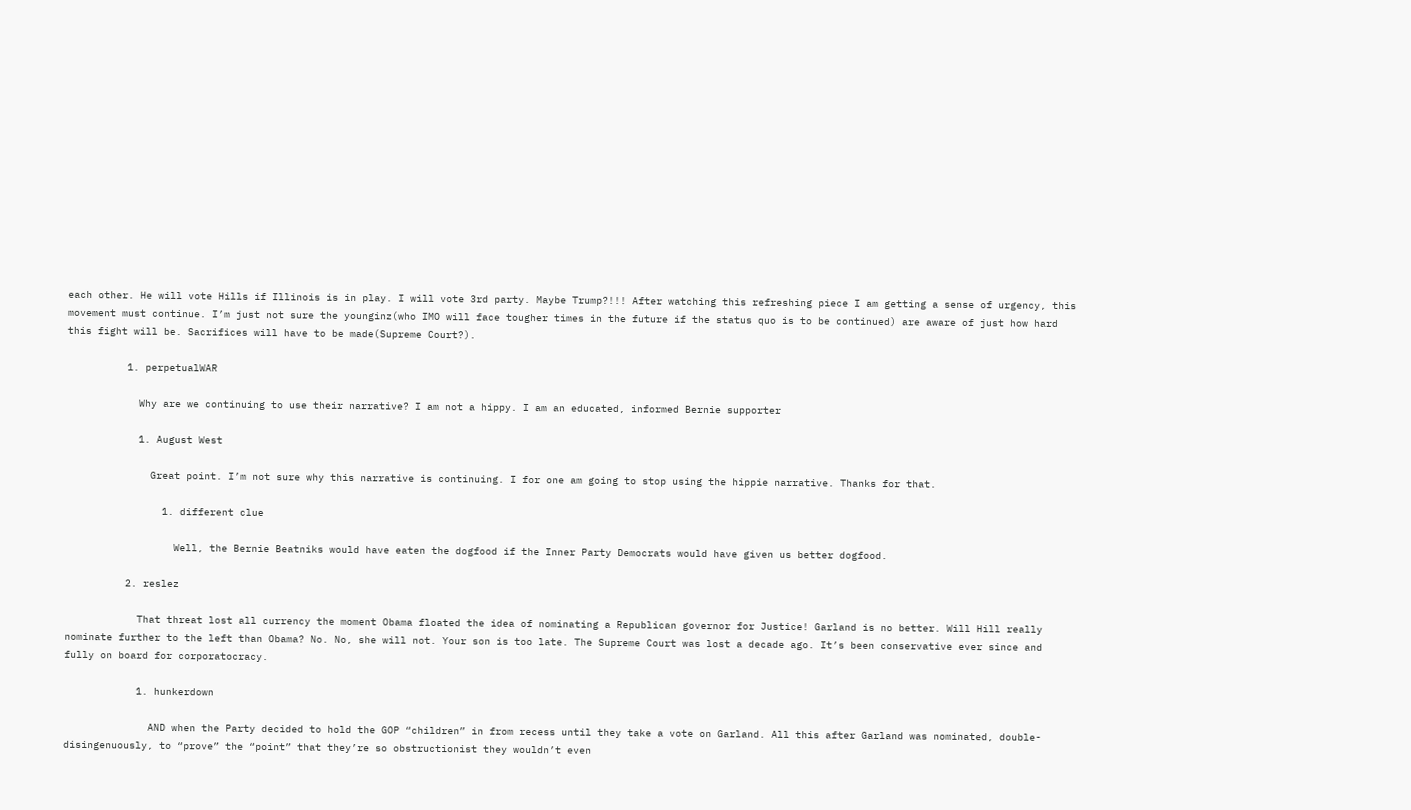each other. He will vote Hills if Illinois is in play. I will vote 3rd party. Maybe Trump?!!! After watching this refreshing piece I am getting a sense of urgency, this movement must continue. I’m just not sure the younginz(who IMO will face tougher times in the future if the status quo is to be continued) are aware of just how hard this fight will be. Sacrifices will have to be made(Supreme Court?).

          1. perpetualWAR

            Why are we continuing to use their narrative? I am not a hippy. I am an educated, informed Bernie supporter

            1. August West

              Great point. I’m not sure why this narrative is continuing. I for one am going to stop using the hippie narrative. Thanks for that.

                1. different clue

                  Well, the Bernie Beatniks would have eaten the dogfood if the Inner Party Democrats would have given us better dogfood.

          2. reslez

            That threat lost all currency the moment Obama floated the idea of nominating a Republican governor for Justice! Garland is no better. Will Hill really nominate further to the left than Obama? No. No, she will not. Your son is too late. The Supreme Court was lost a decade ago. It’s been conservative ever since and fully on board for corporatocracy.

            1. hunkerdown

              AND when the Party decided to hold the GOP “children” in from recess until they take a vote on Garland. All this after Garland was nominated, double-disingenuously, to “prove” the “point” that they’re so obstructionist they wouldn’t even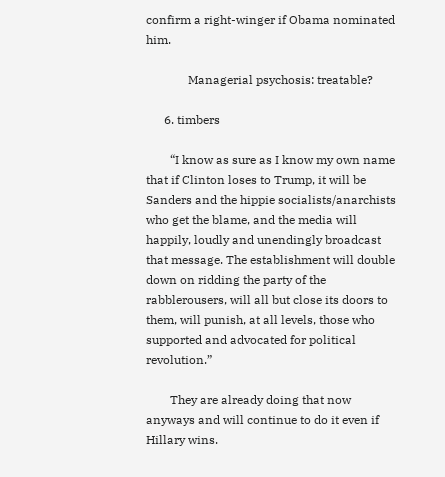confirm a right-winger if Obama nominated him.

              Managerial psychosis: treatable?

      6. timbers

        “I know as sure as I know my own name that if Clinton loses to Trump, it will be Sanders and the hippie socialists/anarchists who get the blame, and the media will happily, loudly and unendingly broadcast that message. The establishment will double down on ridding the party of the rabblerousers, will all but close its doors to them, will punish, at all levels, those who supported and advocated for political revolution.”

        They are already doing that now anyways and will continue to do it even if Hillary wins.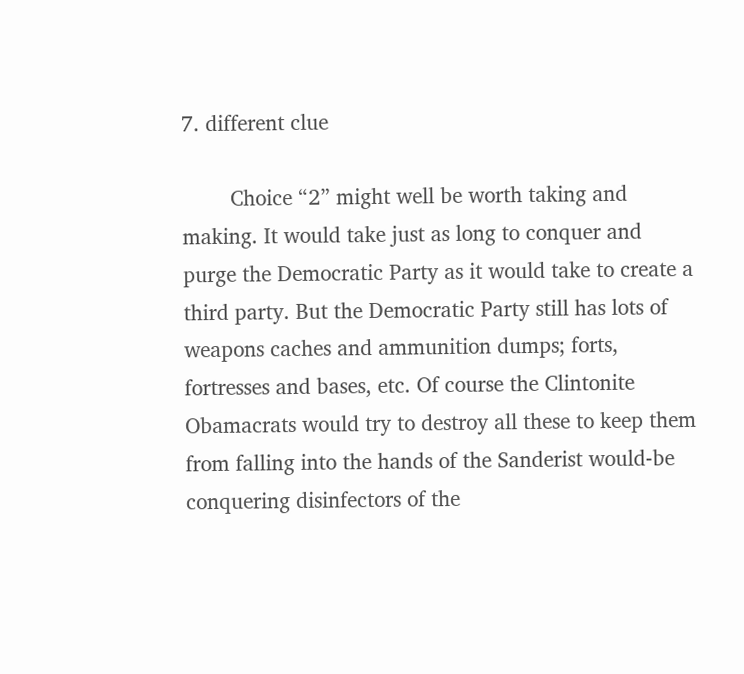7. different clue

        Choice “2” might well be worth taking and making. It would take just as long to conquer and purge the Democratic Party as it would take to create a third party. But the Democratic Party still has lots of weapons caches and ammunition dumps; forts, fortresses and bases, etc. Of course the Clintonite Obamacrats would try to destroy all these to keep them from falling into the hands of the Sanderist would-be conquering disinfectors of the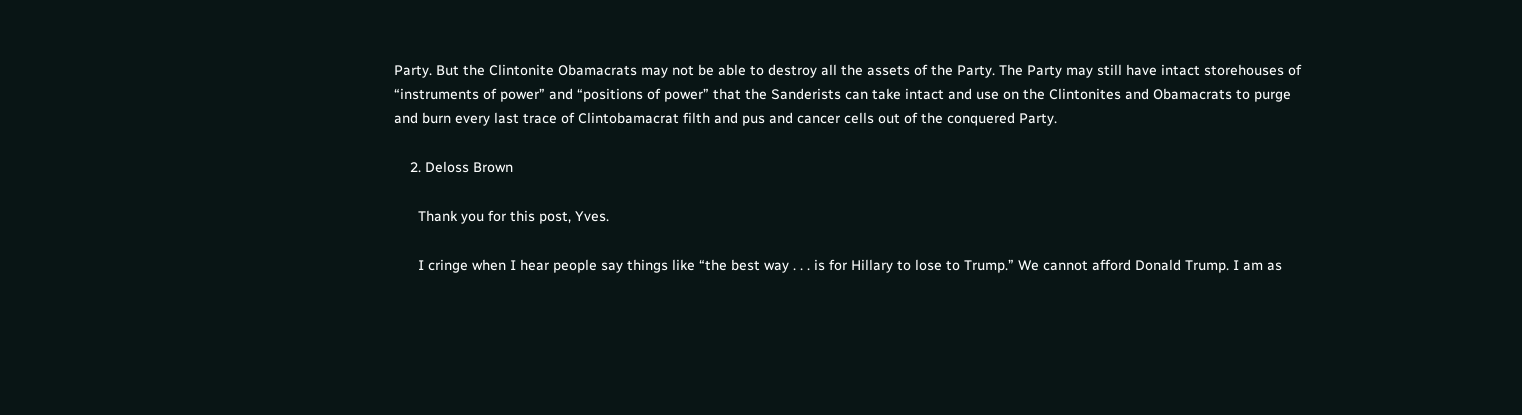Party. But the Clintonite Obamacrats may not be able to destroy all the assets of the Party. The Party may still have intact storehouses of “instruments of power” and “positions of power” that the Sanderists can take intact and use on the Clintonites and Obamacrats to purge and burn every last trace of Clintobamacrat filth and pus and cancer cells out of the conquered Party.

    2. Deloss Brown

      Thank you for this post, Yves.

      I cringe when I hear people say things like “the best way . . . is for Hillary to lose to Trump.” We cannot afford Donald Trump. I am as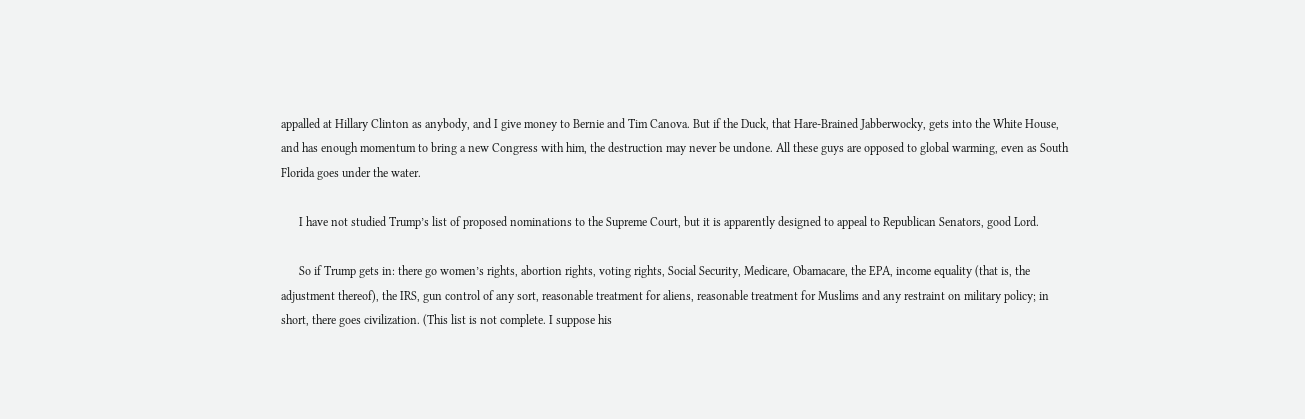appalled at Hillary Clinton as anybody, and I give money to Bernie and Tim Canova. But if the Duck, that Hare-Brained Jabberwocky, gets into the White House, and has enough momentum to bring a new Congress with him, the destruction may never be undone. All these guys are opposed to global warming, even as South Florida goes under the water.

      I have not studied Trump’s list of proposed nominations to the Supreme Court, but it is apparently designed to appeal to Republican Senators, good Lord.

      So if Trump gets in: there go women’s rights, abortion rights, voting rights, Social Security, Medicare, Obamacare, the EPA, income equality (that is, the adjustment thereof), the IRS, gun control of any sort, reasonable treatment for aliens, reasonable treatment for Muslims and any restraint on military policy; in short, there goes civilization. (This list is not complete. I suppose his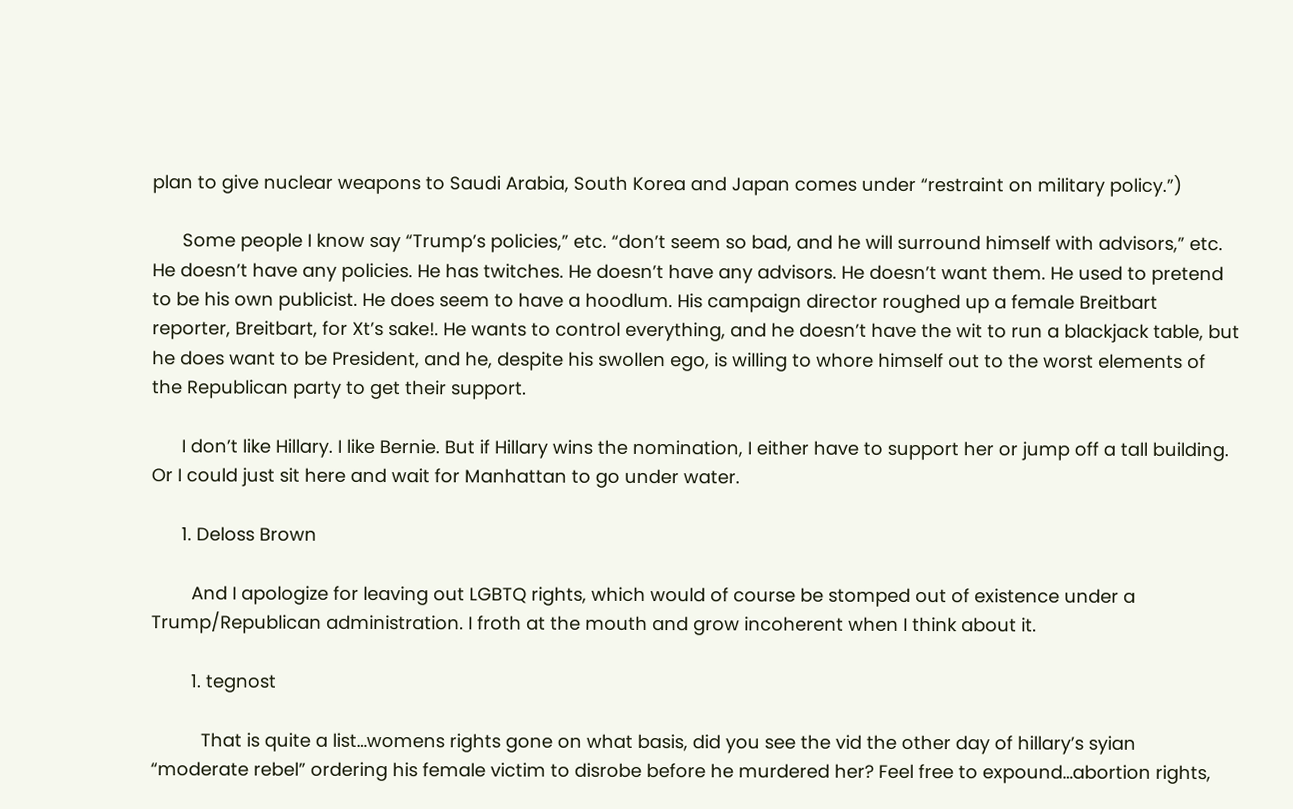plan to give nuclear weapons to Saudi Arabia, South Korea and Japan comes under “restraint on military policy.”)

      Some people I know say “Trump’s policies,” etc. “don’t seem so bad, and he will surround himself with advisors,” etc. He doesn’t have any policies. He has twitches. He doesn’t have any advisors. He doesn’t want them. He used to pretend to be his own publicist. He does seem to have a hoodlum. His campaign director roughed up a female Breitbart reporter, Breitbart, for Xt’s sake!. He wants to control everything, and he doesn’t have the wit to run a blackjack table, but he does want to be President, and he, despite his swollen ego, is willing to whore himself out to the worst elements of the Republican party to get their support.

      I don’t like Hillary. I like Bernie. But if Hillary wins the nomination, I either have to support her or jump off a tall building. Or I could just sit here and wait for Manhattan to go under water.

      1. Deloss Brown

        And I apologize for leaving out LGBTQ rights, which would of course be stomped out of existence under a Trump/Republican administration. I froth at the mouth and grow incoherent when I think about it.

        1. tegnost

          That is quite a list…womens rights gone on what basis, did you see the vid the other day of hillary’s syian “moderate rebel” ordering his female victim to disrobe before he murdered her? Feel free to expound…abortion rights,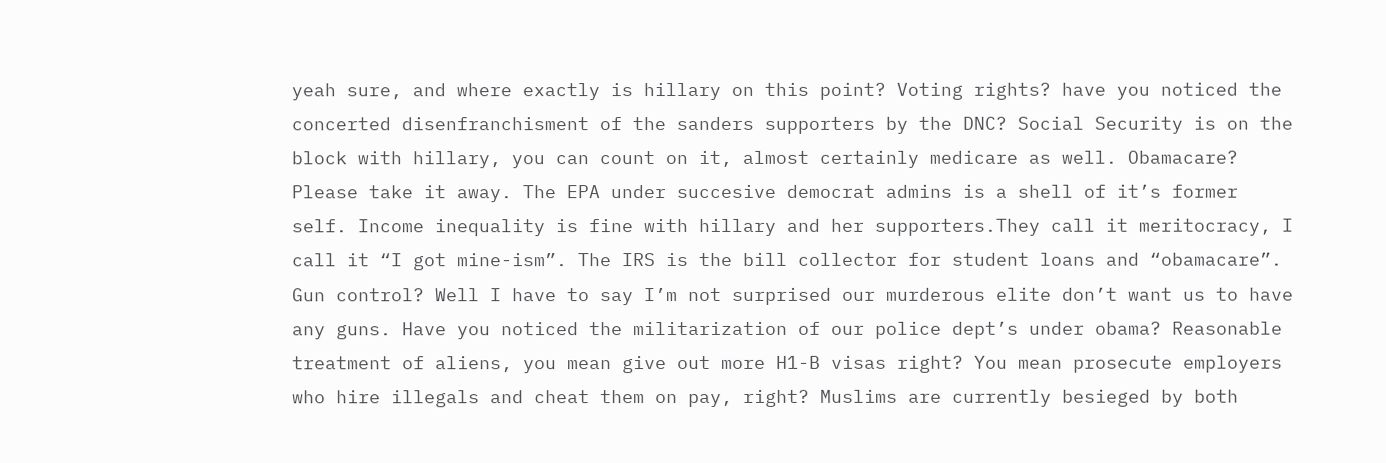yeah sure, and where exactly is hillary on this point? Voting rights? have you noticed the concerted disenfranchisment of the sanders supporters by the DNC? Social Security is on the block with hillary, you can count on it, almost certainly medicare as well. Obamacare? Please take it away. The EPA under succesive democrat admins is a shell of it’s former self. Income inequality is fine with hillary and her supporters.They call it meritocracy, I call it “I got mine-ism”. The IRS is the bill collector for student loans and “obamacare”. Gun control? Well I have to say I’m not surprised our murderous elite don’t want us to have any guns. Have you noticed the militarization of our police dept’s under obama? Reasonable treatment of aliens, you mean give out more H1-B visas right? You mean prosecute employers who hire illegals and cheat them on pay, right? Muslims are currently besieged by both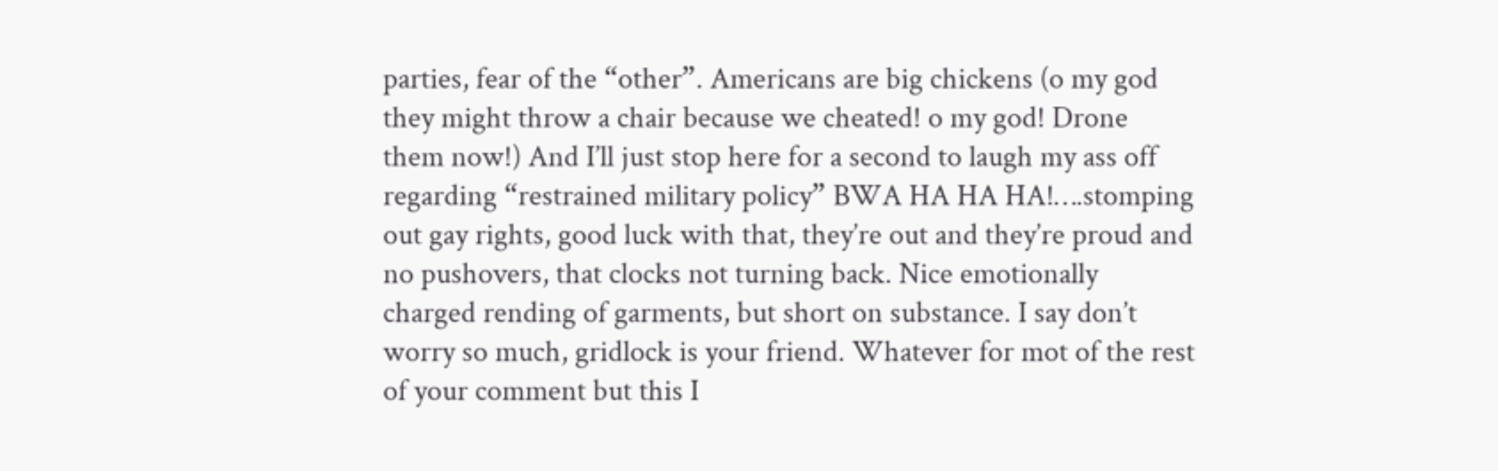parties, fear of the “other”. Americans are big chickens (o my god they might throw a chair because we cheated! o my god! Drone them now!) And I’ll just stop here for a second to laugh my ass off regarding “restrained military policy” BWA HA HA HA!….stomping out gay rights, good luck with that, they’re out and they’re proud and no pushovers, that clocks not turning back. Nice emotionally charged rending of garments, but short on substance. I say don’t worry so much, gridlock is your friend. Whatever for mot of the rest of your comment but this I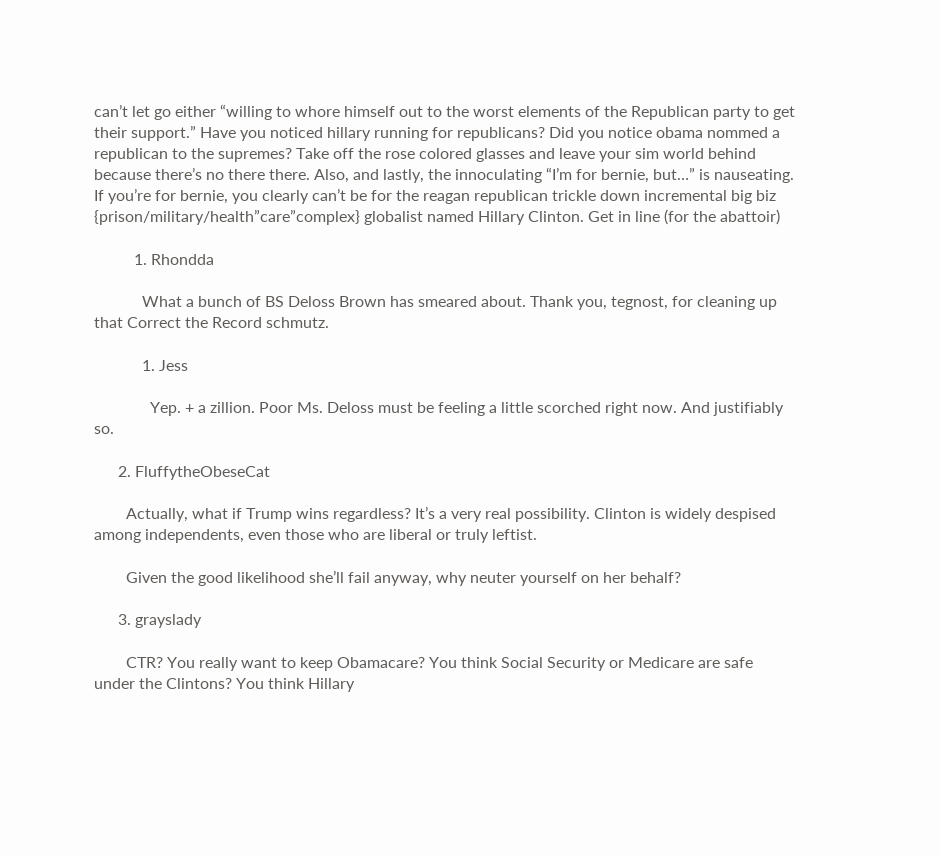can’t let go either “willing to whore himself out to the worst elements of the Republican party to get their support.” Have you noticed hillary running for republicans? Did you notice obama nommed a republican to the supremes? Take off the rose colored glasses and leave your sim world behind because there’s no there there. Also, and lastly, the innoculating “I’m for bernie, but…” is nauseating. If you’re for bernie, you clearly can’t be for the reagan republican trickle down incremental big biz {prison/military/health”care”complex} globalist named Hillary Clinton. Get in line (for the abattoir)

          1. Rhondda

            What a bunch of BS Deloss Brown has smeared about. Thank you, tegnost, for cleaning up that Correct the Record schmutz.

            1. Jess

              Yep. + a zillion. Poor Ms. Deloss must be feeling a little scorched right now. And justifiably so.

      2. FluffytheObeseCat

        Actually, what if Trump wins regardless? It’s a very real possibility. Clinton is widely despised among independents, even those who are liberal or truly leftist.

        Given the good likelihood she’ll fail anyway, why neuter yourself on her behalf?

      3. grayslady

        CTR? You really want to keep Obamacare? You think Social Security or Medicare are safe under the Clintons? You think Hillary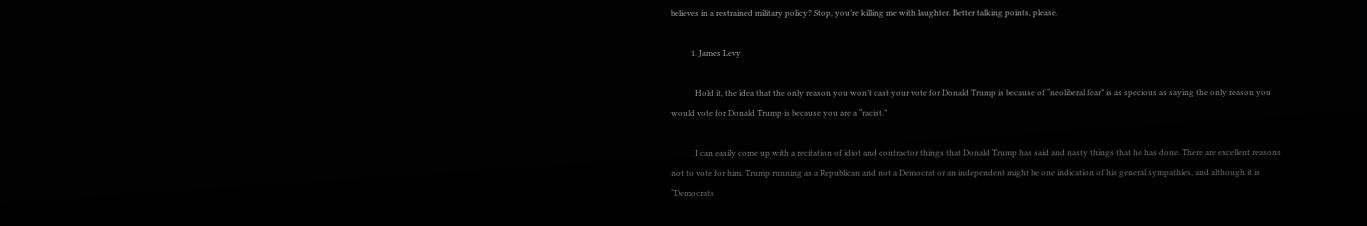believes in a restrained military policy? Stop, you’re killing me with laughter. Better talking points, please.

          1. James Levy

            Hold it, the idea that the only reason you won’t cast your vote for Donald Trump is because of “neoliberal fear” is as specious as saying the only reason you would vote for Donald Trump is because you are a “racist.”

            I can easily come up with a recitation of idiot and contractor things that Donald Trump has said and nasty things that he has done. There are excellent reasons not to vote for him. Trump running as a Republican and not a Democrat or an independent might be one indication of his general sympathies, and although it is “Democrats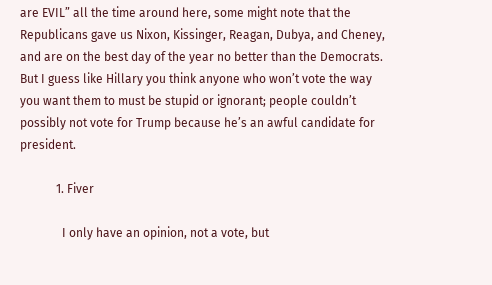are EVIL” all the time around here, some might note that the Republicans gave us Nixon, Kissinger, Reagan, Dubya, and Cheney, and are on the best day of the year no better than the Democrats. But I guess like Hillary you think anyone who won’t vote the way you want them to must be stupid or ignorant; people couldn’t possibly not vote for Trump because he’s an awful candidate for president.

            1. Fiver

              I only have an opinion, not a vote, but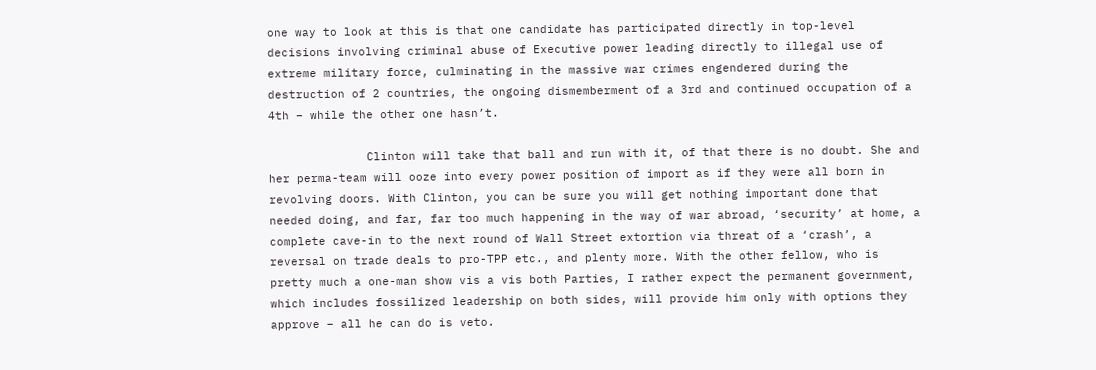one way to look at this is that one candidate has participated directly in top-level decisions involving criminal abuse of Executive power leading directly to illegal use of extreme military force, culminating in the massive war crimes engendered during the destruction of 2 countries, the ongoing dismemberment of a 3rd and continued occupation of a 4th – while the other one hasn’t.

              Clinton will take that ball and run with it, of that there is no doubt. She and her perma-team will ooze into every power position of import as if they were all born in revolving doors. With Clinton, you can be sure you will get nothing important done that needed doing, and far, far too much happening in the way of war abroad, ‘security’ at home, a complete cave-in to the next round of Wall Street extortion via threat of a ‘crash’, a reversal on trade deals to pro-TPP etc., and plenty more. With the other fellow, who is pretty much a one-man show vis a vis both Parties, I rather expect the permanent government, which includes fossilized leadership on both sides, will provide him only with options they approve – all he can do is veto.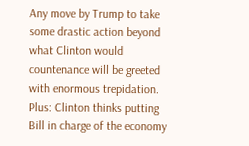Any move by Trump to take some drastic action beyond what Clinton would countenance will be greeted with enormous trepidation. Plus: Clinton thinks putting Bill in charge of the economy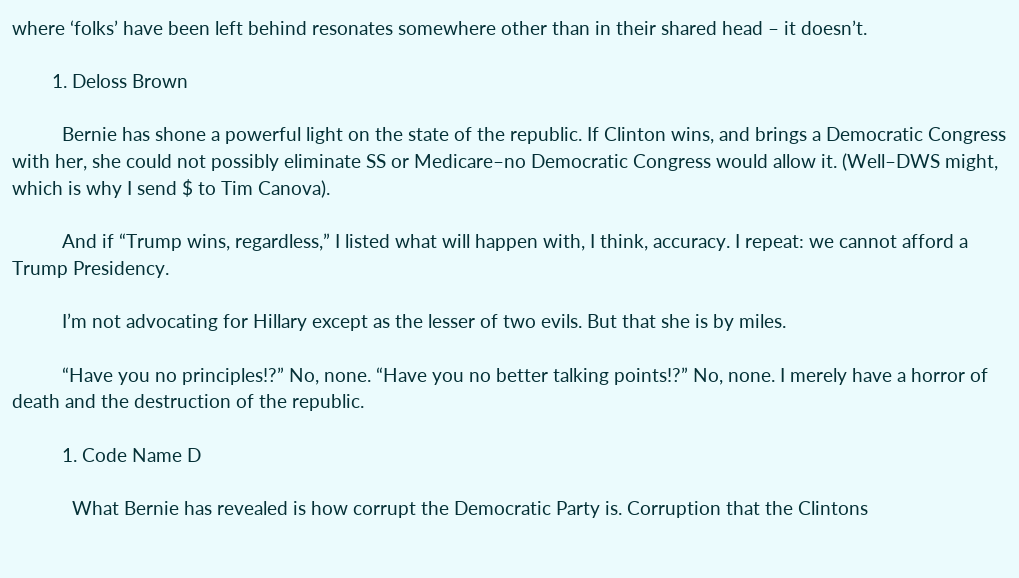where ‘folks’ have been left behind resonates somewhere other than in their shared head – it doesn’t.

        1. Deloss Brown

          Bernie has shone a powerful light on the state of the republic. If Clinton wins, and brings a Democratic Congress with her, she could not possibly eliminate SS or Medicare–no Democratic Congress would allow it. (Well–DWS might, which is why I send $ to Tim Canova).

          And if “Trump wins, regardless,” I listed what will happen with, I think, accuracy. I repeat: we cannot afford a Trump Presidency.

          I’m not advocating for Hillary except as the lesser of two evils. But that she is by miles.

          “Have you no principles!?” No, none. “Have you no better talking points!?” No, none. I merely have a horror of death and the destruction of the republic.

          1. Code Name D

            What Bernie has revealed is how corrupt the Democratic Party is. Corruption that the Clintons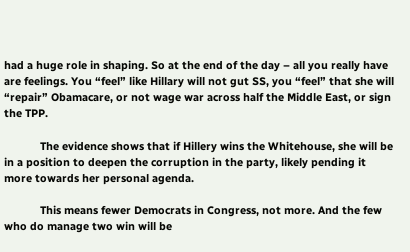had a huge role in shaping. So at the end of the day – all you really have are feelings. You “feel” like Hillary will not gut SS, you “feel” that she will “repair” Obamacare, or not wage war across half the Middle East, or sign the TPP.

            The evidence shows that if Hillery wins the Whitehouse, she will be in a position to deepen the corruption in the party, likely pending it more towards her personal agenda.

            This means fewer Democrats in Congress, not more. And the few who do manage two win will be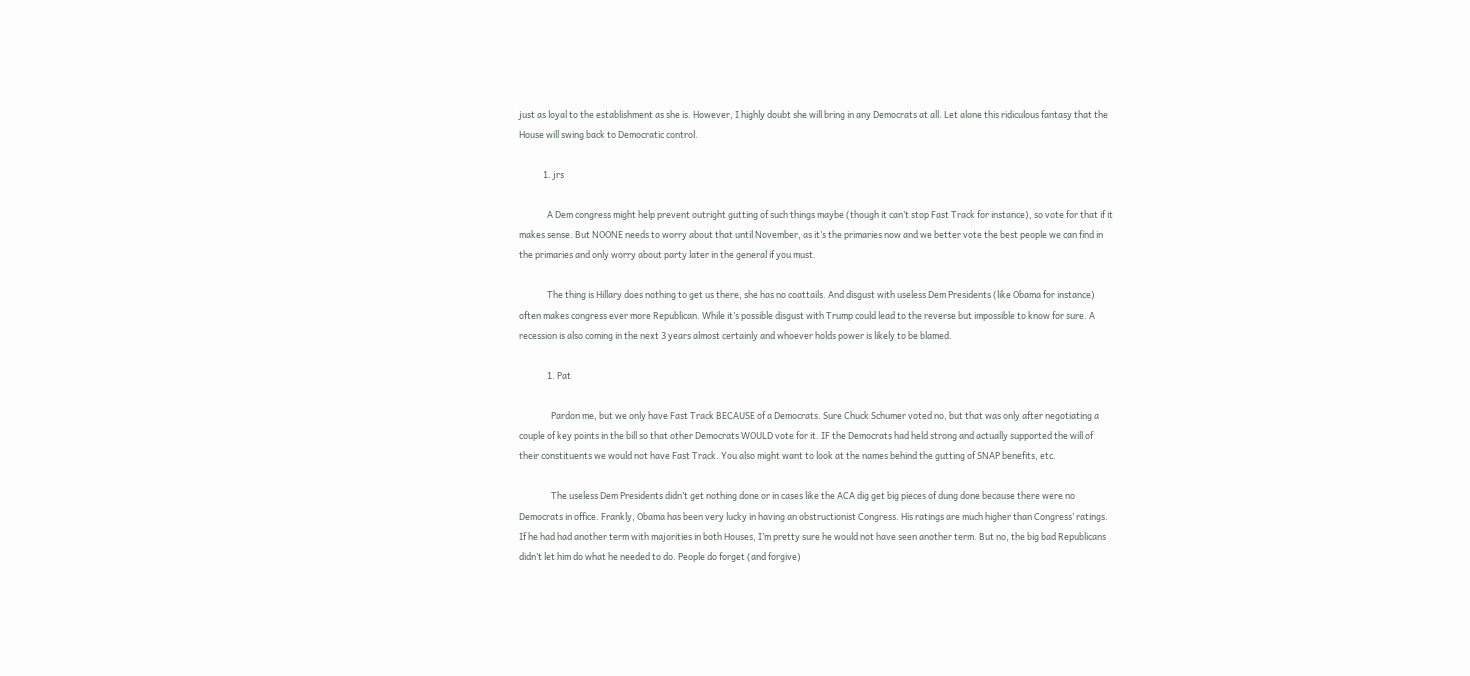just as loyal to the establishment as she is. However, I highly doubt she will bring in any Democrats at all. Let alone this ridiculous fantasy that the House will swing back to Democratic control.

            1. jrs

              A Dem congress might help prevent outright gutting of such things maybe (though it can’t stop Fast Track for instance), so vote for that if it makes sense. But NOONE needs to worry about that until November, as it’s the primaries now and we better vote the best people we can find in the primaries and only worry about party later in the general if you must.

              The thing is Hillary does nothing to get us there, she has no coattails. And disgust with useless Dem Presidents (like Obama for instance) often makes congress ever more Republican. While it’s possible disgust with Trump could lead to the reverse but impossible to know for sure. A recession is also coming in the next 3 years almost certainly and whoever holds power is likely to be blamed.

              1. Pat

                Pardon me, but we only have Fast Track BECAUSE of a Democrats. Sure Chuck Schumer voted no, but that was only after negotiating a couple of key points in the bill so that other Democrats WOULD vote for it. IF the Democrats had held strong and actually supported the will of their constituents we would not have Fast Track. You also might want to look at the names behind the gutting of SNAP benefits, etc.

                The useless Dem Presidents didn’t get nothing done or in cases like the ACA dig get big pieces of dung done because there were no Democrats in office. Frankly, Obama has been very lucky in having an obstructionist Congress. His ratings are much higher than Congress’ ratings. If he had had another term with majorities in both Houses, I’m pretty sure he would not have seen another term. But no, the big bad Republicans didn’t let him do what he needed to do. People do forget (and forgive)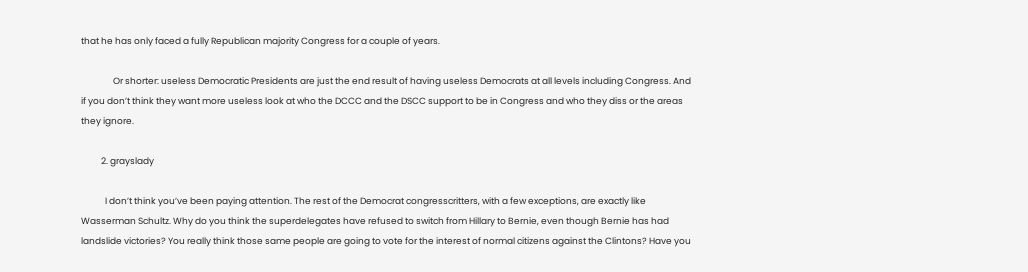that he has only faced a fully Republican majority Congress for a couple of years.

                Or shorter: useless Democratic Presidents are just the end result of having useless Democrats at all levels including Congress. And if you don’t think they want more useless look at who the DCCC and the DSCC support to be in Congress and who they diss or the areas they ignore.

          2. grayslady

            I don’t think you’ve been paying attention. The rest of the Democrat congresscritters, with a few exceptions, are exactly like Wasserman Schultz. Why do you think the superdelegates have refused to switch from Hillary to Bernie, even though Bernie has had landslide victories? You really think those same people are going to vote for the interest of normal citizens against the Clintons? Have you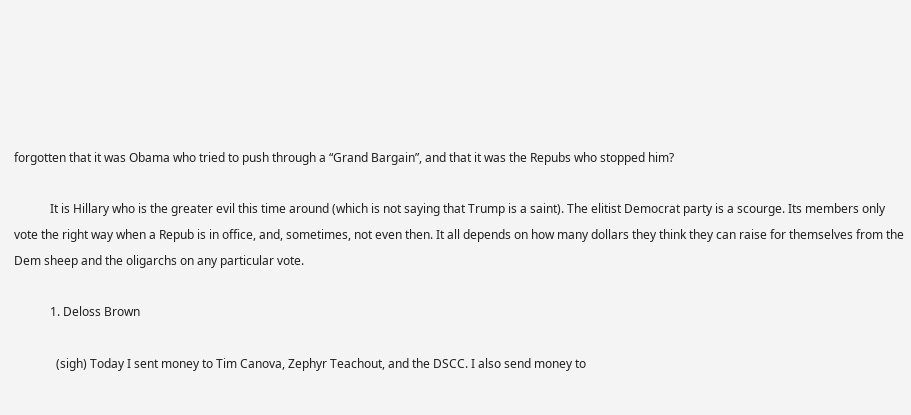forgotten that it was Obama who tried to push through a “Grand Bargain”, and that it was the Repubs who stopped him?

            It is Hillary who is the greater evil this time around (which is not saying that Trump is a saint). The elitist Democrat party is a scourge. Its members only vote the right way when a Repub is in office, and, sometimes, not even then. It all depends on how many dollars they think they can raise for themselves from the Dem sheep and the oligarchs on any particular vote.

            1. Deloss Brown

              (sigh) Today I sent money to Tim Canova, Zephyr Teachout, and the DSCC. I also send money to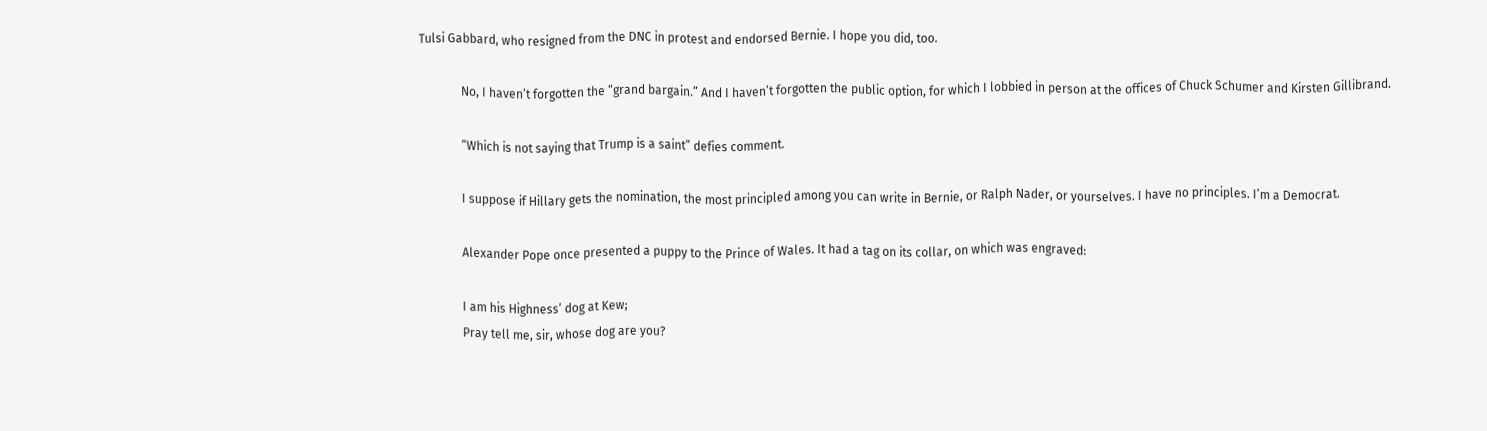Tulsi Gabbard, who resigned from the DNC in protest and endorsed Bernie. I hope you did, too.

              No, I haven’t forgotten the “grand bargain.” And I haven’t forgotten the public option, for which I lobbied in person at the offices of Chuck Schumer and Kirsten Gillibrand.

              “Which is not saying that Trump is a saint” defies comment.

              I suppose if Hillary gets the nomination, the most principled among you can write in Bernie, or Ralph Nader, or yourselves. I have no principles. I’m a Democrat.

              Alexander Pope once presented a puppy to the Prince of Wales. It had a tag on its collar, on which was engraved:

              I am his Highness’ dog at Kew;
              Pray tell me, sir, whose dog are you?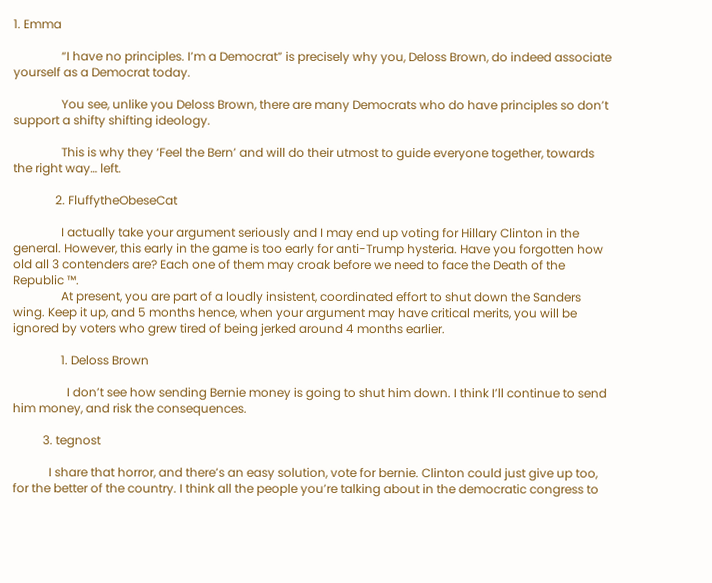1. Emma

                “I have no principles. I’m a Democrat” is precisely why you, Deloss Brown, do indeed associate yourself as a Democrat today.

                You see, unlike you Deloss Brown, there are many Democrats who do have principles so don’t support a shifty shifting ideology.

                This is why they ‘Feel the Bern’ and will do their utmost to guide everyone together, towards the right way… left.

              2. FluffytheObeseCat

                I actually take your argument seriously and I may end up voting for Hillary Clinton in the general. However, this early in the game is too early for anti-Trump hysteria. Have you forgotten how old all 3 contenders are? Each one of them may croak before we need to face the Death of the Republic ™.
                At present, you are part of a loudly insistent, coordinated effort to shut down the Sanders wing. Keep it up, and 5 months hence, when your argument may have critical merits, you will be ignored by voters who grew tired of being jerked around 4 months earlier.

                1. Deloss Brown

                  I don’t see how sending Bernie money is going to shut him down. I think I’ll continue to send him money, and risk the consequences.

          3. tegnost

            I share that horror, and there’s an easy solution, vote for bernie. Clinton could just give up too, for the better of the country. I think all the people you’re talking about in the democratic congress to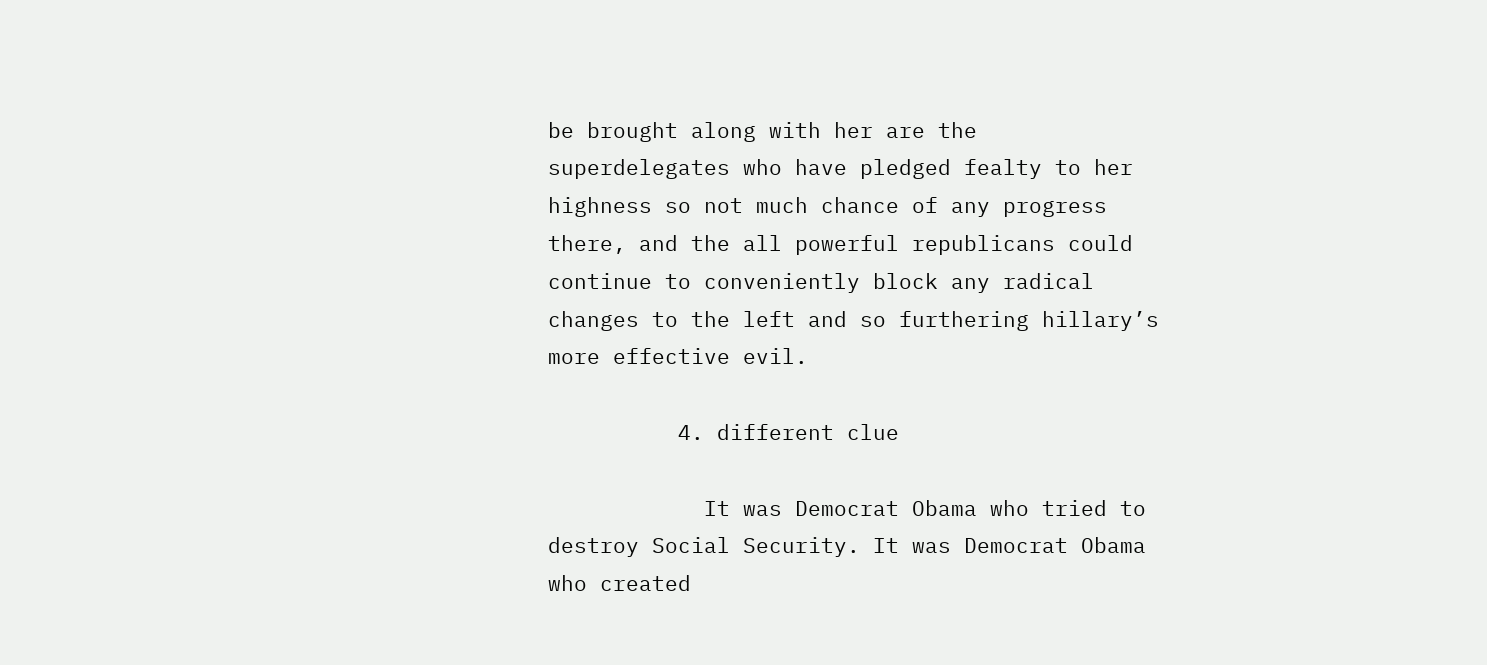be brought along with her are the superdelegates who have pledged fealty to her highness so not much chance of any progress there, and the all powerful republicans could continue to conveniently block any radical changes to the left and so furthering hillary’s more effective evil.

          4. different clue

            It was Democrat Obama who tried to destroy Social Security. It was Democrat Obama who created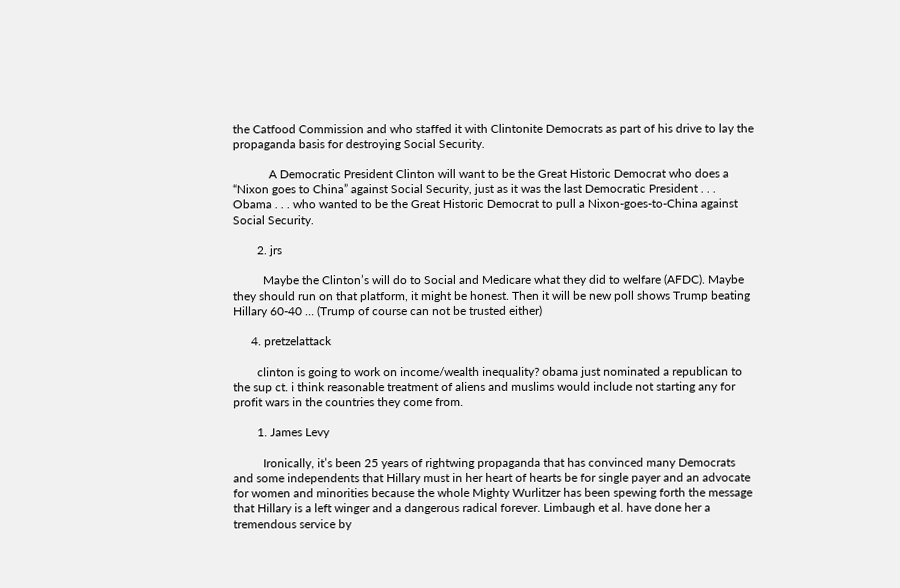the Catfood Commission and who staffed it with Clintonite Democrats as part of his drive to lay the propaganda basis for destroying Social Security.

            A Democratic President Clinton will want to be the Great Historic Democrat who does a “Nixon goes to China” against Social Security, just as it was the last Democratic President . . . Obama . . . who wanted to be the Great Historic Democrat to pull a Nixon-goes-to-China against Social Security.

        2. jrs

          Maybe the Clinton’s will do to Social and Medicare what they did to welfare (AFDC). Maybe they should run on that platform, it might be honest. Then it will be new poll shows Trump beating Hillary 60-40 … (Trump of course can not be trusted either)

      4. pretzelattack

        clinton is going to work on income/wealth inequality? obama just nominated a republican to the sup ct. i think reasonable treatment of aliens and muslims would include not starting any for profit wars in the countries they come from.

        1. James Levy

          Ironically, it’s been 25 years of rightwing propaganda that has convinced many Democrats and some independents that Hillary must in her heart of hearts be for single payer and an advocate for women and minorities because the whole Mighty Wurlitzer has been spewing forth the message that Hillary is a left winger and a dangerous radical forever. Limbaugh et al. have done her a tremendous service by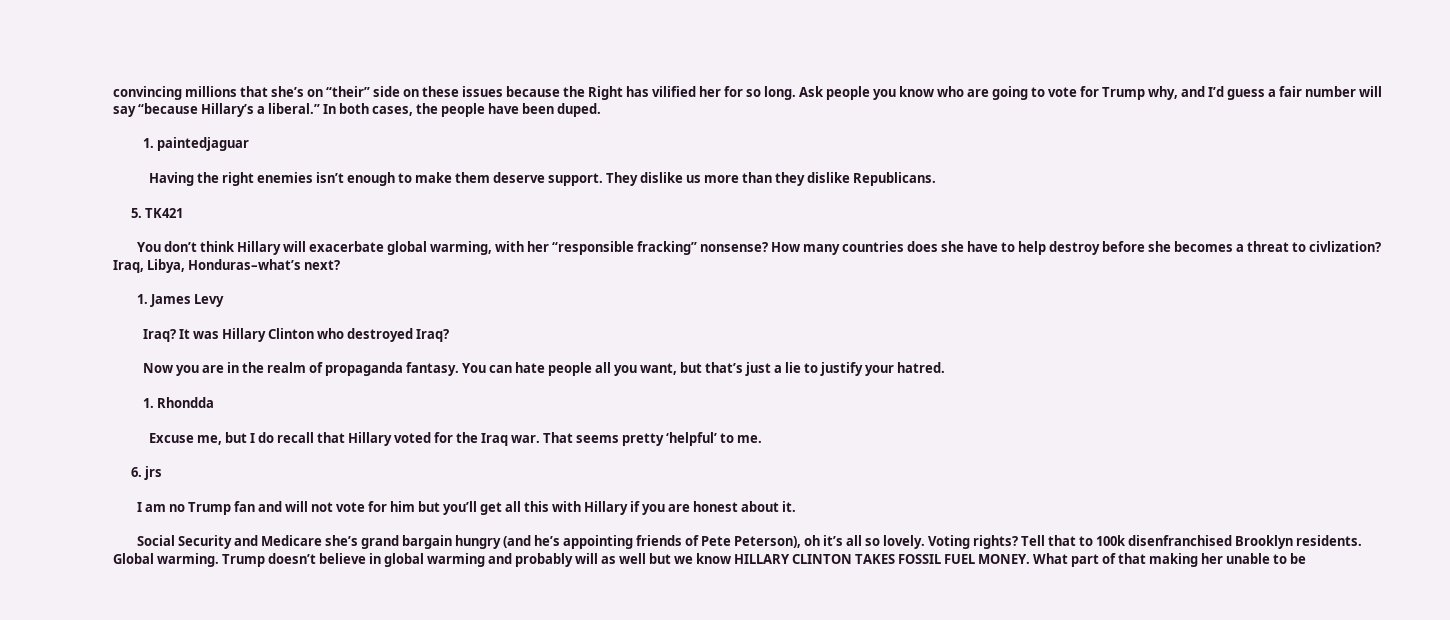convincing millions that she’s on “their” side on these issues because the Right has vilified her for so long. Ask people you know who are going to vote for Trump why, and I’d guess a fair number will say “because Hillary’s a liberal.” In both cases, the people have been duped.

          1. paintedjaguar

            Having the right enemies isn’t enough to make them deserve support. They dislike us more than they dislike Republicans.

      5. TK421

        You don’t think Hillary will exacerbate global warming, with her “responsible fracking” nonsense? How many countries does she have to help destroy before she becomes a threat to civlization? Iraq, Libya, Honduras–what’s next?

        1. James Levy

          Iraq? It was Hillary Clinton who destroyed Iraq?

          Now you are in the realm of propaganda fantasy. You can hate people all you want, but that’s just a lie to justify your hatred.

          1. Rhondda

            Excuse me, but I do recall that Hillary voted for the Iraq war. That seems pretty ‘helpful’ to me.

      6. jrs

        I am no Trump fan and will not vote for him but you’ll get all this with Hillary if you are honest about it.

        Social Security and Medicare she’s grand bargain hungry (and he’s appointing friends of Pete Peterson), oh it’s all so lovely. Voting rights? Tell that to 100k disenfranchised Brooklyn residents. Global warming. Trump doesn’t believe in global warming and probably will as well but we know HILLARY CLINTON TAKES FOSSIL FUEL MONEY. What part of that making her unable to be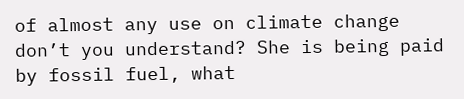of almost any use on climate change don’t you understand? She is being paid by fossil fuel, what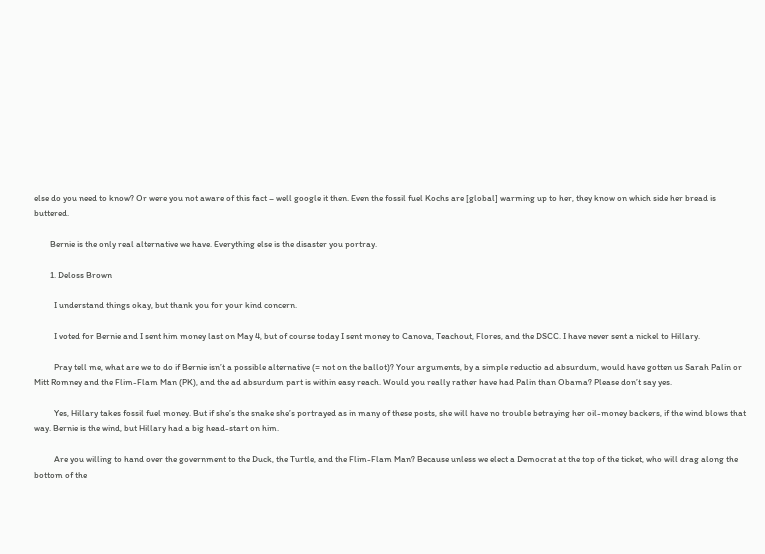else do you need to know? Or were you not aware of this fact – well google it then. Even the fossil fuel Kochs are [global] warming up to her, they know on which side her bread is buttered.

        Bernie is the only real alternative we have. Everything else is the disaster you portray.

        1. Deloss Brown

          I understand things okay, but thank you for your kind concern.

          I voted for Bernie and I sent him money last on May 4, but of course today I sent money to Canova, Teachout, Flores, and the DSCC. I have never sent a nickel to Hillary.

          Pray tell me, what are we to do if Bernie isn’t a possible alternative (= not on the ballot)? Your arguments, by a simple reductio ad absurdum, would have gotten us Sarah Palin or Mitt Romney and the Flim-Flam Man (PK), and the ad absurdum part is within easy reach. Would you really rather have had Palin than Obama? Please don’t say yes.

          Yes, Hillary takes fossil fuel money. But if she’s the snake she’s portrayed as in many of these posts, she will have no trouble betraying her oil-money backers, if the wind blows that way. Bernie is the wind, but Hillary had a big head-start on him.

          Are you willing to hand over the government to the Duck, the Turtle, and the Flim-Flam Man? Because unless we elect a Democrat at the top of the ticket, who will drag along the bottom of the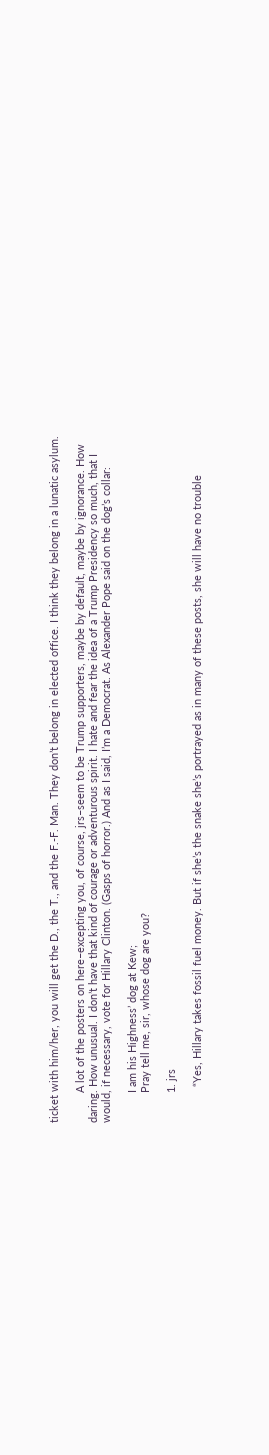ticket with him/her, you will get the D., the T., and the F.-F. Man. They don’t belong in elected office. I think they belong in a lunatic asylum.

          A lot of the posters on here–excepting you, of course, jrs–seem to be Trump supporters, maybe by default, maybe by ignorance. How daring. How unusual. I don’t have that kind of courage or adventurous spirit. I hate and fear the idea of a Trump Presidency so much, that I would, if necessary, vote for Hillary Clinton. (Gasps of horror.) And as I said, I’m a Democrat. As Alexander Pope said on the dog’s collar:

          I am his Highness’ dog at Kew;
          Pray tell me, sir, whose dog are you?

          1. jrs

            “Yes, Hillary takes fossil fuel money. But if she’s the snake she’s portrayed as in many of these posts, she will have no trouble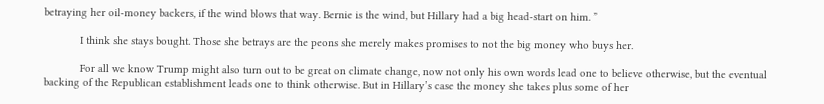betraying her oil-money backers, if the wind blows that way. Bernie is the wind, but Hillary had a big head-start on him. ”

            I think she stays bought. Those she betrays are the peons she merely makes promises to not the big money who buys her.

            For all we know Trump might also turn out to be great on climate change, now not only his own words lead one to believe otherwise, but the eventual backing of the Republican establishment leads one to think otherwise. But in Hillary’s case the money she takes plus some of her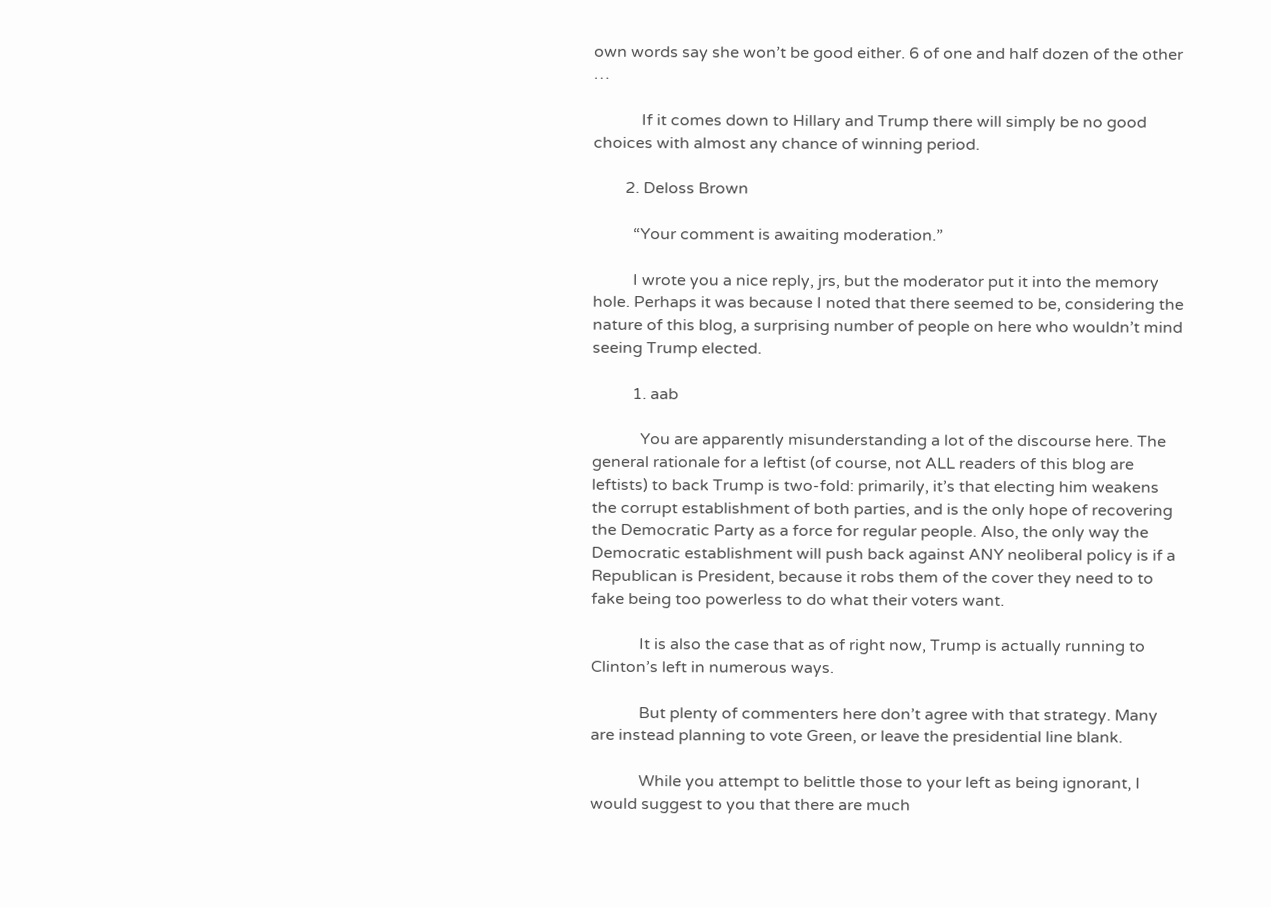own words say she won’t be good either. 6 of one and half dozen of the other …

            If it comes down to Hillary and Trump there will simply be no good choices with almost any chance of winning period.

        2. Deloss Brown

          “Your comment is awaiting moderation.”

          I wrote you a nice reply, jrs, but the moderator put it into the memory hole. Perhaps it was because I noted that there seemed to be, considering the nature of this blog, a surprising number of people on here who wouldn’t mind seeing Trump elected.

          1. aab

            You are apparently misunderstanding a lot of the discourse here. The general rationale for a leftist (of course, not ALL readers of this blog are leftists) to back Trump is two-fold: primarily, it’s that electing him weakens the corrupt establishment of both parties, and is the only hope of recovering the Democratic Party as a force for regular people. Also, the only way the Democratic establishment will push back against ANY neoliberal policy is if a Republican is President, because it robs them of the cover they need to to fake being too powerless to do what their voters want.

            It is also the case that as of right now, Trump is actually running to Clinton’s left in numerous ways.

            But plenty of commenters here don’t agree with that strategy. Many are instead planning to vote Green, or leave the presidential line blank.

            While you attempt to belittle those to your left as being ignorant, I would suggest to you that there are much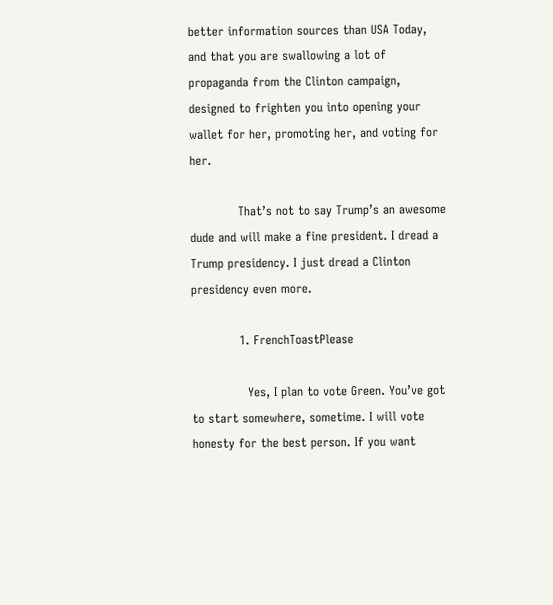better information sources than USA Today, and that you are swallowing a lot of propaganda from the Clinton campaign, designed to frighten you into opening your wallet for her, promoting her, and voting for her.

            That’s not to say Trump’s an awesome dude and will make a fine president. I dread a Trump presidency. I just dread a Clinton presidency even more.

            1. FrenchToastPlease

              Yes, I plan to vote Green. You’ve got to start somewhere, sometime. I will vote honesty for the best person. If you want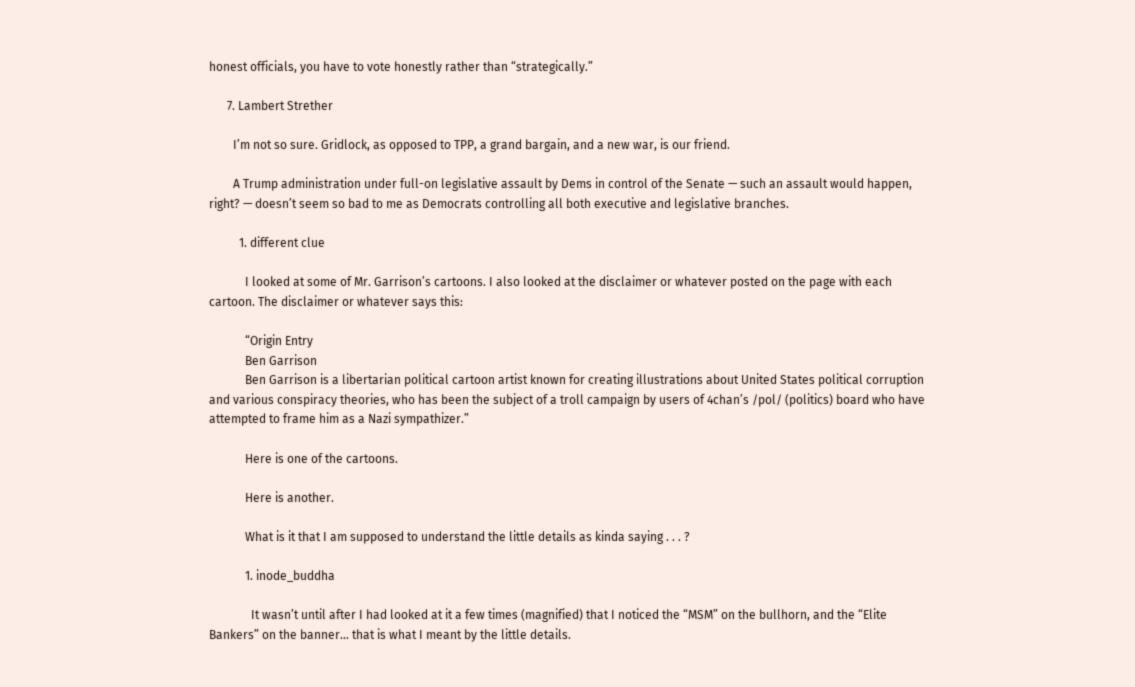honest officials, you have to vote honestly rather than “strategically.”

      7. Lambert Strether

        I’m not so sure. Gridlock, as opposed to TPP, a grand bargain, and a new war, is our friend.

        A Trump administration under full-on legislative assault by Dems in control of the Senate — such an assault would happen, right? — doesn’t seem so bad to me as Democrats controlling all both executive and legislative branches.

          1. different clue

            I looked at some of Mr. Garrison’s cartoons. I also looked at the disclaimer or whatever posted on the page with each cartoon. The disclaimer or whatever says this:

            “Origin Entry
            Ben Garrison
            Ben Garrison is a libertarian political cartoon artist known for creating illustrations about United States political corruption and various conspiracy theories, who has been the subject of a troll campaign by users of 4chan’s /pol/ (politics) board who have attempted to frame him as a Nazi sympathizer.”

            Here is one of the cartoons.

            Here is another.

            What is it that I am supposed to understand the little details as kinda saying . . . ?

            1. inode_buddha

              It wasn’t until after I had looked at it a few times (magnified) that I noticed the “MSM” on the bullhorn, and the “Elite Bankers” on the banner… that is what I meant by the little details.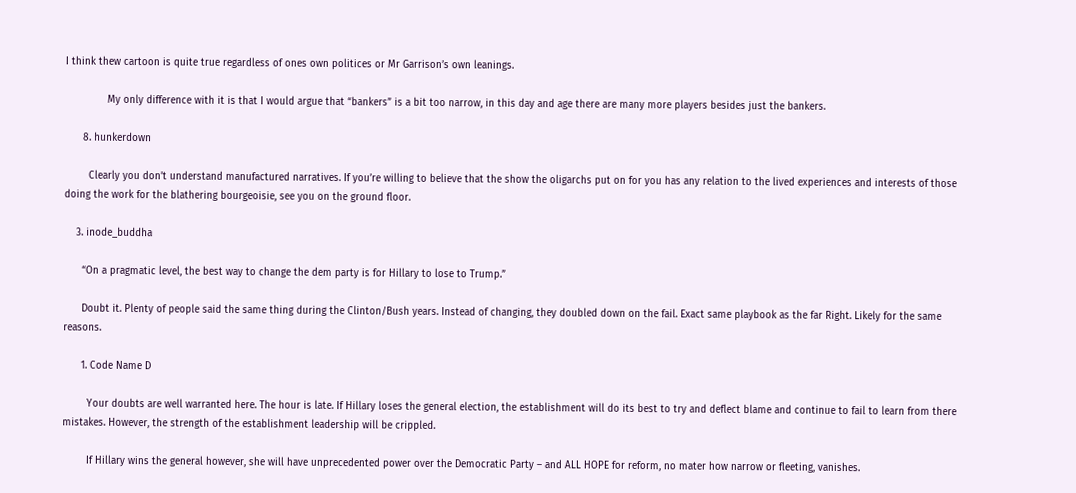I think thew cartoon is quite true regardless of ones own politices or Mr Garrison’s own leanings.

              My only difference with it is that I would argue that “bankers” is a bit too narrow, in this day and age there are many more players besides just the bankers.

      8. hunkerdown

        Clearly you don’t understand manufactured narratives. If you’re willing to believe that the show the oligarchs put on for you has any relation to the lived experiences and interests of those doing the work for the blathering bourgeoisie, see you on the ground floor.

    3. inode_buddha

      “On a pragmatic level, the best way to change the dem party is for Hillary to lose to Trump.”

      Doubt it. Plenty of people said the same thing during the Clinton/Bush years. Instead of changing, they doubled down on the fail. Exact same playbook as the far Right. Likely for the same reasons.

      1. Code Name D

        Your doubts are well warranted here. The hour is late. If Hillary loses the general election, the establishment will do its best to try and deflect blame and continue to fail to learn from there mistakes. However, the strength of the establishment leadership will be crippled.

        If Hillary wins the general however, she will have unprecedented power over the Democratic Party – and ALL HOPE for reform, no mater how narrow or fleeting, vanishes.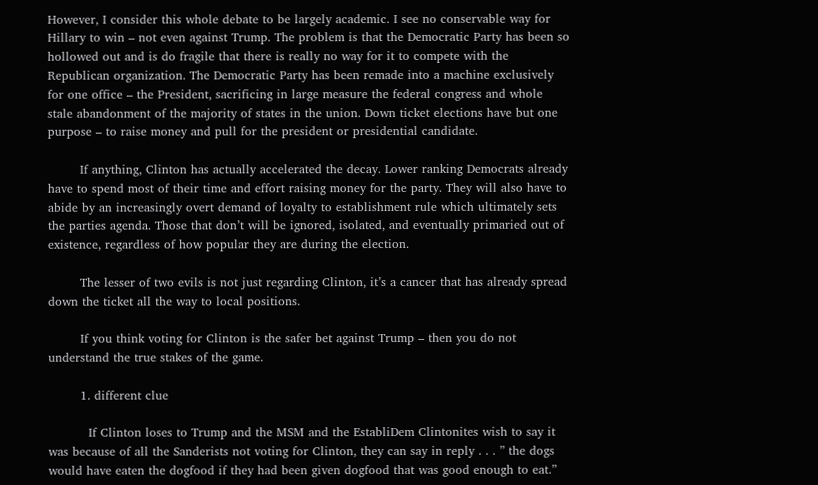However, I consider this whole debate to be largely academic. I see no conservable way for Hillary to win – not even against Trump. The problem is that the Democratic Party has been so hollowed out and is do fragile that there is really no way for it to compete with the Republican organization. The Democratic Party has been remade into a machine exclusively for one office – the President, sacrificing in large measure the federal congress and whole stale abandonment of the majority of states in the union. Down ticket elections have but one purpose – to raise money and pull for the president or presidential candidate.

        If anything, Clinton has actually accelerated the decay. Lower ranking Democrats already have to spend most of their time and effort raising money for the party. They will also have to abide by an increasingly overt demand of loyalty to establishment rule which ultimately sets the parties agenda. Those that don’t will be ignored, isolated, and eventually primaried out of existence, regardless of how popular they are during the election.

        The lesser of two evils is not just regarding Clinton, it’s a cancer that has already spread down the ticket all the way to local positions.

        If you think voting for Clinton is the safer bet against Trump – then you do not understand the true stakes of the game.

        1. different clue

          If Clinton loses to Trump and the MSM and the EstabliDem Clintonites wish to say it was because of all the Sanderists not voting for Clinton, they can say in reply . . . ” the dogs would have eaten the dogfood if they had been given dogfood that was good enough to eat.”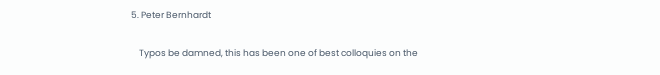5. Peter Bernhardt

    Typos be damned, this has been one of best colloquies on the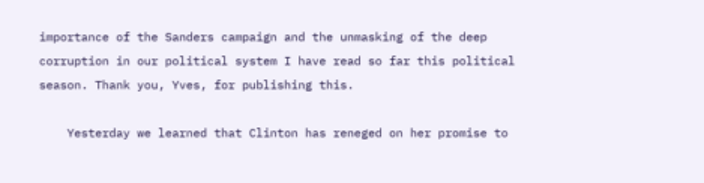importance of the Sanders campaign and the unmasking of the deep corruption in our political system I have read so far this political season. Thank you, Yves, for publishing this.

    Yesterday we learned that Clinton has reneged on her promise to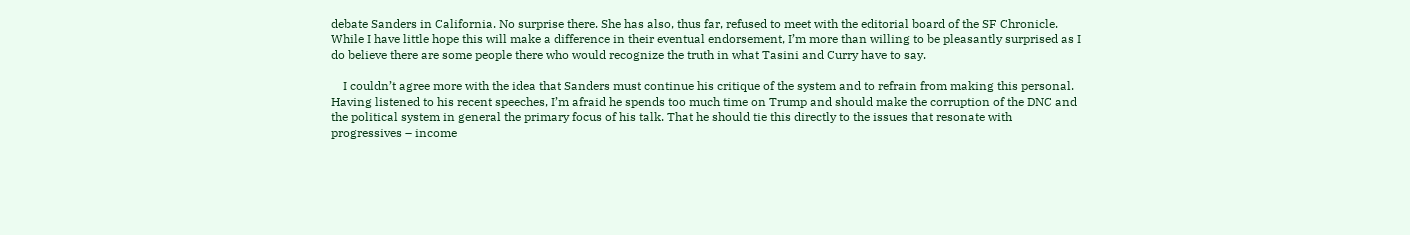debate Sanders in California. No surprise there. She has also, thus far, refused to meet with the editorial board of the SF Chronicle. While I have little hope this will make a difference in their eventual endorsement, I’m more than willing to be pleasantly surprised as I do believe there are some people there who would recognize the truth in what Tasini and Curry have to say.

    I couldn’t agree more with the idea that Sanders must continue his critique of the system and to refrain from making this personal. Having listened to his recent speeches, I’m afraid he spends too much time on Trump and should make the corruption of the DNC and the political system in general the primary focus of his talk. That he should tie this directly to the issues that resonate with progressives – income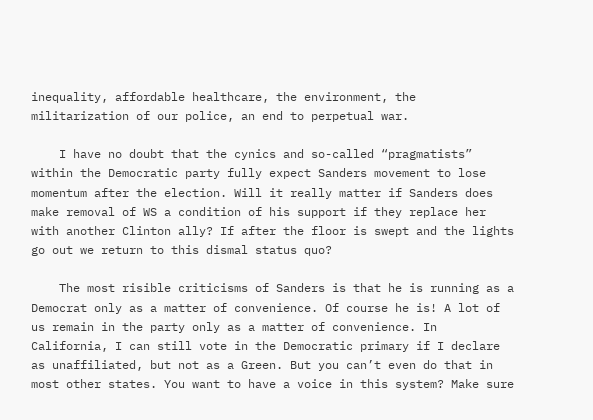inequality, affordable healthcare, the environment, the militarization of our police, an end to perpetual war.

    I have no doubt that the cynics and so-called “pragmatists” within the Democratic party fully expect Sanders movement to lose momentum after the election. Will it really matter if Sanders does make removal of WS a condition of his support if they replace her with another Clinton ally? If after the floor is swept and the lights go out we return to this dismal status quo?

    The most risible criticisms of Sanders is that he is running as a Democrat only as a matter of convenience. Of course he is! A lot of us remain in the party only as a matter of convenience. In California, I can still vote in the Democratic primary if I declare as unaffiliated, but not as a Green. But you can’t even do that in most other states. You want to have a voice in this system? Make sure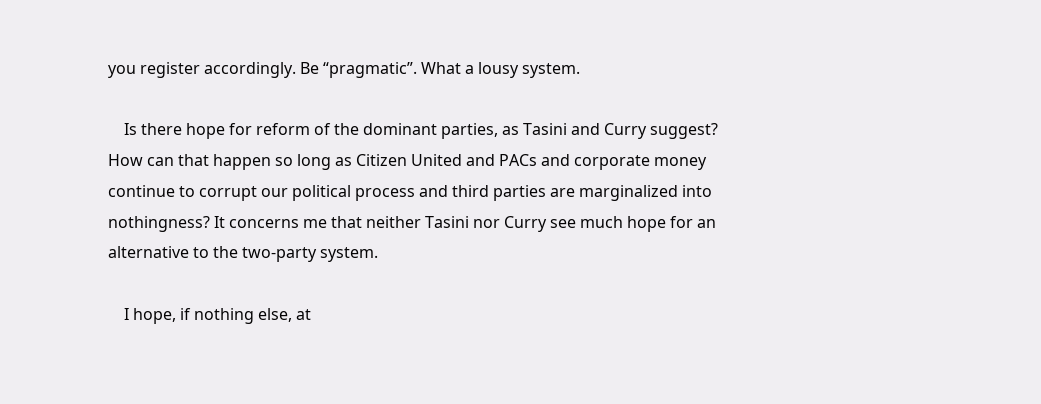you register accordingly. Be “pragmatic”. What a lousy system.

    Is there hope for reform of the dominant parties, as Tasini and Curry suggest? How can that happen so long as Citizen United and PACs and corporate money continue to corrupt our political process and third parties are marginalized into nothingness? It concerns me that neither Tasini nor Curry see much hope for an alternative to the two-party system.

    I hope, if nothing else, at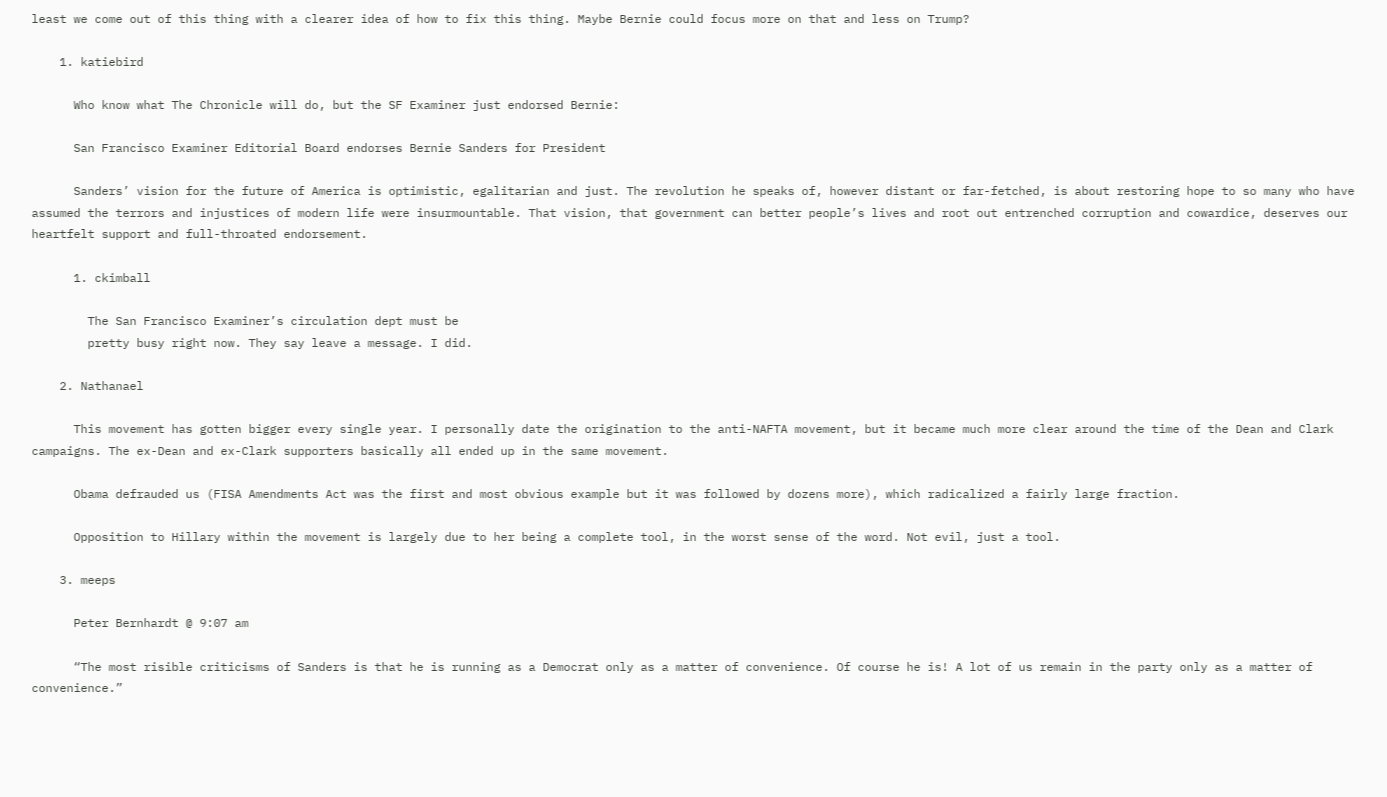least we come out of this thing with a clearer idea of how to fix this thing. Maybe Bernie could focus more on that and less on Trump?

    1. katiebird

      Who know what The Chronicle will do, but the SF Examiner just endorsed Bernie:

      San Francisco Examiner Editorial Board endorses Bernie Sanders for President

      Sanders’ vision for the future of America is optimistic, egalitarian and just. The revolution he speaks of, however distant or far-fetched, is about restoring hope to so many who have assumed the terrors and injustices of modern life were insurmountable. That vision, that government can better people’s lives and root out entrenched corruption and cowardice, deserves our heartfelt support and full-throated endorsement.

      1. ckimball

        The San Francisco Examiner’s circulation dept must be
        pretty busy right now. They say leave a message. I did.

    2. Nathanael

      This movement has gotten bigger every single year. I personally date the origination to the anti-NAFTA movement, but it became much more clear around the time of the Dean and Clark campaigns. The ex-Dean and ex-Clark supporters basically all ended up in the same movement.

      Obama defrauded us (FISA Amendments Act was the first and most obvious example but it was followed by dozens more), which radicalized a fairly large fraction.

      Opposition to Hillary within the movement is largely due to her being a complete tool, in the worst sense of the word. Not evil, just a tool.

    3. meeps

      Peter Bernhardt @ 9:07 am

      “The most risible criticisms of Sanders is that he is running as a Democrat only as a matter of convenience. Of course he is! A lot of us remain in the party only as a matter of convenience.”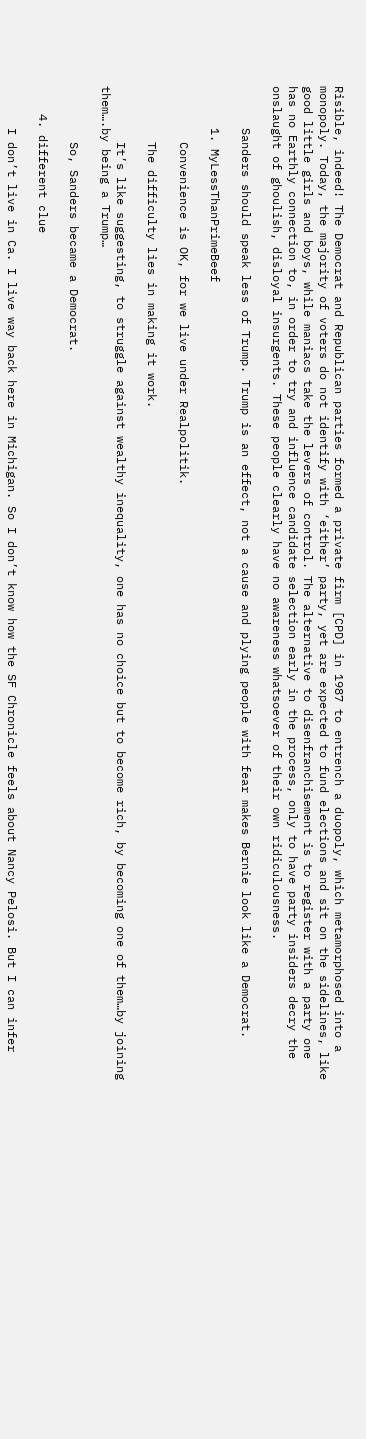Risible, indeed! The Democrat and Republican parties formed a private firm [CPD] in 1987 to entrench a duopoly, which metamorphosed into a monopoly. Today, the majority of voters do not identify with ‘either’ party, yet are expected to fund elections and sit on the sidelines, like good little girls and boys, while maniacs take the levers of control. The alternative to disenfranchisement is to register with a party one has no Earthly connection to, in order to try and influence candidate selection early in the process, only to have party insiders decry the onslaught of ghoulish, disloyal insurgents. These people clearly have no awareness whatsoever of their own ridiculousness.

      Sanders should speak less of Trump. Trump is an effect, not a cause and plying people with fear makes Bernie look like a Democrat.

      1. MyLessThanPrimeBeef

        Convenience is OK, for we live under Realpolitik.

        The difficulty lies in making it work.

        It’s like suggesting, to struggle against wealthy inequality, one has no choice but to become rich, by becoming one of them…by joining them….by being a Trump…

        So, Sanders became a Democrat.

    4. different clue

      I don’t live in Ca. I live way back here in Michigan. So I don’t know how the SF Chronicle feels about Nancy Pelosi. But I can infer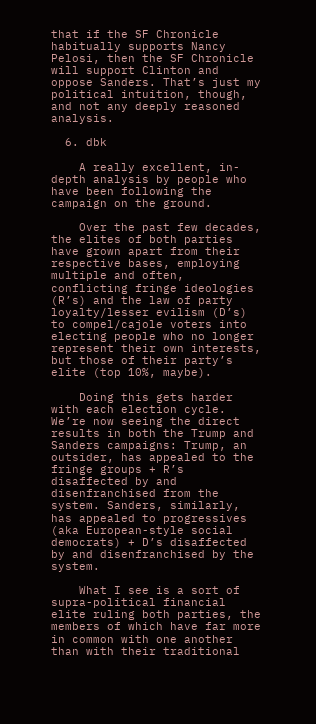that if the SF Chronicle habitually supports Nancy Pelosi, then the SF Chronicle will support Clinton and oppose Sanders. That’s just my political intuition, though, and not any deeply reasoned analysis.

  6. dbk

    A really excellent, in-depth analysis by people who have been following the campaign on the ground.

    Over the past few decades, the elites of both parties have grown apart from their respective bases, employing multiple and often, conflicting fringe ideologies (R’s) and the law of party loyalty/lesser evilism (D’s) to compel/cajole voters into electing people who no longer represent their own interests, but those of their party’s elite (top 10%, maybe).

    Doing this gets harder with each election cycle. We’re now seeing the direct results in both the Trump and Sanders campaigns: Trump, an outsider, has appealed to the fringe groups + R’s disaffected by and disenfranchised from the system. Sanders, similarly, has appealed to progressives (aka European-style social democrats) + D’s disaffected by and disenfranchised by the system.

    What I see is a sort of supra-political financial elite ruling both parties, the members of which have far more in common with one another than with their traditional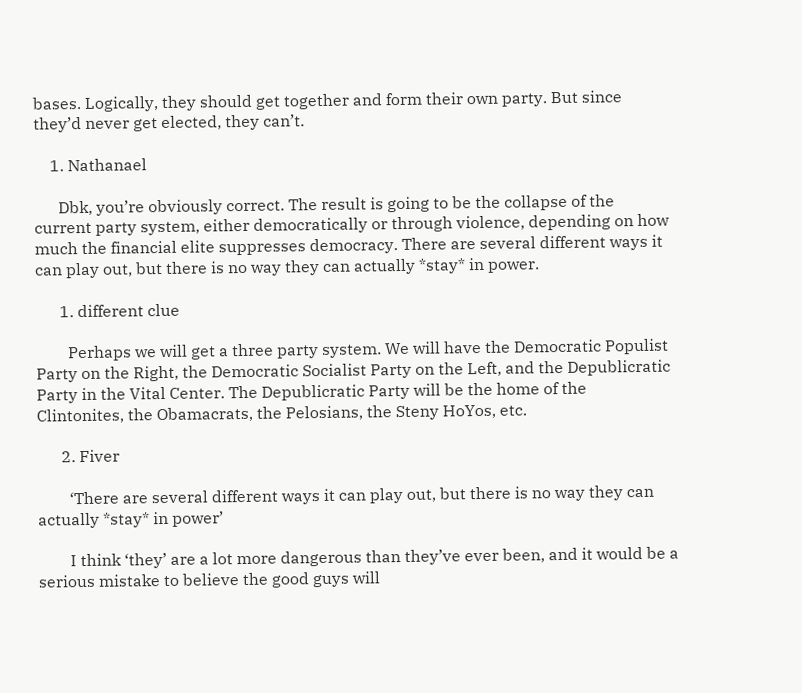bases. Logically, they should get together and form their own party. But since they’d never get elected, they can’t.

    1. Nathanael

      Dbk, you’re obviously correct. The result is going to be the collapse of the current party system, either democratically or through violence, depending on how much the financial elite suppresses democracy. There are several different ways it can play out, but there is no way they can actually *stay* in power.

      1. different clue

        Perhaps we will get a three party system. We will have the Democratic Populist Party on the Right, the Democratic Socialist Party on the Left, and the Depublicratic Party in the Vital Center. The Depublicratic Party will be the home of the Clintonites, the Obamacrats, the Pelosians, the Steny HoYos, etc.

      2. Fiver

        ‘There are several different ways it can play out, but there is no way they can actually *stay* in power’

        I think ‘they’ are a lot more dangerous than they’ve ever been, and it would be a serious mistake to believe the good guys will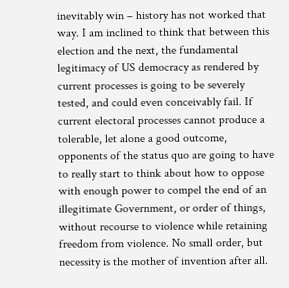inevitably win – history has not worked that way. I am inclined to think that between this election and the next, the fundamental legitimacy of US democracy as rendered by current processes is going to be severely tested, and could even conceivably fail. If current electoral processes cannot produce a tolerable, let alone a good outcome, opponents of the status quo are going to have to really start to think about how to oppose with enough power to compel the end of an illegitimate Government, or order of things, without recourse to violence while retaining freedom from violence. No small order, but necessity is the mother of invention after all.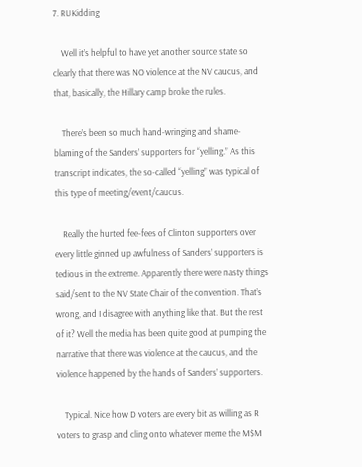7. RUKidding

    Well it’s helpful to have yet another source state so clearly that there was NO violence at the NV caucus, and that, basically, the Hillary camp broke the rules.

    There’s been so much hand-wringing and shame-blaming of the Sanders’ supporters for “yelling.” As this transcript indicates, the so-called “yelling” was typical of this type of meeting/event/caucus.

    Really the hurted fee-fees of Clinton supporters over every little ginned up awfulness of Sanders’ supporters is tedious in the extreme. Apparently there were nasty things said/sent to the NV State Chair of the convention. That’s wrong, and I disagree with anything like that. But the rest of it? Well the media has been quite good at pumping the narrative that there was violence at the caucus, and the violence happened by the hands of Sanders’ supporters.

    Typical. Nice how D voters are every bit as willing as R voters to grasp and cling onto whatever meme the M$M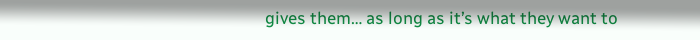gives them… as long as it’s what they want to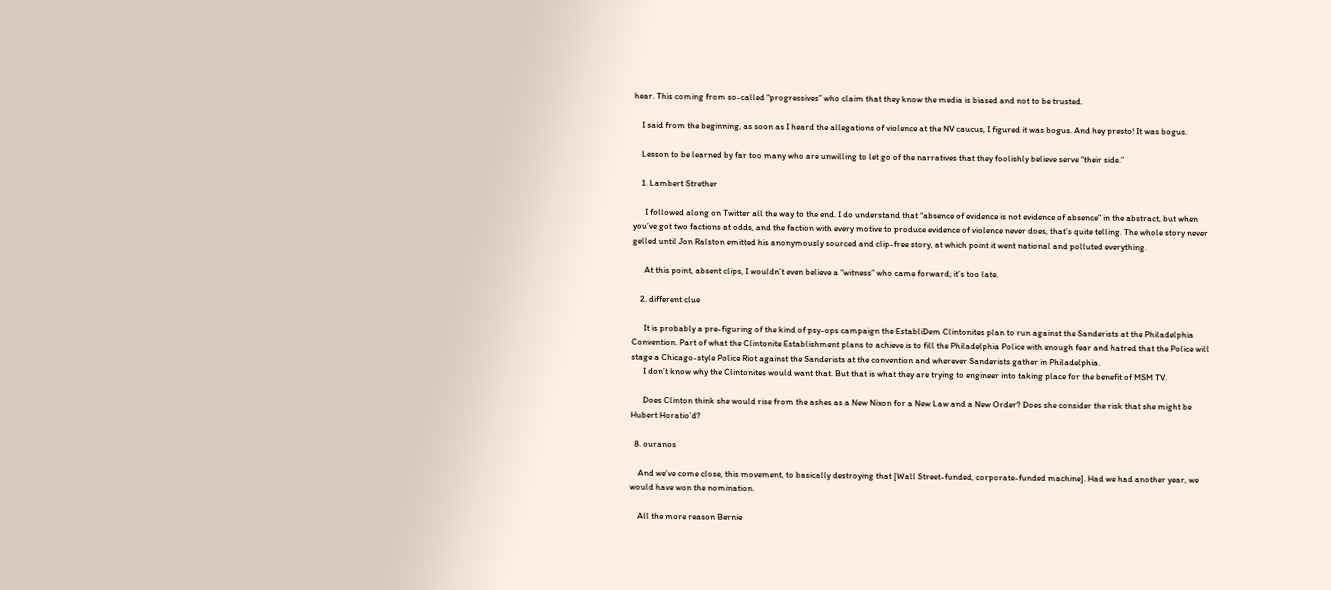hear. This coming from so-called “progressives” who claim that they know the media is biased and not to be trusted.

    I said from the beginning, as soon as I heard the allegations of violence at the NV caucus, I figured it was bogus. And hey presto! It was bogus.

    Lesson to be learned by far too many who are unwilling to let go of the narratives that they foolishly believe serve “their side.”

    1. Lambert Strether

      I followed along on Twitter all the way to the end. I do understand that “absence of evidence is not evidence of absence” in the abstract, but when you’ve got two factions at odds, and the faction with every motive to produce evidence of violence never does, that’s quite telling. The whole story never gelled until Jon Ralston emitted his anonymously sourced and clip-free story, at which point it went national and polluted everything.

      At this point, absent clips, I wouldn’t even believe a “witness” who came forward; it’s too late.

    2. different clue

      It is probably a pre-figuring of the kind of psy-ops campaign the EstabliDem Clintonites plan to run against the Sanderists at the Philadelphia Convention. Part of what the Clintonite Establishment plans to achieve is to fill the Philadelphia Police with enough fear and hatred that the Police will stage a Chicago-style Police Riot against the Sanderists at the convention and wherever Sanderists gather in Philadelphia.
      I don’t know why the Clintonites would want that. But that is what they are trying to engineer into taking place for the benefit of MSM TV.

      Does Clinton think she would rise from the ashes as a New Nixon for a New Law and a New Order? Does she consider the risk that she might be Hubert Horatio’d?

  8. ouranos

    And we’ve come close, this movement, to basically destroying that [Wall Street-funded, corporate-funded machine]. Had we had another year, we would have won the nomination.

    All the more reason Bernie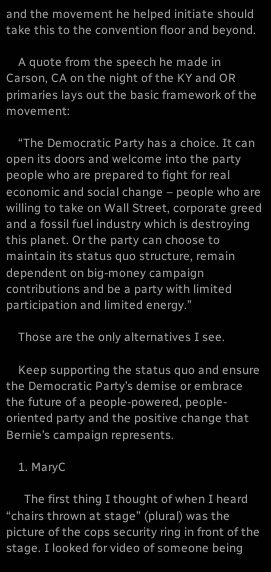and the movement he helped initiate should take this to the convention floor and beyond.

    A quote from the speech he made in Carson, CA on the night of the KY and OR primaries lays out the basic framework of the movement:

    “The Democratic Party has a choice. It can open its doors and welcome into the party people who are prepared to fight for real economic and social change – people who are willing to take on Wall Street, corporate greed and a fossil fuel industry which is destroying this planet. Or the party can choose to maintain its status quo structure, remain dependent on big-money campaign contributions and be a party with limited participation and limited energy.”

    Those are the only alternatives I see.

    Keep supporting the status quo and ensure the Democratic Party’s demise or embrace the future of a people-powered, people-oriented party and the positive change that Bernie’s campaign represents.

    1. MaryC

      The first thing I thought of when I heard “chairs thrown at stage” (plural) was the picture of the cops security ring in front of the stage. I looked for video of someone being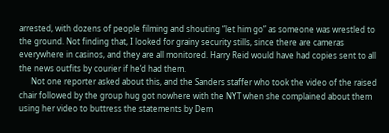arrested, with dozens of people filming and shouting “let him go” as someone was wrestled to the ground. Not finding that, I looked for grainy security stills, since there are cameras everywhere in casinos, and they are all monitored. Harry Reid would have had copies sent to all the news outfits by courier if he’d had them.
      Not one reporter asked about this, and the Sanders staffer who took the video of the raised chair followed by the group hug got nowhere with the NYT when she complained about them using her video to buttress the statements by Dem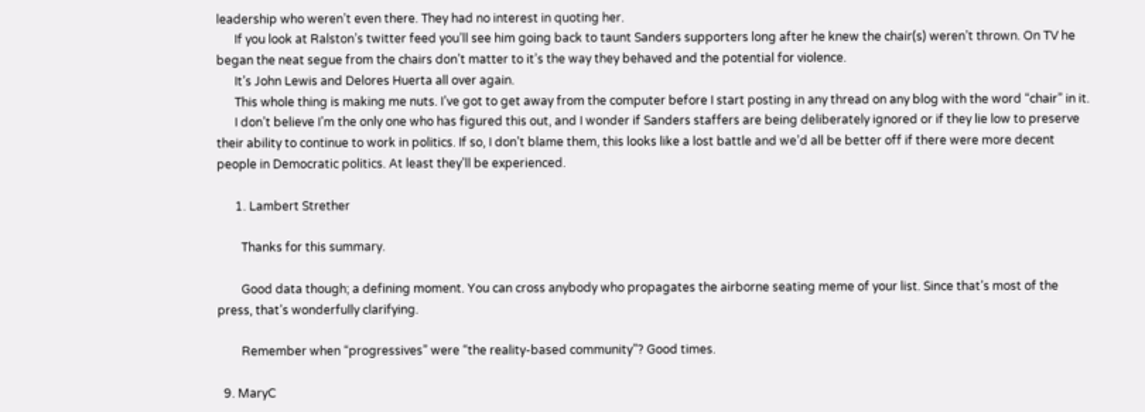leadership who weren’t even there. They had no interest in quoting her.
      If you look at Ralston’s twitter feed you’ll see him going back to taunt Sanders supporters long after he knew the chair(s) weren’t thrown. On TV he began the neat segue from the chairs don’t matter to it’s the way they behaved and the potential for violence.
      It’s John Lewis and Delores Huerta all over again.
      This whole thing is making me nuts. I’ve got to get away from the computer before I start posting in any thread on any blog with the word “chair” in it.
      I don’t believe I’m the only one who has figured this out, and I wonder if Sanders staffers are being deliberately ignored or if they lie low to preserve their ability to continue to work in politics. If so, I don’t blame them, this looks like a lost battle and we’d all be better off if there were more decent people in Democratic politics. At least they’ll be experienced.

      1. Lambert Strether

        Thanks for this summary.

        Good data though; a defining moment. You can cross anybody who propagates the airborne seating meme of your list. Since that’s most of the press, that’s wonderfully clarifying.

        Remember when “progressives” were “the reality-based community”? Good times.

  9. MaryC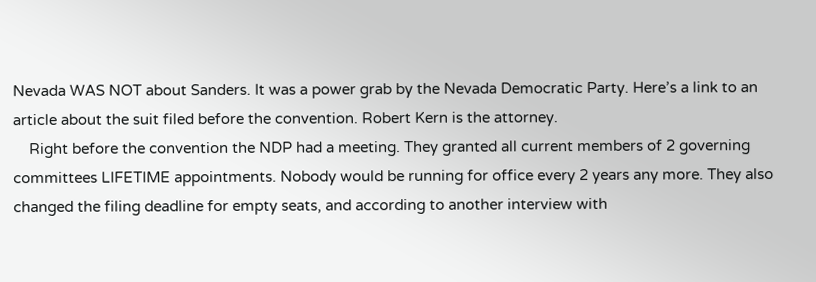Nevada WAS NOT about Sanders. It was a power grab by the Nevada Democratic Party. Here’s a link to an article about the suit filed before the convention. Robert Kern is the attorney.
    Right before the convention the NDP had a meeting. They granted all current members of 2 governing committees LIFETIME appointments. Nobody would be running for office every 2 years any more. They also changed the filing deadline for empty seats, and according to another interview with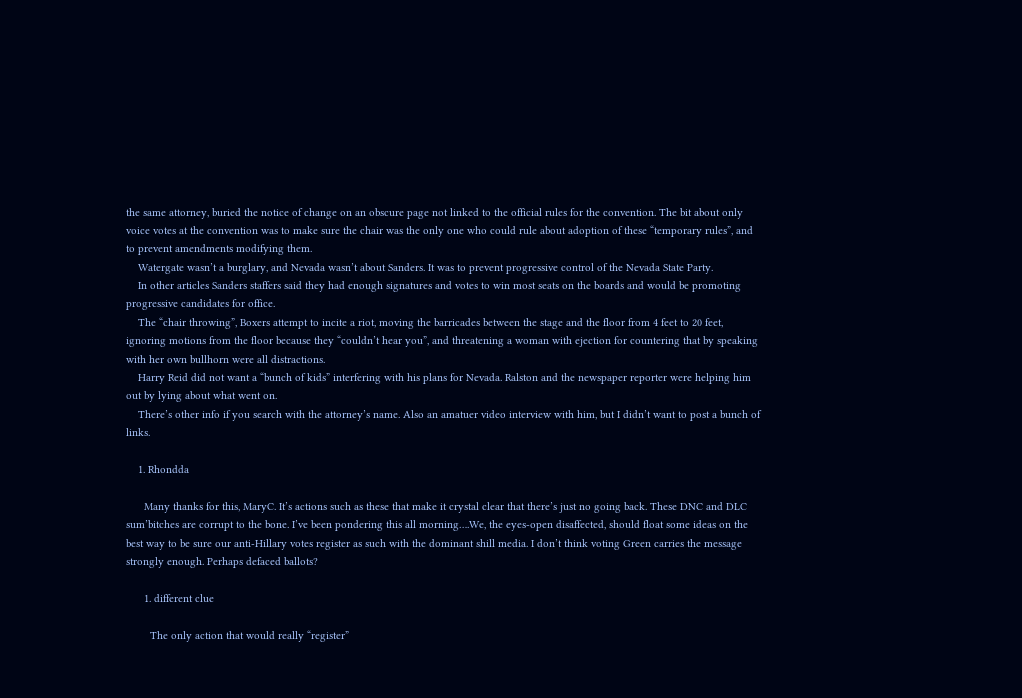the same attorney, buried the notice of change on an obscure page not linked to the official rules for the convention. The bit about only voice votes at the convention was to make sure the chair was the only one who could rule about adoption of these “temporary rules”, and to prevent amendments modifying them.
    Watergate wasn’t a burglary, and Nevada wasn’t about Sanders. It was to prevent progressive control of the Nevada State Party.
    In other articles Sanders staffers said they had enough signatures and votes to win most seats on the boards and would be promoting progressive candidates for office.
    The “chair throwing”, Boxers attempt to incite a riot, moving the barricades between the stage and the floor from 4 feet to 20 feet, ignoring motions from the floor because they “couldn’t hear you”, and threatening a woman with ejection for countering that by speaking with her own bullhorn were all distractions.
    Harry Reid did not want a “bunch of kids” interfering with his plans for Nevada. Ralston and the newspaper reporter were helping him out by lying about what went on.
    There’s other info if you search with the attorney’s name. Also an amatuer video interview with him, but I didn’t want to post a bunch of links.

    1. Rhondda

      Many thanks for this, MaryC. It’s actions such as these that make it crystal clear that there’s just no going back. These DNC and DLC sum’bitches are corrupt to the bone. I’ve been pondering this all morning….We, the eyes-open disaffected, should float some ideas on the best way to be sure our anti-Hillary votes register as such with the dominant shill media. I don’t think voting Green carries the message strongly enough. Perhaps defaced ballots?

      1. different clue

        The only action that would really “register”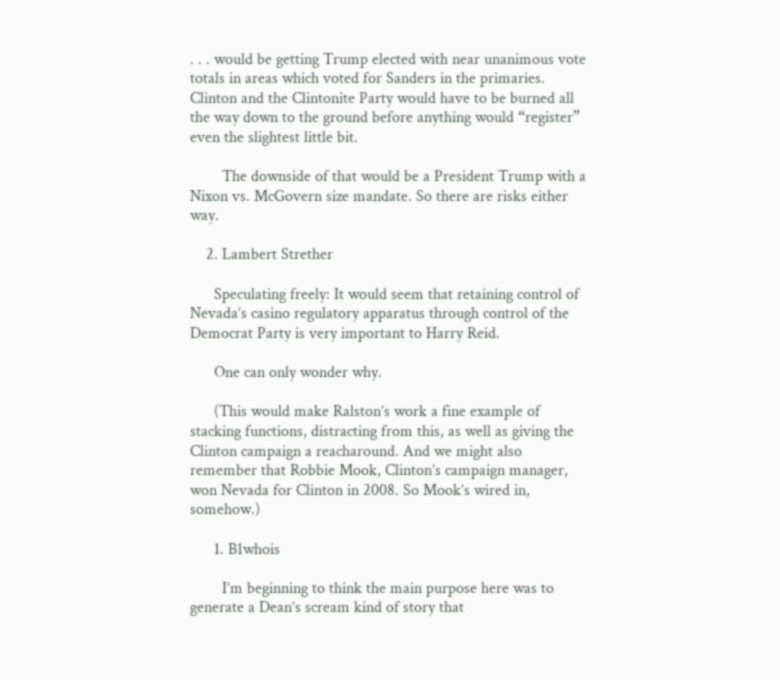. . . would be getting Trump elected with near unanimous vote totals in areas which voted for Sanders in the primaries. Clinton and the Clintonite Party would have to be burned all the way down to the ground before anything would “register” even the slightest little bit.

        The downside of that would be a President Trump with a Nixon vs. McGovern size mandate. So there are risks either way.

    2. Lambert Strether

      Speculating freely: It would seem that retaining control of Nevada’s casino regulatory apparatus through control of the Democrat Party is very important to Harry Reid.

      One can only wonder why.

      (This would make Ralston’s work a fine example of stacking functions, distracting from this, as well as giving the Clinton campaign a reacharound. And we might also remember that Robbie Mook, Clinton’s campaign manager, won Nevada for Clinton in 2008. So Mook’s wired in, somehow.)

      1. B1whois

        I’m beginning to think the main purpose here was to generate a Dean’s scream kind of story that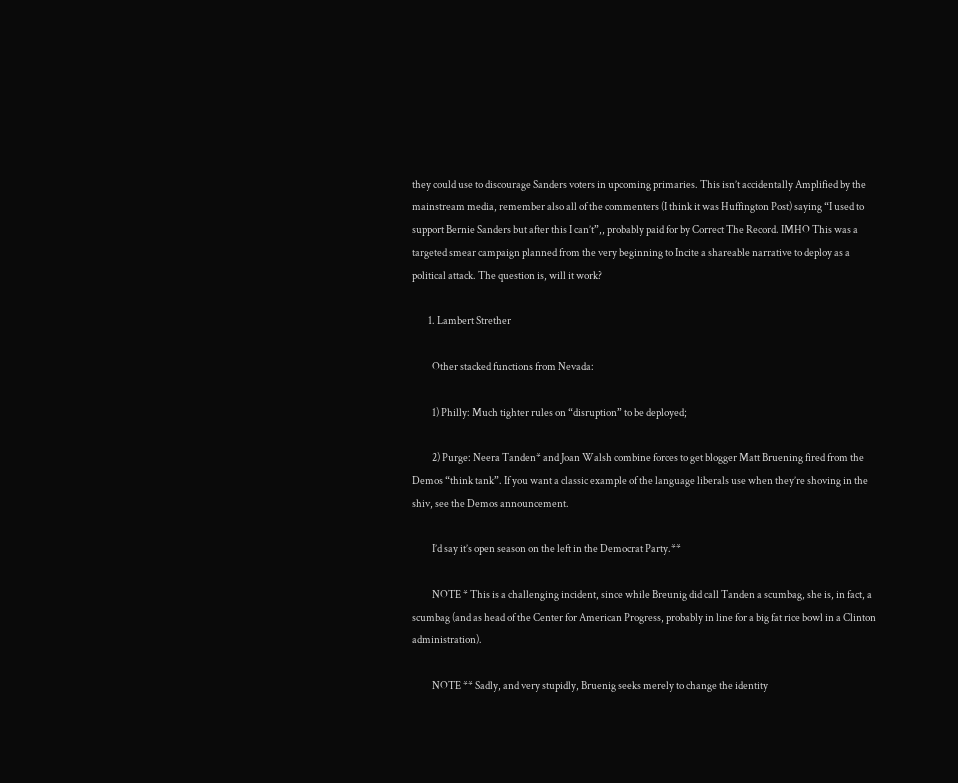they could use to discourage Sanders voters in upcoming primaries. This isn’t accidentally Amplified by the mainstream media, remember also all of the commenters (I think it was Huffington Post) saying “I used to support Bernie Sanders but after this I can’t”,, probably paid for by Correct The Record. IMHO This was a targeted smear campaign planned from the very beginning to Incite a shareable narrative to deploy as a political attack. The question is, will it work?

        1. Lambert Strether

          Other stacked functions from Nevada:

          1) Philly: Much tighter rules on “disruption” to be deployed;

          2) Purge: Neera Tanden* and Joan Walsh combine forces to get blogger Matt Bruening fired from the Demos “think tank”. If you want a classic example of the language liberals use when they’re shoving in the shiv, see the Demos announcement.

          I’d say it’s open season on the left in the Democrat Party.**

          NOTE * This is a challenging incident, since while Breunig did call Tanden a scumbag, she is, in fact, a scumbag (and as head of the Center for American Progress, probably in line for a big fat rice bowl in a Clinton administration).

          NOTE ** Sadly, and very stupidly, Bruenig seeks merely to change the identity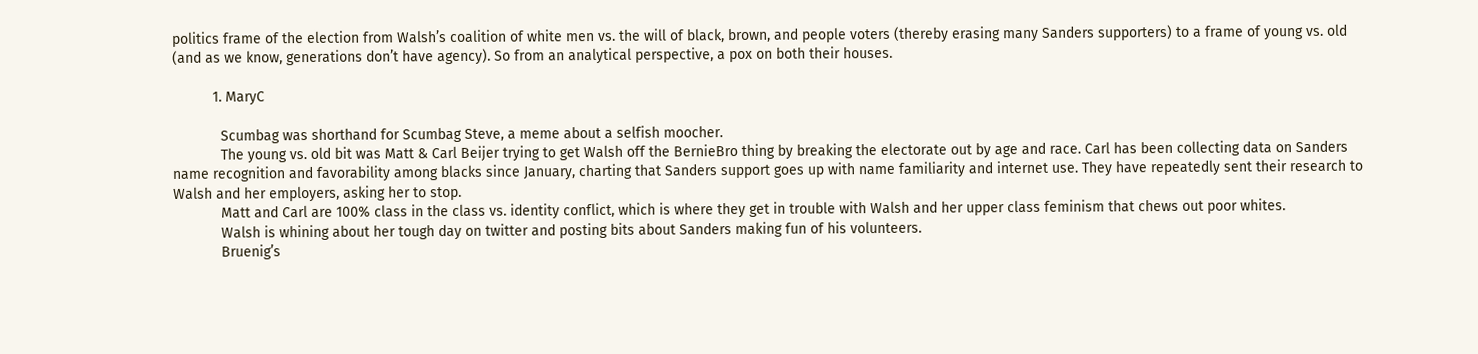politics frame of the election from Walsh’s coalition of white men vs. the will of black, brown, and people voters (thereby erasing many Sanders supporters) to a frame of young vs. old (and as we know, generations don’t have agency). So from an analytical perspective, a pox on both their houses.

          1. MaryC

            Scumbag was shorthand for Scumbag Steve, a meme about a selfish moocher.
            The young vs. old bit was Matt & Carl Beijer trying to get Walsh off the BernieBro thing by breaking the electorate out by age and race. Carl has been collecting data on Sanders name recognition and favorability among blacks since January, charting that Sanders support goes up with name familiarity and internet use. They have repeatedly sent their research to Walsh and her employers, asking her to stop.
            Matt and Carl are 100% class in the class vs. identity conflict, which is where they get in trouble with Walsh and her upper class feminism that chews out poor whites.
            Walsh is whining about her tough day on twitter and posting bits about Sanders making fun of his volunteers.
            Bruenig’s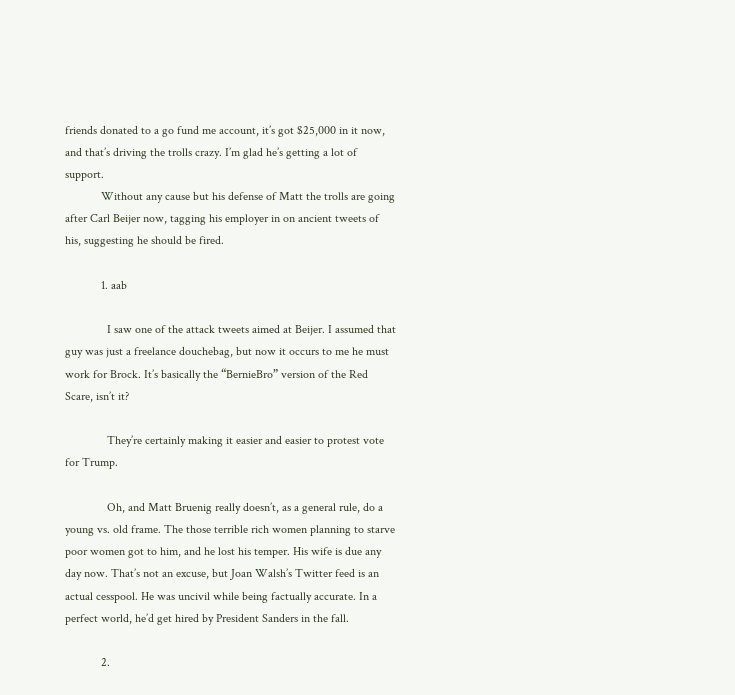friends donated to a go fund me account, it’s got $25,000 in it now, and that’s driving the trolls crazy. I’m glad he’s getting a lot of support.
            Without any cause but his defense of Matt the trolls are going after Carl Beijer now, tagging his employer in on ancient tweets of his, suggesting he should be fired.

            1. aab

              I saw one of the attack tweets aimed at Beijer. I assumed that guy was just a freelance douchebag, but now it occurs to me he must work for Brock. It’s basically the “BernieBro” version of the Red Scare, isn’t it?

              They’re certainly making it easier and easier to protest vote for Trump.

              Oh, and Matt Bruenig really doesn’t, as a general rule, do a young vs. old frame. The those terrible rich women planning to starve poor women got to him, and he lost his temper. His wife is due any day now. That’s not an excuse, but Joan Walsh’s Twitter feed is an actual cesspool. He was uncivil while being factually accurate. In a perfect world, he’d get hired by President Sanders in the fall.

            2.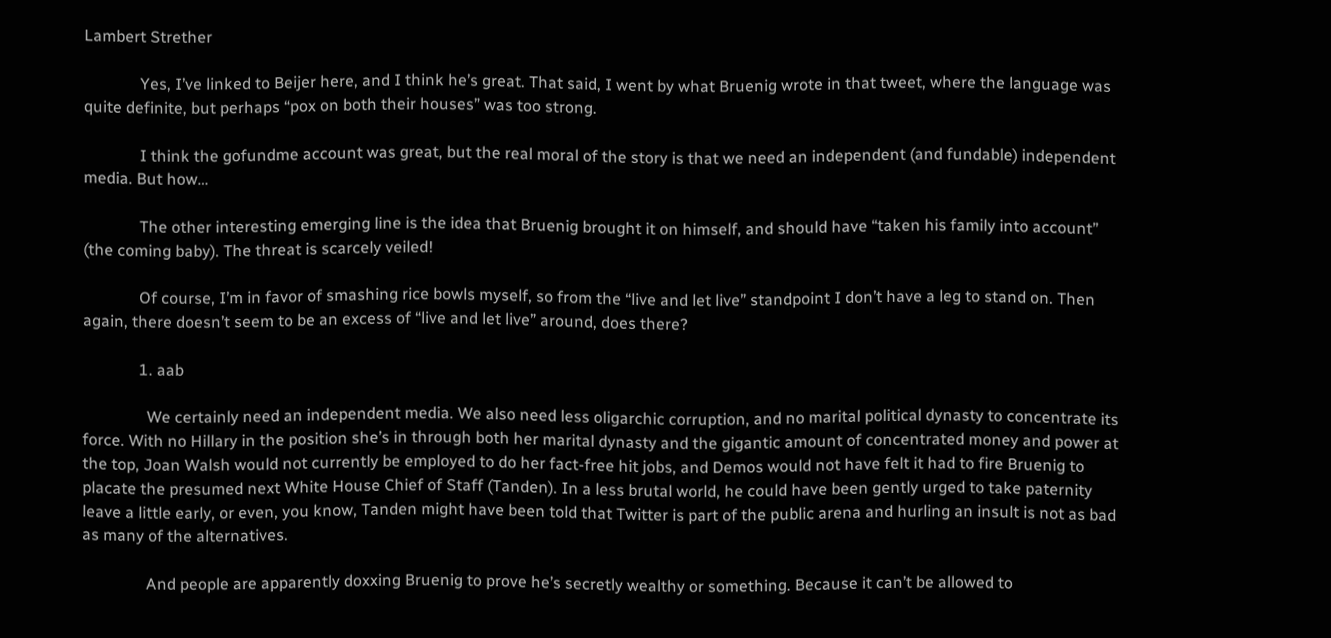Lambert Strether

              Yes, I’ve linked to Beijer here, and I think he’s great. That said, I went by what Bruenig wrote in that tweet, where the language was quite definite, but perhaps “pox on both their houses” was too strong.

              I think the gofundme account was great, but the real moral of the story is that we need an independent (and fundable) independent media. But how…

              The other interesting emerging line is the idea that Bruenig brought it on himself, and should have “taken his family into account” (the coming baby). The threat is scarcely veiled!

              Of course, I’m in favor of smashing rice bowls myself, so from the “live and let live” standpoint I don’t have a leg to stand on. Then again, there doesn’t seem to be an excess of “live and let live” around, does there?

              1. aab

                We certainly need an independent media. We also need less oligarchic corruption, and no marital political dynasty to concentrate its force. With no Hillary in the position she’s in through both her marital dynasty and the gigantic amount of concentrated money and power at the top, Joan Walsh would not currently be employed to do her fact-free hit jobs, and Demos would not have felt it had to fire Bruenig to placate the presumed next White House Chief of Staff (Tanden). In a less brutal world, he could have been gently urged to take paternity leave a little early, or even, you know, Tanden might have been told that Twitter is part of the public arena and hurling an insult is not as bad as many of the alternatives.

                And people are apparently doxxing Bruenig to prove he’s secretly wealthy or something. Because it can’t be allowed to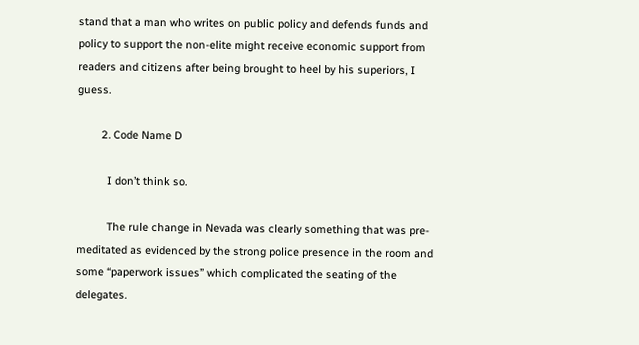stand that a man who writes on public policy and defends funds and policy to support the non-elite might receive economic support from readers and citizens after being brought to heel by his superiors, I guess.

        2. Code Name D

          I don’t think so.

          The rule change in Nevada was clearly something that was pre-meditated as evidenced by the strong police presence in the room and some “paperwork issues” which complicated the seating of the delegates.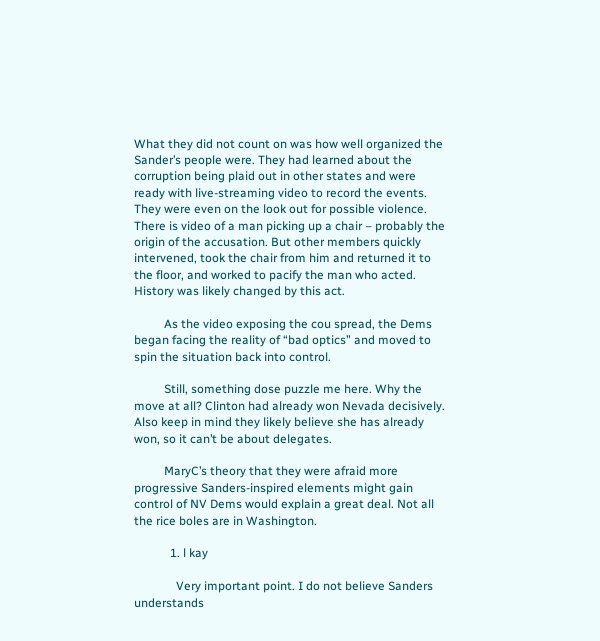What they did not count on was how well organized the Sander’s people were. They had learned about the corruption being plaid out in other states and were ready with live-streaming video to record the events. They were even on the look out for possible violence. There is video of a man picking up a chair – probably the origin of the accusation. But other members quickly intervened, took the chair from him and returned it to the floor, and worked to pacify the man who acted. History was likely changed by this act.

          As the video exposing the cou spread, the Dems began facing the reality of “bad optics” and moved to spin the situation back into control.

          Still, something dose puzzle me here. Why the move at all? Clinton had already won Nevada decisively. Also keep in mind they likely believe she has already won, so it can’t be about delegates.

          MaryC’s theory that they were afraid more progressive Sanders-inspired elements might gain control of NV Dems would explain a great deal. Not all the rice boles are in Washington.

            1. l kay

              Very important point. I do not believe Sanders understands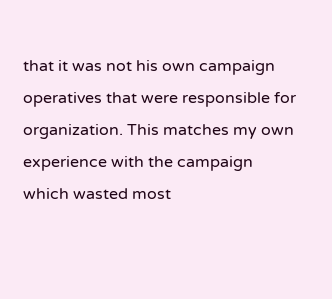that it was not his own campaign operatives that were responsible for organization. This matches my own experience with the campaign which wasted most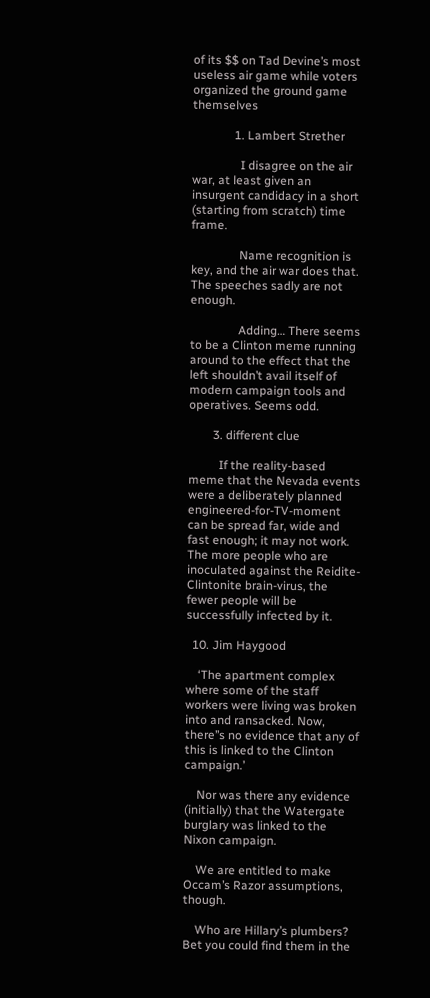of its $$ on Tad Devine’s most useless air game while voters organized the ground game themselves

              1. Lambert Strether

                I disagree on the air war, at least given an insurgent candidacy in a short (starting from scratch) time frame.

                Name recognition is key, and the air war does that. The speeches sadly are not enough.

                Adding… There seems to be a Clinton meme running around to the effect that the left shouldn’t avail itself of modern campaign tools and operatives. Seems odd.

        3. different clue

          If the reality-based meme that the Nevada events were a deliberately planned engineered-for-TV-moment can be spread far, wide and fast enough; it may not work. The more people who are inoculated against the Reidite-Clintonite brain-virus, the fewer people will be successfully infected by it.

  10. Jim Haygood

    ‘The apartment complex where some of the staff workers were living was broken into and ransacked. Now, there’’s no evidence that any of this is linked to the Clinton campaign.’

    Nor was there any evidence (initially) that the Watergate burglary was linked to the Nixon campaign.

    We are entitled to make Occam’s Razor assumptions, though.

    Who are Hillary’s plumbers? Bet you could find them in the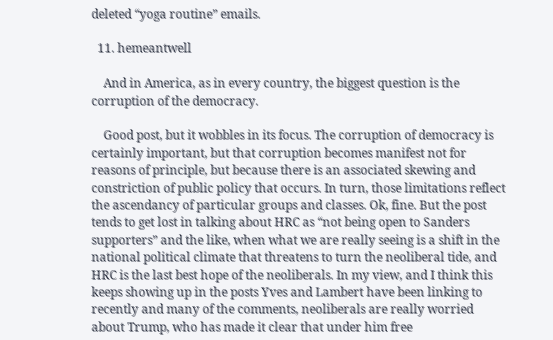deleted “yoga routine” emails.

  11. hemeantwell

    And in America, as in every country, the biggest question is the corruption of the democracy.

    Good post, but it wobbles in its focus. The corruption of democracy is certainly important, but that corruption becomes manifest not for reasons of principle, but because there is an associated skewing and constriction of public policy that occurs. In turn, those limitations reflect the ascendancy of particular groups and classes. Ok, fine. But the post tends to get lost in talking about HRC as “not being open to Sanders supporters” and the like, when what we are really seeing is a shift in the national political climate that threatens to turn the neoliberal tide, and HRC is the last best hope of the neoliberals. In my view, and I think this keeps showing up in the posts Yves and Lambert have been linking to recently and many of the comments, neoliberals are really worried about Trump, who has made it clear that under him free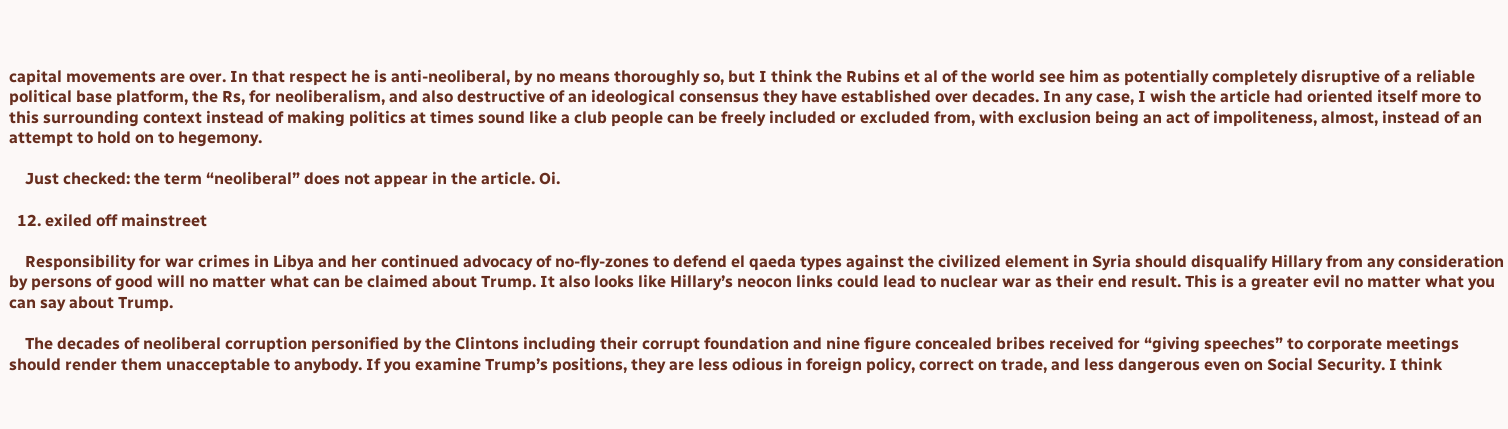capital movements are over. In that respect he is anti-neoliberal, by no means thoroughly so, but I think the Rubins et al of the world see him as potentially completely disruptive of a reliable political base platform, the Rs, for neoliberalism, and also destructive of an ideological consensus they have established over decades. In any case, I wish the article had oriented itself more to this surrounding context instead of making politics at times sound like a club people can be freely included or excluded from, with exclusion being an act of impoliteness, almost, instead of an attempt to hold on to hegemony.

    Just checked: the term “neoliberal” does not appear in the article. Oi.

  12. exiled off mainstreet

    Responsibility for war crimes in Libya and her continued advocacy of no-fly-zones to defend el qaeda types against the civilized element in Syria should disqualify Hillary from any consideration by persons of good will no matter what can be claimed about Trump. It also looks like Hillary’s neocon links could lead to nuclear war as their end result. This is a greater evil no matter what you can say about Trump.

    The decades of neoliberal corruption personified by the Clintons including their corrupt foundation and nine figure concealed bribes received for “giving speeches” to corporate meetings should render them unacceptable to anybody. If you examine Trump’s positions, they are less odious in foreign policy, correct on trade, and less dangerous even on Social Security. I think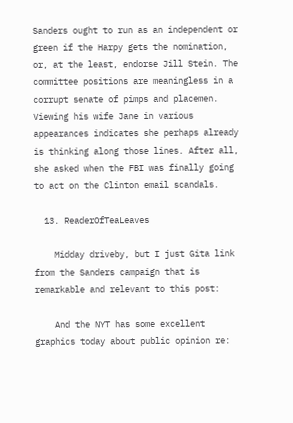Sanders ought to run as an independent or green if the Harpy gets the nomination, or, at the least, endorse Jill Stein. The committee positions are meaningless in a corrupt senate of pimps and placemen. Viewing his wife Jane in various appearances indicates she perhaps already is thinking along those lines. After all, she asked when the FBI was finally going to act on the Clinton email scandals.

  13. ReaderOfTeaLeaves

    Midday driveby, but I just Gita link from the Sanders campaign that is remarkable and relevant to this post:

    And the NYT has some excellent graphics today about public opinion re: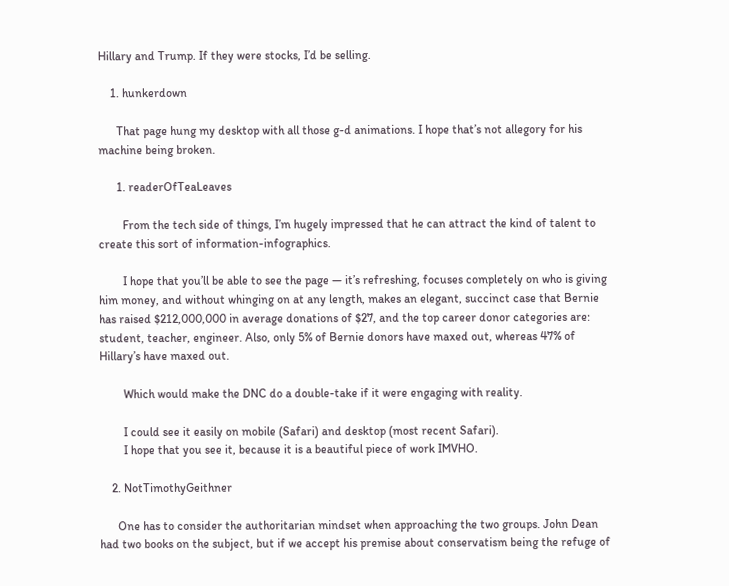Hillary and Trump. If they were stocks, I’d be selling.

    1. hunkerdown

      That page hung my desktop with all those g-d animations. I hope that’s not allegory for his machine being broken.

      1. readerOfTeaLeaves

        From the tech side of things, I’m hugely impressed that he can attract the kind of talent to create this sort of information-infographics.

        I hope that you’ll be able to see the page — it’s refreshing, focuses completely on who is giving him money, and without whinging on at any length, makes an elegant, succinct case that Bernie has raised $212,000,000 in average donations of $27, and the top career donor categories are: student, teacher, engineer. Also, only 5% of Bernie donors have maxed out, whereas 47% of Hillary’s have maxed out.

        Which would make the DNC do a double-take if it were engaging with reality.

        I could see it easily on mobile (Safari) and desktop (most recent Safari).
        I hope that you see it, because it is a beautiful piece of work IMVHO.

    2. NotTimothyGeithner

      One has to consider the authoritarian mindset when approaching the two groups. John Dean had two books on the subject, but if we accept his premise about conservatism being the refuge of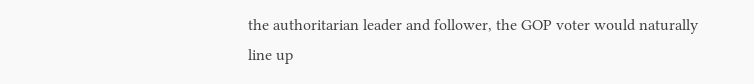the authoritarian leader and follower, the GOP voter would naturally line up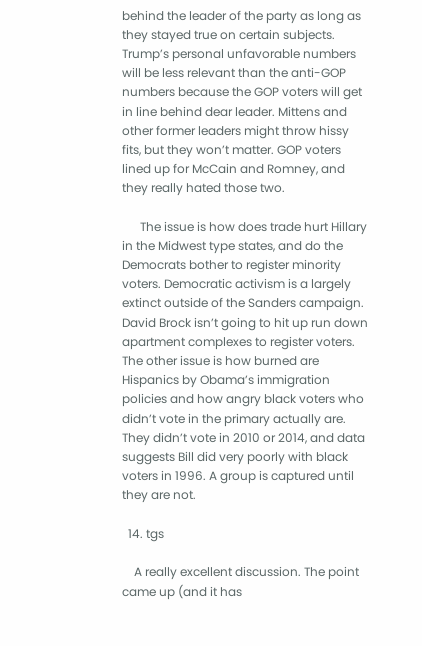behind the leader of the party as long as they stayed true on certain subjects. Trump’s personal unfavorable numbers will be less relevant than the anti-GOP numbers because the GOP voters will get in line behind dear leader. Mittens and other former leaders might throw hissy fits, but they won’t matter. GOP voters lined up for McCain and Romney, and they really hated those two.

      The issue is how does trade hurt Hillary in the Midwest type states, and do the Democrats bother to register minority voters. Democratic activism is a largely extinct outside of the Sanders campaign. David Brock isn’t going to hit up run down apartment complexes to register voters. The other issue is how burned are Hispanics by Obama’s immigration policies and how angry black voters who didn’t vote in the primary actually are. They didn’t vote in 2010 or 2014, and data suggests Bill did very poorly with black voters in 1996. A group is captured until they are not.

  14. tgs

    A really excellent discussion. The point came up (and it has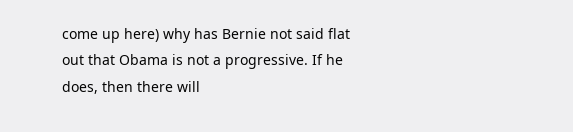come up here) why has Bernie not said flat out that Obama is not a progressive. If he does, then there will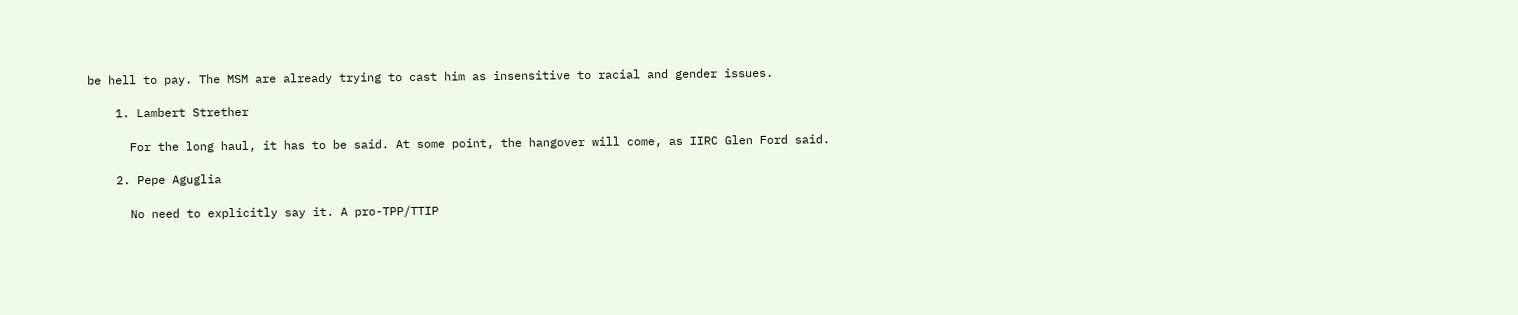be hell to pay. The MSM are already trying to cast him as insensitive to racial and gender issues.

    1. Lambert Strether

      For the long haul, it has to be said. At some point, the hangover will come, as IIRC Glen Ford said.

    2. Pepe Aguglia

      No need to explicitly say it. A pro-TPP/TTIP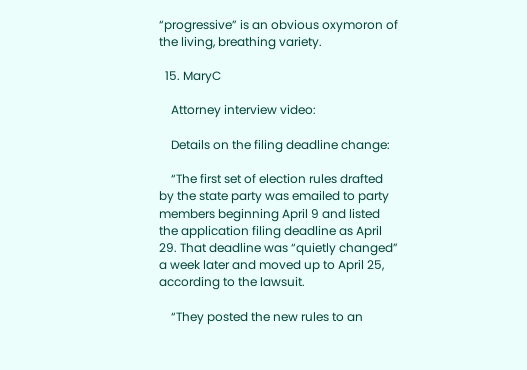“progressive” is an obvious oxymoron of the living, breathing variety.

  15. MaryC

    Attorney interview video:

    Details on the filing deadline change:

    “The first set of election rules drafted by the state party was emailed to party members beginning April 9 and listed the application filing deadline as April 29. That deadline was “quietly changed” a week later and moved up to April 25, according to the lawsuit.

    “They posted the new rules to an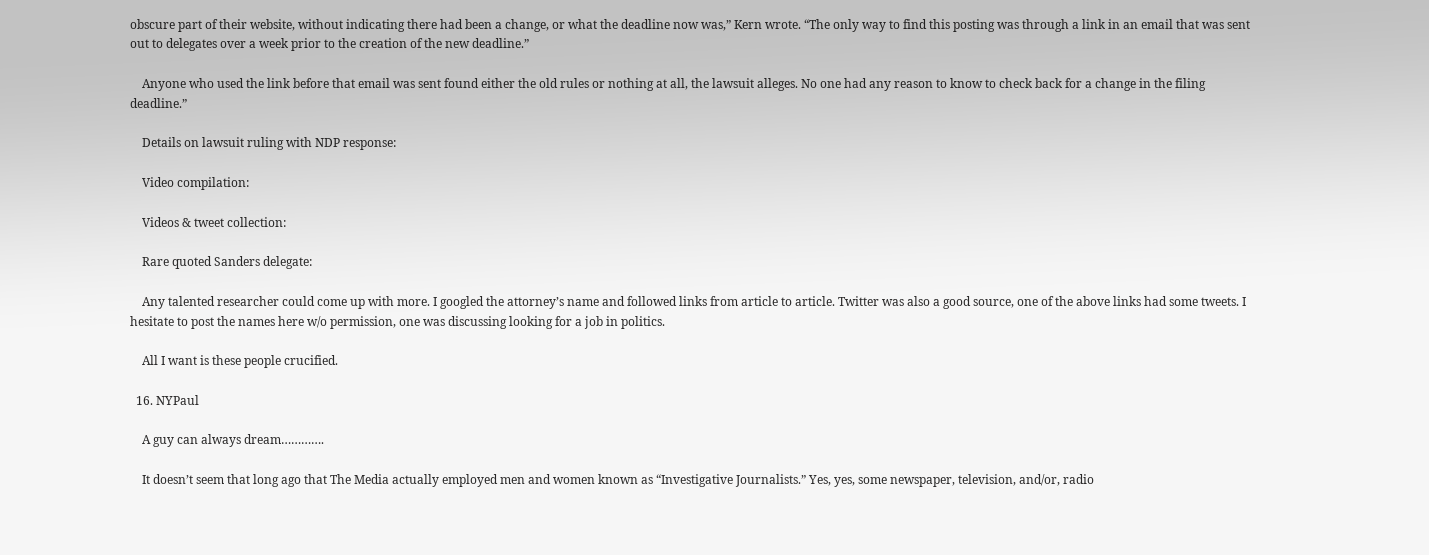obscure part of their website, without indicating there had been a change, or what the deadline now was,” Kern wrote. “The only way to find this posting was through a link in an email that was sent out to delegates over a week prior to the creation of the new deadline.”

    Anyone who used the link before that email was sent found either the old rules or nothing at all, the lawsuit alleges. No one had any reason to know to check back for a change in the filing deadline.”

    Details on lawsuit ruling with NDP response:

    Video compilation:

    Videos & tweet collection:

    Rare quoted Sanders delegate:

    Any talented researcher could come up with more. I googled the attorney’s name and followed links from article to article. Twitter was also a good source, one of the above links had some tweets. I hesitate to post the names here w/o permission, one was discussing looking for a job in politics.

    All I want is these people crucified.

  16. NYPaul

    A guy can always dream………….

    It doesn’t seem that long ago that The Media actually employed men and women known as “Investigative Journalists.” Yes, yes, some newspaper, television, and/or, radio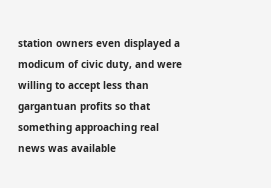station owners even displayed a modicum of civic duty, and were willing to accept less than gargantuan profits so that something approaching real news was available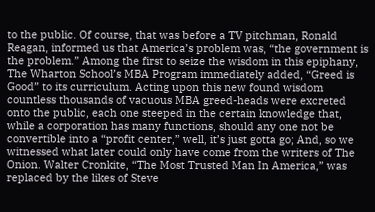to the public. Of course, that was before a TV pitchman, Ronald Reagan, informed us that America’s problem was, “the government is the problem.” Among the first to seize the wisdom in this epiphany, The Wharton School’s MBA Program immediately added, “Greed is Good” to its curriculum. Acting upon this new found wisdom countless thousands of vacuous MBA greed-heads were excreted onto the public, each one steeped in the certain knowledge that, while a corporation has many functions, should any one not be convertible into a “profit center,” well, it’s just gotta go; And, so we witnessed what later could only have come from the writers of The Onion. Walter Cronkite, “The Most Trusted Man In America,” was replaced by the likes of Steve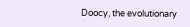Doocy, the evolutionary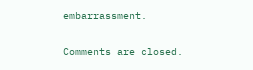embarrassment.

Comments are closed.